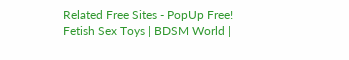Related Free Sites - PopUp Free!
Fetish Sex Toys | BDSM World |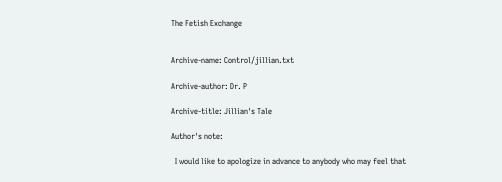The Fetish Exchange


Archive-name: Control/jillian.txt

Archive-author: Dr. P

Archive-title: Jillian's Tale

Author's note:

  I would like to apologize in advance to anybody who may feel that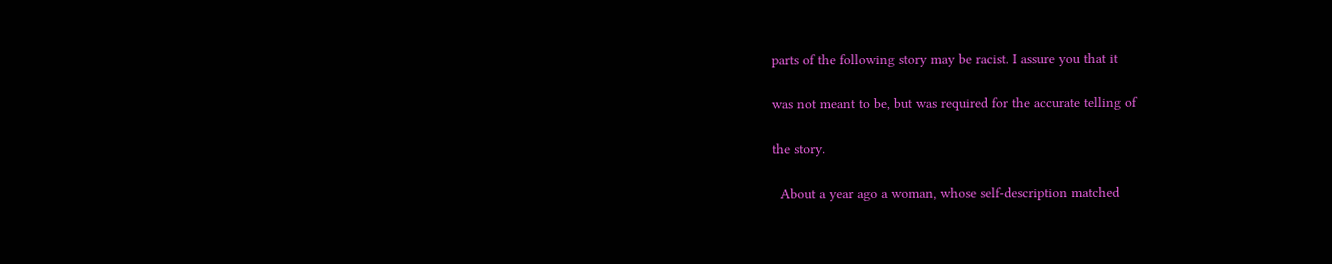parts of the following story may be racist. I assure you that it

was not meant to be, but was required for the accurate telling of

the story.

  About a year ago a woman, whose self-description matched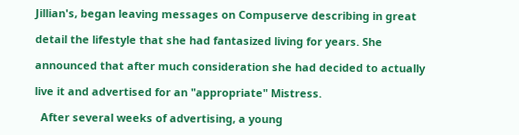Jillian's, began leaving messages on Compuserve describing in great

detail the lifestyle that she had fantasized living for years. She

announced that after much consideration she had decided to actually

live it and advertised for an "appropriate" Mistress.

  After several weeks of advertising, a young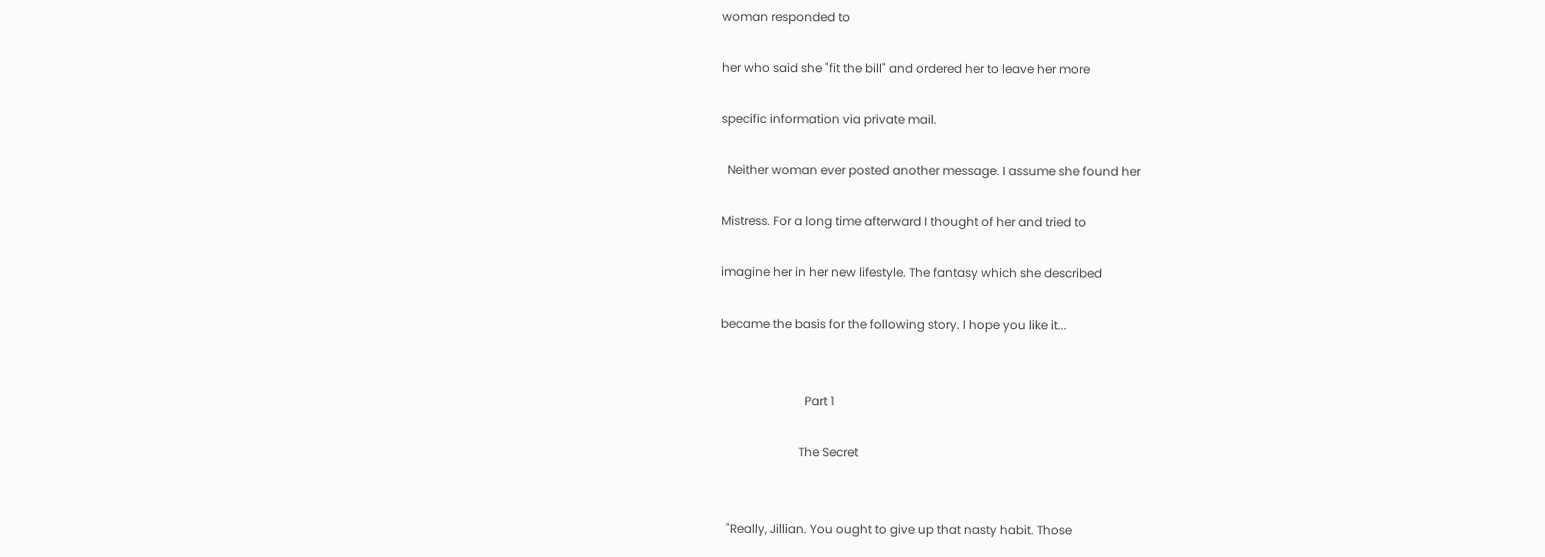woman responded to

her who said she "fit the bill" and ordered her to leave her more

specific information via private mail.

  Neither woman ever posted another message. I assume she found her

Mistress. For a long time afterward I thought of her and tried to

imagine her in her new lifestyle. The fantasy which she described

became the basis for the following story. I hope you like it...


                            Part 1

                          The Secret


  "Really, Jillian. You ought to give up that nasty habit. Those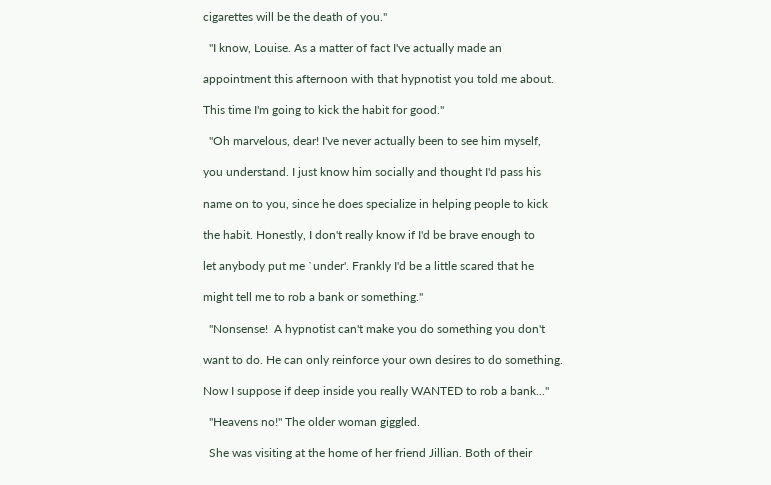cigarettes will be the death of you."

  "I know, Louise. As a matter of fact I've actually made an

appointment this afternoon with that hypnotist you told me about.

This time I'm going to kick the habit for good."

  "Oh marvelous, dear! I've never actually been to see him myself,

you understand. I just know him socially and thought I'd pass his

name on to you, since he does specialize in helping people to kick

the habit. Honestly, I don't really know if I'd be brave enough to

let anybody put me `under'. Frankly I'd be a little scared that he

might tell me to rob a bank or something."

  "Nonsense!  A hypnotist can't make you do something you don't

want to do. He can only reinforce your own desires to do something.

Now I suppose if deep inside you really WANTED to rob a bank..."

  "Heavens no!" The older woman giggled.

  She was visiting at the home of her friend Jillian. Both of their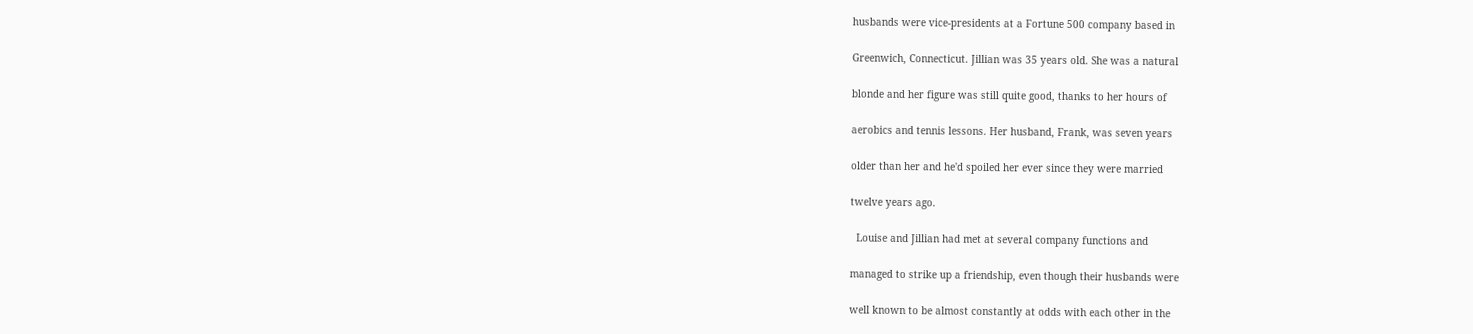husbands were vice-presidents at a Fortune 500 company based in

Greenwich, Connecticut. Jillian was 35 years old. She was a natural

blonde and her figure was still quite good, thanks to her hours of

aerobics and tennis lessons. Her husband, Frank, was seven years

older than her and he'd spoiled her ever since they were married

twelve years ago.

  Louise and Jillian had met at several company functions and

managed to strike up a friendship, even though their husbands were

well known to be almost constantly at odds with each other in the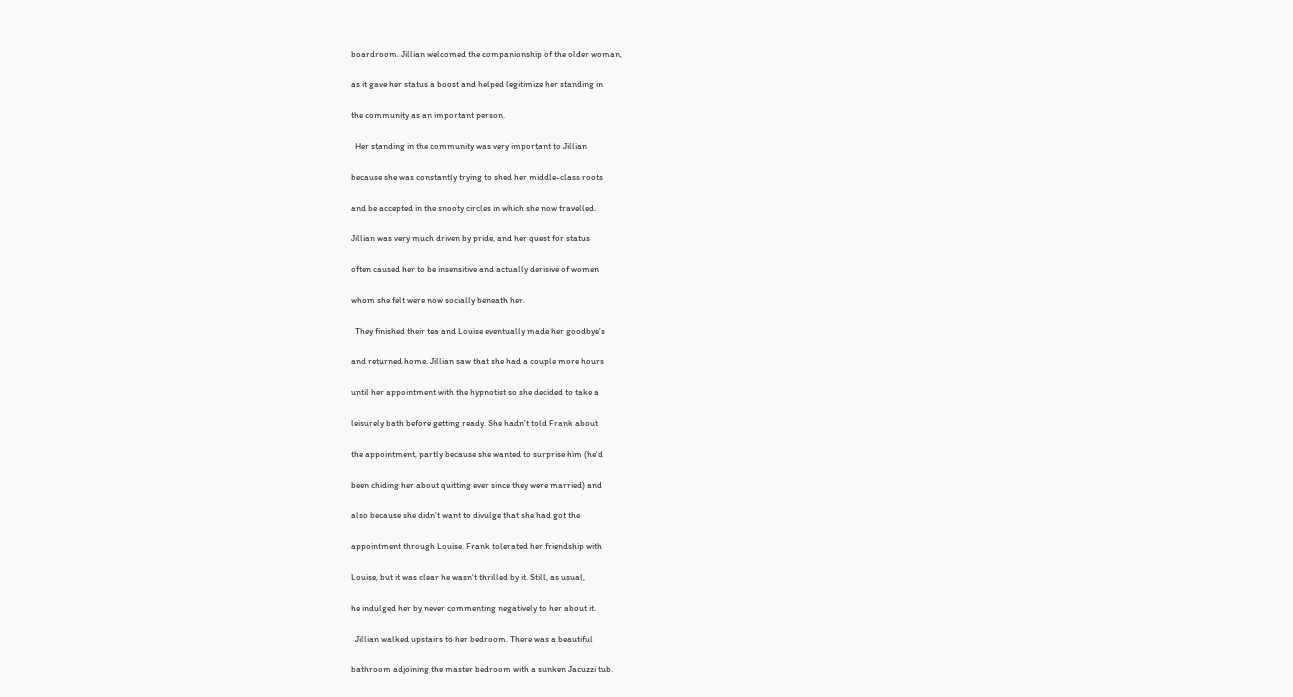boardroom. Jillian welcomed the companionship of the older woman,

as it gave her status a boost and helped legitimize her standing in

the community as an important person.

  Her standing in the community was very important to Jillian

because she was constantly trying to shed her middle-class roots

and be accepted in the snooty circles in which she now travelled.

Jillian was very much driven by pride, and her quest for status

often caused her to be insensitive and actually derisive of women

whom she felt were now socially beneath her.

  They finished their tea and Louise eventually made her goodbye's

and returned home. Jillian saw that she had a couple more hours

until her appointment with the hypnotist so she decided to take a

leisurely bath before getting ready. She hadn't told Frank about

the appointment, partly because she wanted to surprise him (he'd

been chiding her about quitting ever since they were married) and

also because she didn't want to divulge that she had got the

appointment through Louise. Frank tolerated her friendship with

Louise, but it was clear he wasn't thrilled by it. Still, as usual,

he indulged her by never commenting negatively to her about it.

  Jillian walked upstairs to her bedroom. There was a beautiful

bathroom adjoining the master bedroom with a sunken Jacuzzi tub.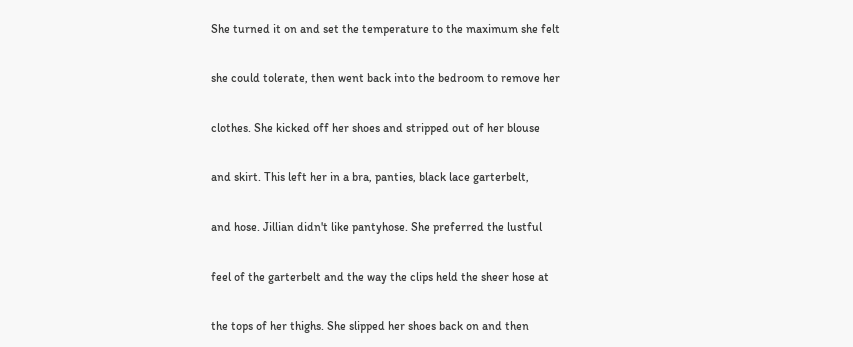She turned it on and set the temperature to the maximum she felt

she could tolerate, then went back into the bedroom to remove her

clothes. She kicked off her shoes and stripped out of her blouse

and skirt. This left her in a bra, panties, black lace garterbelt,

and hose. Jillian didn't like pantyhose. She preferred the lustful

feel of the garterbelt and the way the clips held the sheer hose at

the tops of her thighs. She slipped her shoes back on and then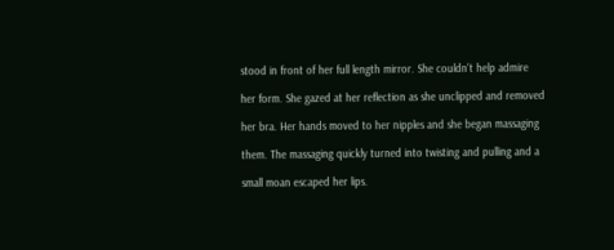stood in front of her full length mirror. She couldn't help admire

her form. She gazed at her reflection as she unclipped and removed

her bra. Her hands moved to her nipples and she began massaging

them. The massaging quickly turned into twisting and pulling and a

small moan escaped her lips.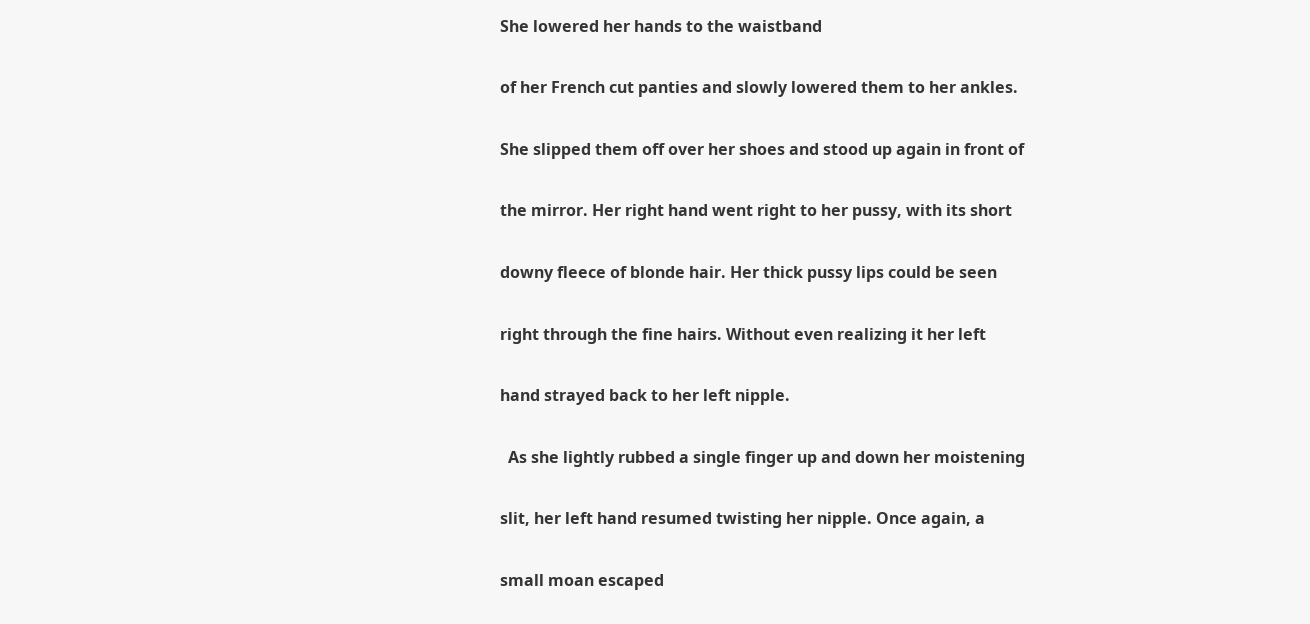She lowered her hands to the waistband

of her French cut panties and slowly lowered them to her ankles.

She slipped them off over her shoes and stood up again in front of

the mirror. Her right hand went right to her pussy, with its short

downy fleece of blonde hair. Her thick pussy lips could be seen

right through the fine hairs. Without even realizing it her left

hand strayed back to her left nipple.

  As she lightly rubbed a single finger up and down her moistening

slit, her left hand resumed twisting her nipple. Once again, a

small moan escaped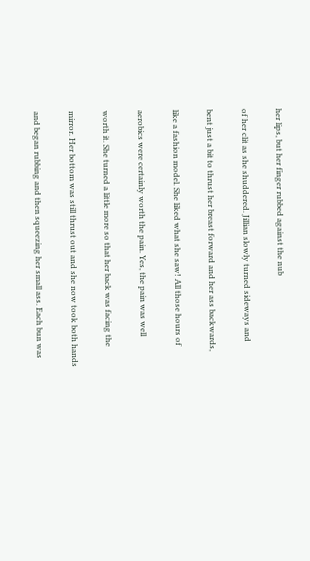her lips, but her finger rubbed against the nub

of her clit as she shuddered. Jillian slowly turned sideways and

bent just a bit to thrust her breast forward and her ass backwards,

like a fashion model. She liked what she saw! All those hours of

aerobics were certainly worth the pain. Yes, the pain was well

worth it. She turned a little more so that her back was facing the

mirror. Her bottom was still thrust out and she now took both hands

and began rubbing and then squeezing her small ass. Each bun was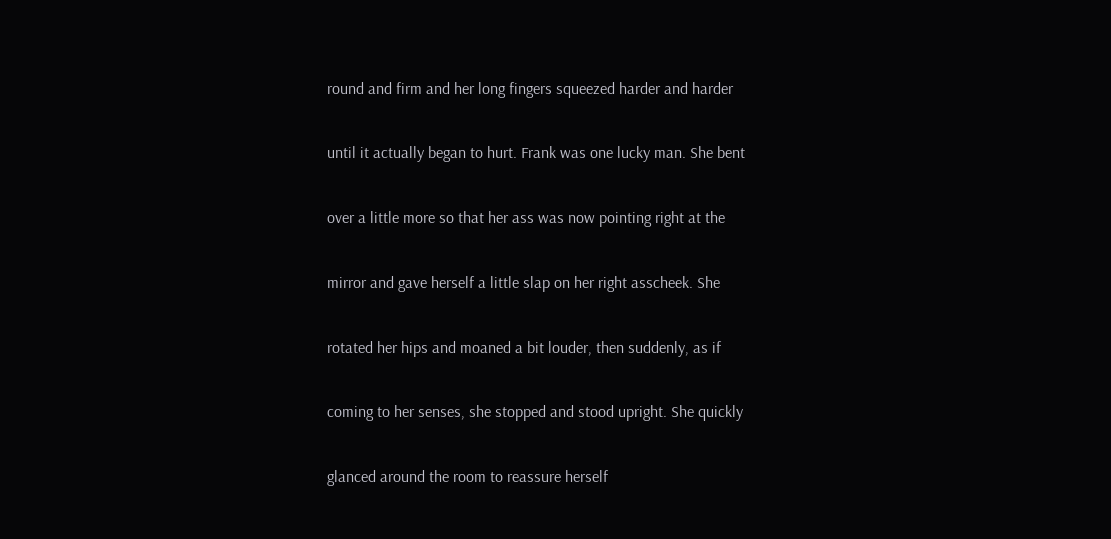round and firm and her long fingers squeezed harder and harder

until it actually began to hurt. Frank was one lucky man. She bent

over a little more so that her ass was now pointing right at the

mirror and gave herself a little slap on her right asscheek. She

rotated her hips and moaned a bit louder, then suddenly, as if

coming to her senses, she stopped and stood upright. She quickly

glanced around the room to reassure herself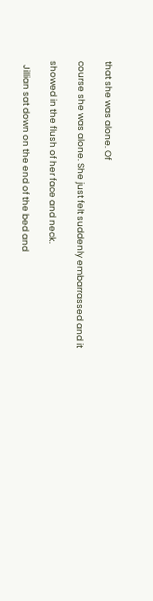that she was alone. Of

course she was alone. She just felt suddenly embarrassed and it

showed in the flush of her face and neck.

  Jillian sat down on the end of the bed and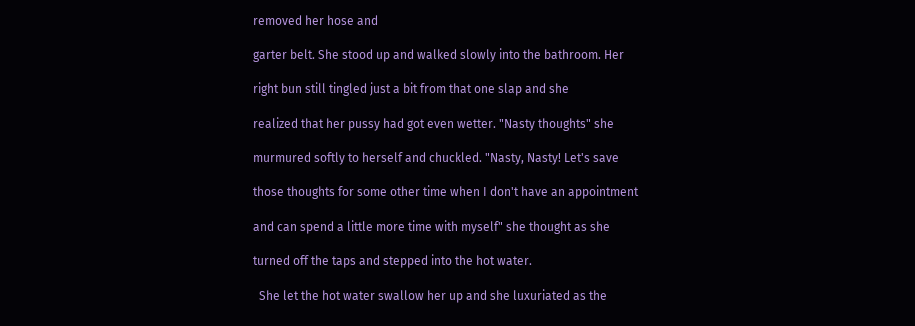removed her hose and

garter belt. She stood up and walked slowly into the bathroom. Her

right bun still tingled just a bit from that one slap and she

realized that her pussy had got even wetter. "Nasty thoughts" she

murmured softly to herself and chuckled. "Nasty, Nasty! Let's save

those thoughts for some other time when I don't have an appointment

and can spend a little more time with myself" she thought as she

turned off the taps and stepped into the hot water.

  She let the hot water swallow her up and she luxuriated as the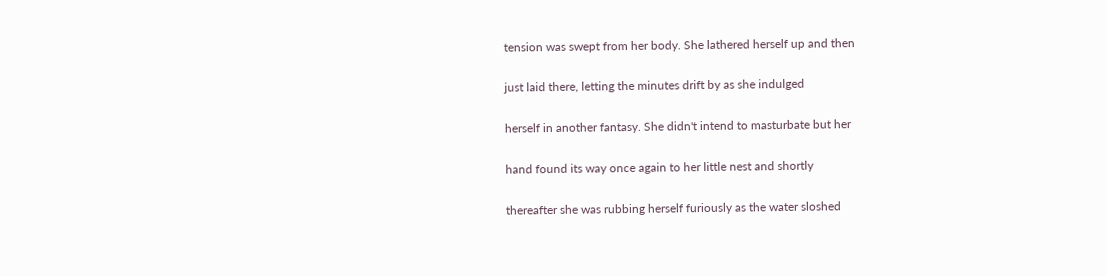tension was swept from her body. She lathered herself up and then

just laid there, letting the minutes drift by as she indulged

herself in another fantasy. She didn't intend to masturbate but her

hand found its way once again to her little nest and shortly

thereafter she was rubbing herself furiously as the water sloshed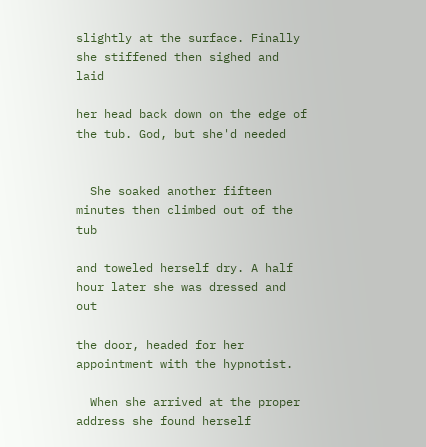slightly at the surface. Finally she stiffened then sighed and laid

her head back down on the edge of the tub. God, but she'd needed


  She soaked another fifteen minutes then climbed out of the tub

and toweled herself dry. A half hour later she was dressed and out

the door, headed for her appointment with the hypnotist.

  When she arrived at the proper address she found herself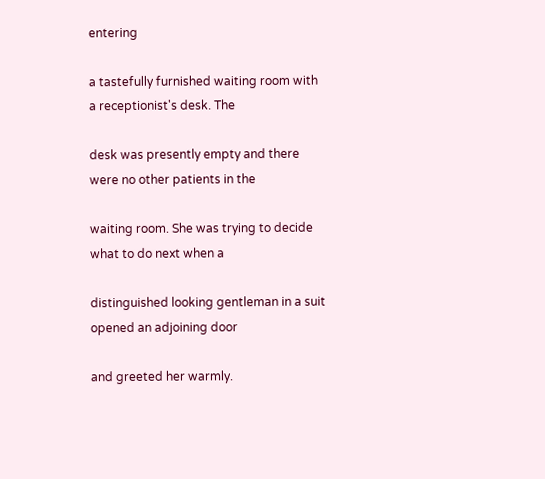entering

a tastefully furnished waiting room with a receptionist's desk. The

desk was presently empty and there were no other patients in the

waiting room. She was trying to decide what to do next when a

distinguished looking gentleman in a suit opened an adjoining door

and greeted her warmly.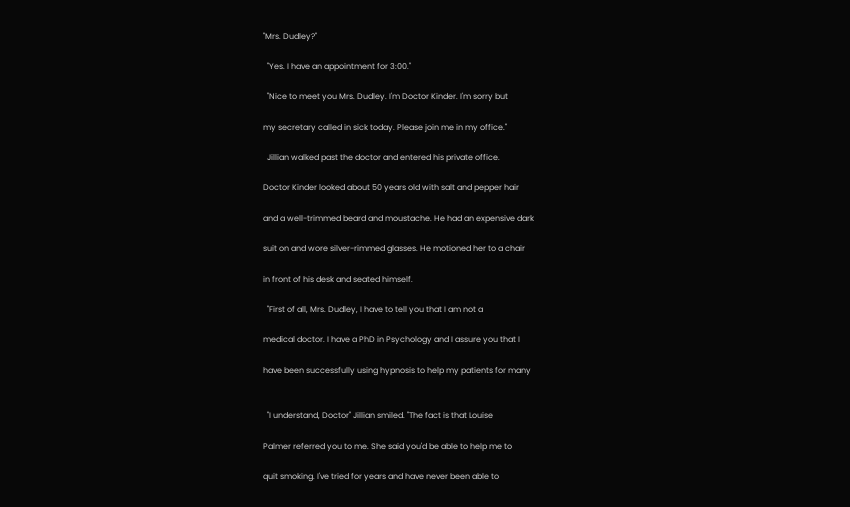"Mrs. Dudley?"

  "Yes. I have an appointment for 3:00."

  "Nice to meet you Mrs. Dudley. I'm Doctor Kinder. I'm sorry but

my secretary called in sick today. Please join me in my office."

  Jillian walked past the doctor and entered his private office.

Doctor Kinder looked about 50 years old with salt and pepper hair

and a well-trimmed beard and moustache. He had an expensive dark

suit on and wore silver-rimmed glasses. He motioned her to a chair

in front of his desk and seated himself.

  "First of all, Mrs. Dudley, I have to tell you that I am not a

medical doctor. I have a PhD in Psychology and I assure you that I

have been successfully using hypnosis to help my patients for many


  "I understand, Doctor" Jillian smiled. "The fact is that Louise

Palmer referred you to me. She said you'd be able to help me to

quit smoking. I've tried for years and have never been able to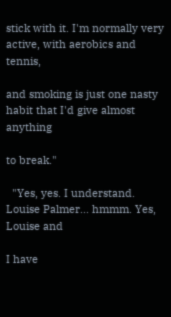stick with it. I'm normally very active, with aerobics and tennis,

and smoking is just one nasty habit that I'd give almost anything

to break."

  "Yes, yes. I understand. Louise Palmer... hmmm. Yes, Louise and

I have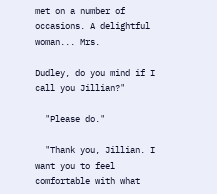met on a number of occasions. A delightful woman... Mrs.

Dudley, do you mind if I call you Jillian?"

  "Please do."

  "Thank you, Jillian. I want you to feel comfortable with what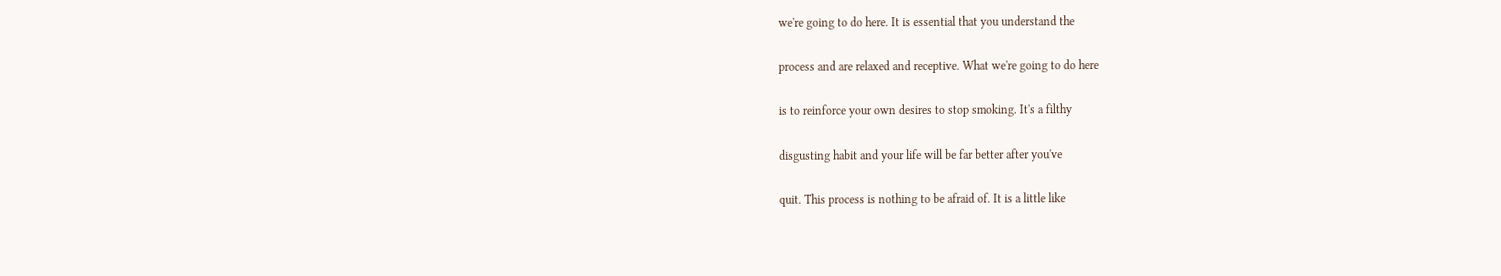we're going to do here. It is essential that you understand the

process and are relaxed and receptive. What we're going to do here

is to reinforce your own desires to stop smoking. It's a filthy

disgusting habit and your life will be far better after you've

quit. This process is nothing to be afraid of. It is a little like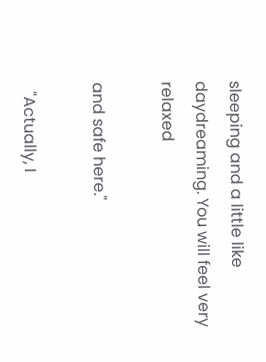sleeping and a little like daydreaming. You will feel very relaxed

and safe here."

  "Actually, I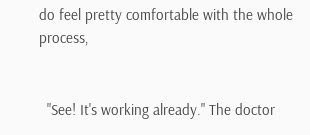do feel pretty comfortable with the whole process,


  "See! It's working already." The doctor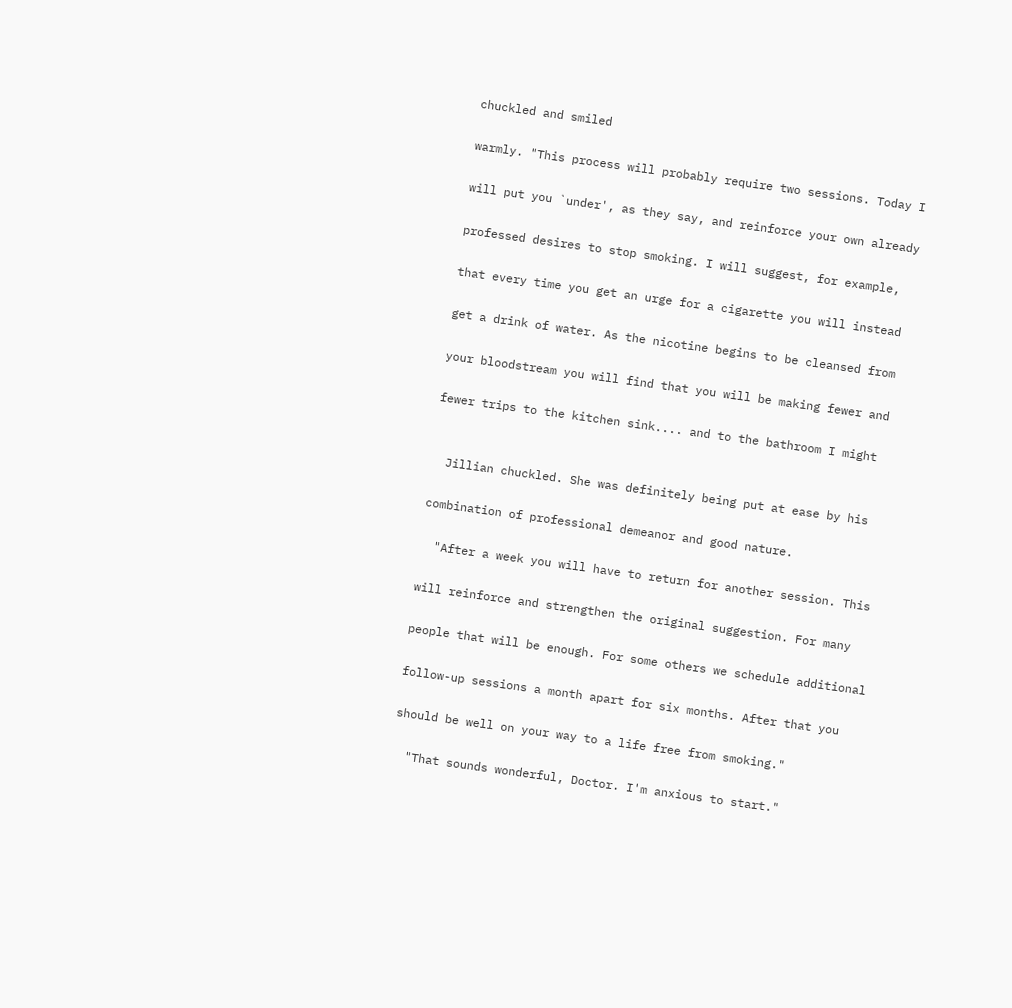chuckled and smiled

warmly. "This process will probably require two sessions. Today I

will put you `under', as they say, and reinforce your own already

professed desires to stop smoking. I will suggest, for example,

that every time you get an urge for a cigarette you will instead

get a drink of water. As the nicotine begins to be cleansed from

your bloodstream you will find that you will be making fewer and

fewer trips to the kitchen sink.... and to the bathroom I might


  Jillian chuckled. She was definitely being put at ease by his

combination of professional demeanor and good nature.

  "After a week you will have to return for another session. This

will reinforce and strengthen the original suggestion. For many

people that will be enough. For some others we schedule additional

follow-up sessions a month apart for six months. After that you

should be well on your way to a life free from smoking."

  "That sounds wonderful, Doctor. I'm anxious to start."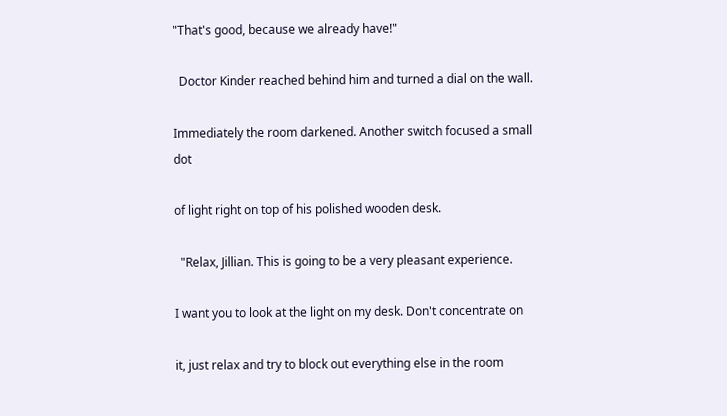"That's good, because we already have!"

  Doctor Kinder reached behind him and turned a dial on the wall.

Immediately the room darkened. Another switch focused a small dot

of light right on top of his polished wooden desk.

  "Relax, Jillian. This is going to be a very pleasant experience.

I want you to look at the light on my desk. Don't concentrate on

it, just relax and try to block out everything else in the room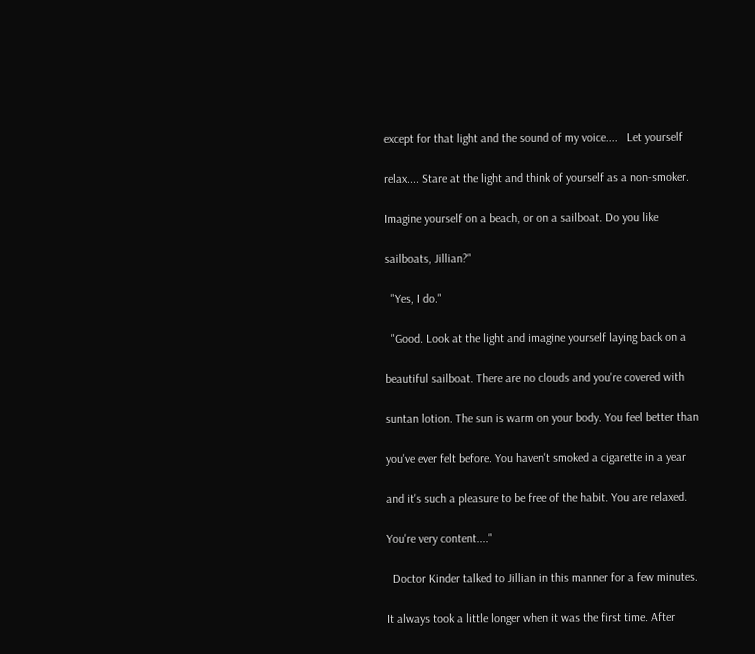except for that light and the sound of my voice....   Let yourself

relax.... Stare at the light and think of yourself as a non-smoker.

Imagine yourself on a beach, or on a sailboat. Do you like

sailboats, Jillian?"

  "Yes, I do."

  "Good. Look at the light and imagine yourself laying back on a

beautiful sailboat. There are no clouds and you're covered with

suntan lotion. The sun is warm on your body. You feel better than

you've ever felt before. You haven't smoked a cigarette in a year

and it's such a pleasure to be free of the habit. You are relaxed.

You're very content...."

  Doctor Kinder talked to Jillian in this manner for a few minutes.

It always took a little longer when it was the first time. After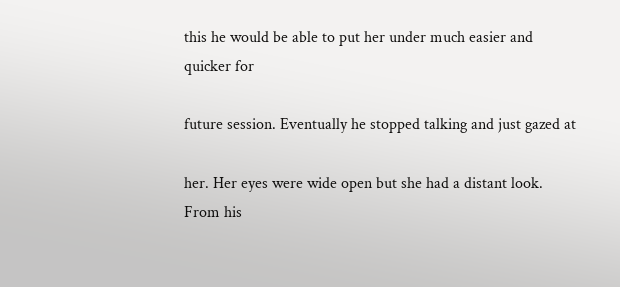this he would be able to put her under much easier and quicker for

future session. Eventually he stopped talking and just gazed at

her. Her eyes were wide open but she had a distant look. From his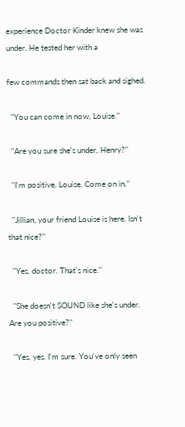experience Doctor Kinder knew she was under. He tested her with a

few commands then sat back and sighed.

  "You can come in now, Louise."

  "Are you sure she's under, Henry?"

  "I'm positive, Louise. Come on in."

  "Jillian, your friend Louise is here. Isn't that nice?"

  "Yes, doctor. That's nice."

  "She doesn't SOUND like she's under. Are you positive?"

  "Yes, yes. I'm sure. You've only seen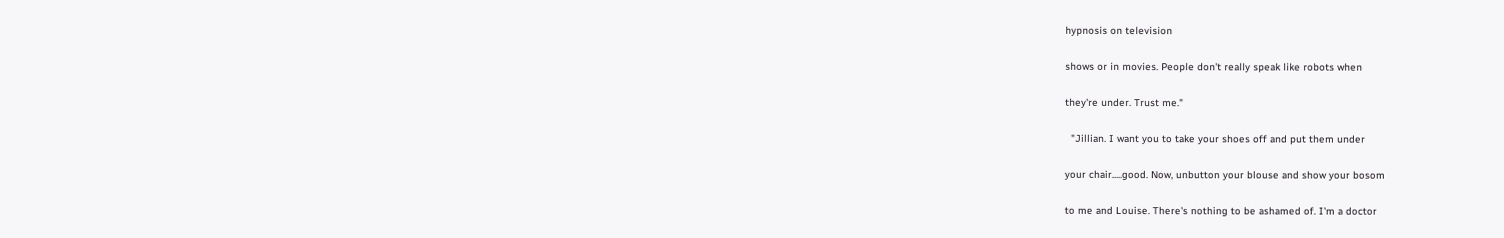hypnosis on television

shows or in movies. People don't really speak like robots when

they're under. Trust me."

  "Jillian. I want you to take your shoes off and put them under

your chair.....good. Now, unbutton your blouse and show your bosom

to me and Louise. There's nothing to be ashamed of. I'm a doctor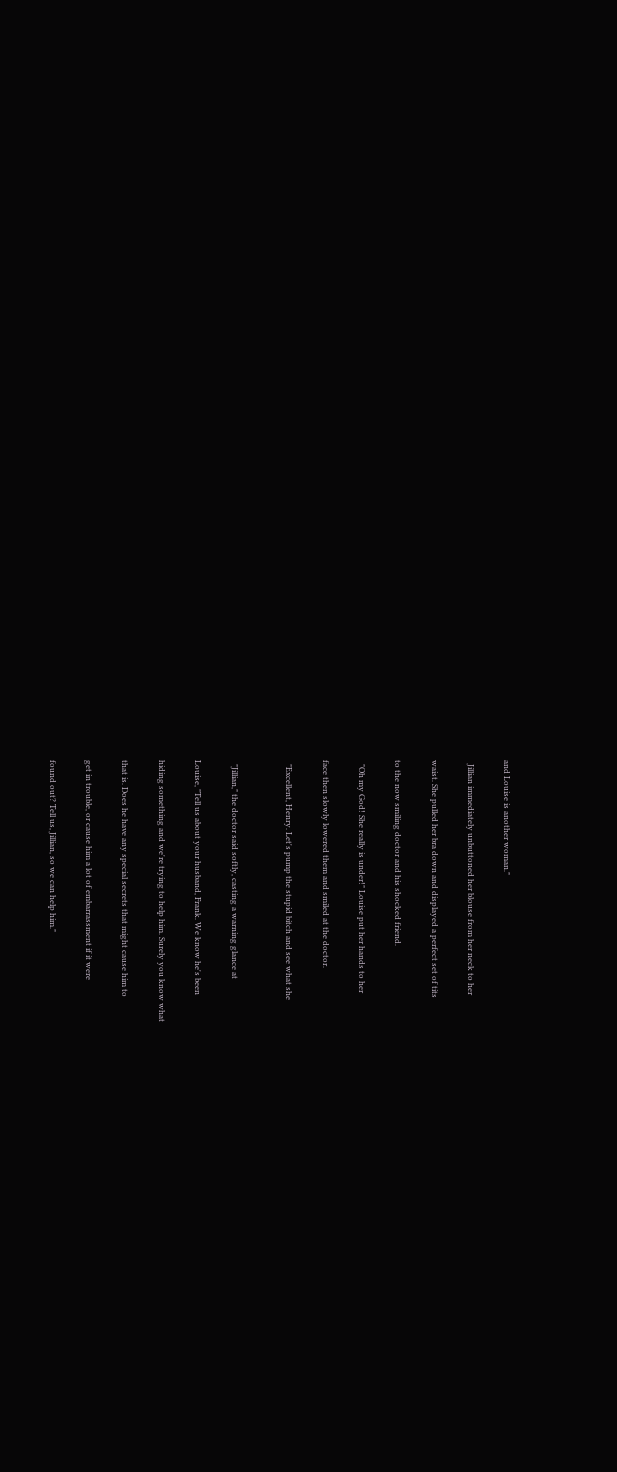and Louise is another woman."

  Jillian immediately unbuttoned her blouse from her neck to her

waist. She pulled her bra down and displayed a perfect set of tits

to the now smiling doctor and his shocked friend.

  "Oh my God! She really is under!" Louise put her hands to her

face then slowly lowered them and smiled at the doctor.

  "Excellent, Henry. Let's pump the stupid bitch and see what she


  "Jillian," the doctor said softly, casting a warning glance at

Louise, "Tell us about your husband, Frank. We know he's been

hiding something and we're trying to help him. Surely you know what

that is. Does he have any special secrets that might cause him to

get in trouble, or cause him a lot of embarrassment if it were

found out? Tell us, Jillian, so we can help him."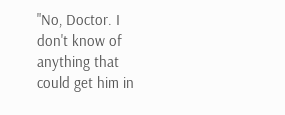"No, Doctor. I don't know of anything that could get him in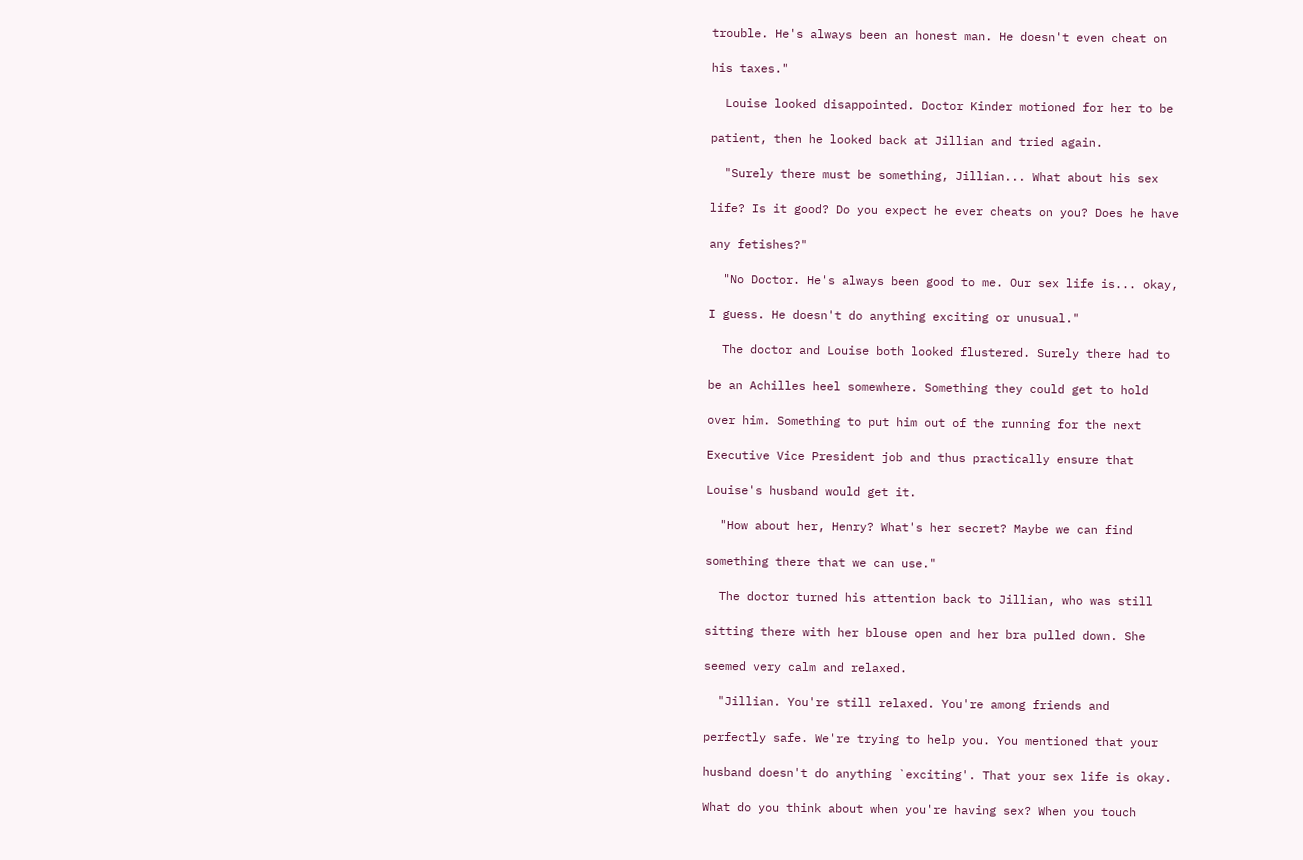trouble. He's always been an honest man. He doesn't even cheat on

his taxes."

  Louise looked disappointed. Doctor Kinder motioned for her to be

patient, then he looked back at Jillian and tried again.

  "Surely there must be something, Jillian... What about his sex

life? Is it good? Do you expect he ever cheats on you? Does he have

any fetishes?"

  "No Doctor. He's always been good to me. Our sex life is... okay,

I guess. He doesn't do anything exciting or unusual."

  The doctor and Louise both looked flustered. Surely there had to

be an Achilles heel somewhere. Something they could get to hold

over him. Something to put him out of the running for the next

Executive Vice President job and thus practically ensure that

Louise's husband would get it.

  "How about her, Henry? What's her secret? Maybe we can find

something there that we can use."

  The doctor turned his attention back to Jillian, who was still

sitting there with her blouse open and her bra pulled down. She

seemed very calm and relaxed.

  "Jillian. You're still relaxed. You're among friends and

perfectly safe. We're trying to help you. You mentioned that your

husband doesn't do anything `exciting'. That your sex life is okay.

What do you think about when you're having sex? When you touch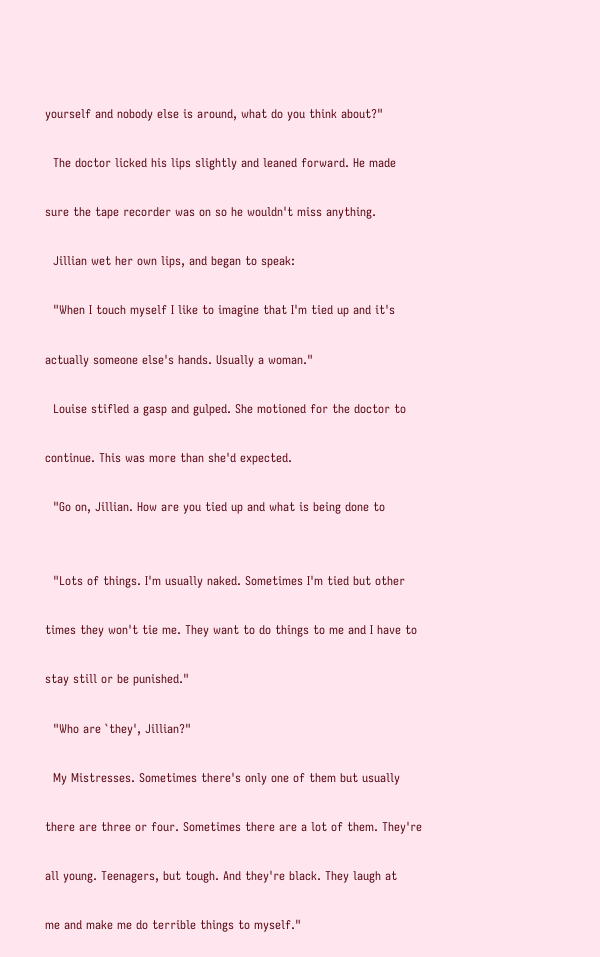yourself and nobody else is around, what do you think about?"

  The doctor licked his lips slightly and leaned forward. He made

sure the tape recorder was on so he wouldn't miss anything.

  Jillian wet her own lips, and began to speak:

  "When I touch myself I like to imagine that I'm tied up and it's

actually someone else's hands. Usually a woman."

  Louise stifled a gasp and gulped. She motioned for the doctor to

continue. This was more than she'd expected.

  "Go on, Jillian. How are you tied up and what is being done to


  "Lots of things. I'm usually naked. Sometimes I'm tied but other

times they won't tie me. They want to do things to me and I have to

stay still or be punished."

  "Who are `they', Jillian?"

  My Mistresses. Sometimes there's only one of them but usually

there are three or four. Sometimes there are a lot of them. They're

all young. Teenagers, but tough. And they're black. They laugh at

me and make me do terrible things to myself."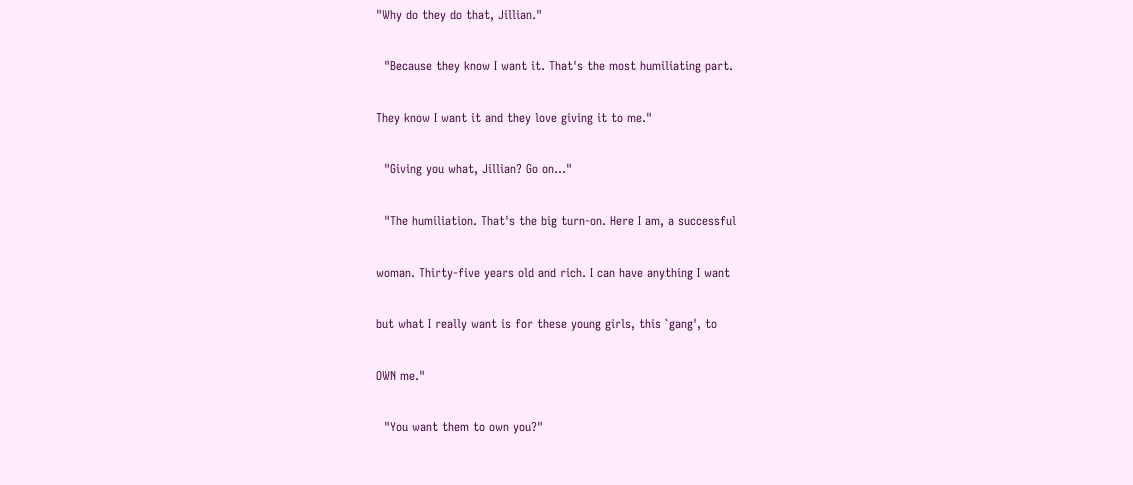"Why do they do that, Jillian."

  "Because they know I want it. That's the most humiliating part.

They know I want it and they love giving it to me."

  "Giving you what, Jillian? Go on..."

  "The humiliation. That's the big turn-on. Here I am, a successful

woman. Thirty-five years old and rich. I can have anything I want

but what I really want is for these young girls, this `gang', to

OWN me."

  "You want them to own you?"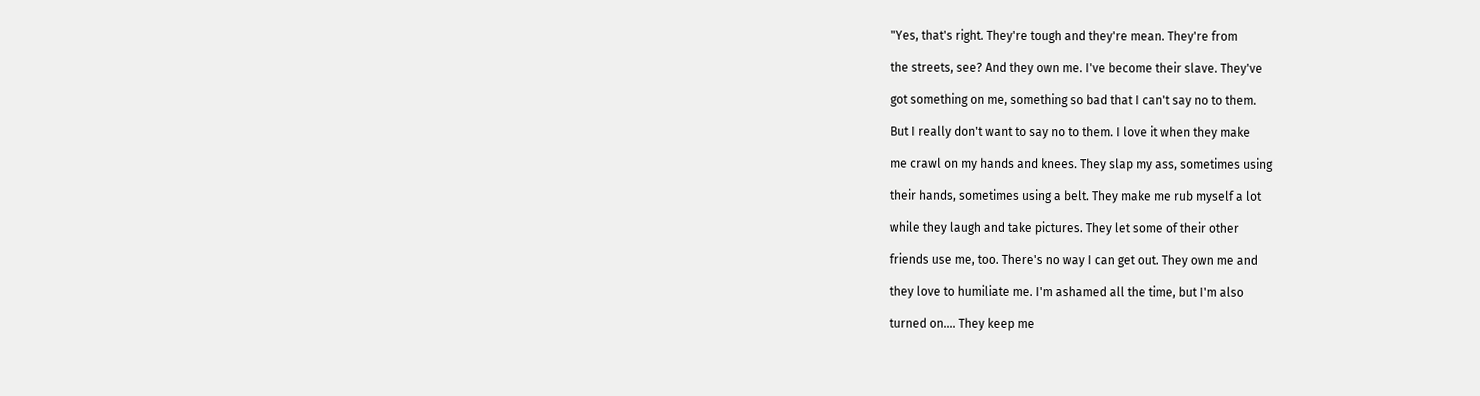"Yes, that's right. They're tough and they're mean. They're from

the streets, see? And they own me. I've become their slave. They've

got something on me, something so bad that I can't say no to them.

But I really don't want to say no to them. I love it when they make

me crawl on my hands and knees. They slap my ass, sometimes using

their hands, sometimes using a belt. They make me rub myself a lot

while they laugh and take pictures. They let some of their other

friends use me, too. There's no way I can get out. They own me and

they love to humiliate me. I'm ashamed all the time, but I'm also

turned on.... They keep me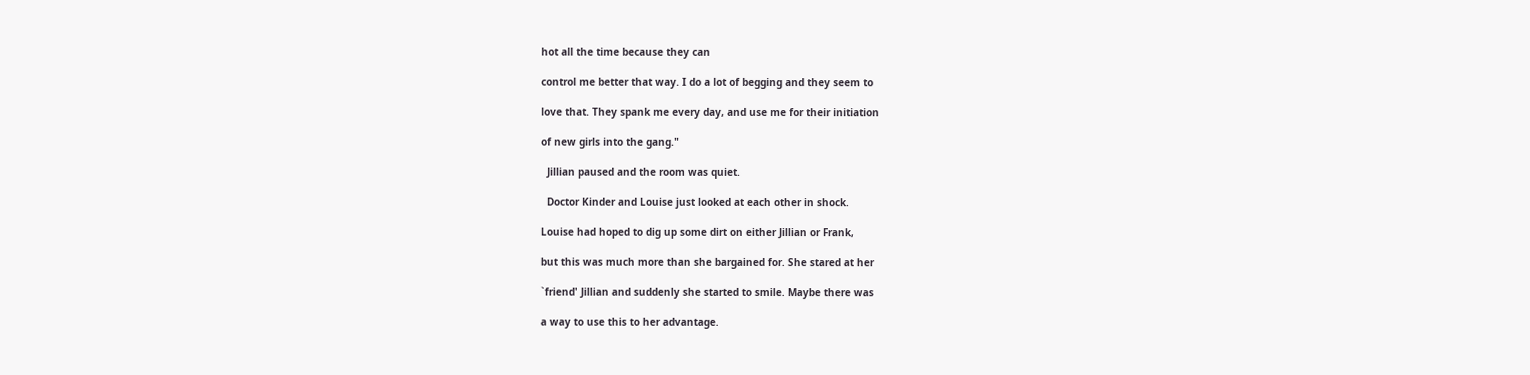hot all the time because they can

control me better that way. I do a lot of begging and they seem to

love that. They spank me every day, and use me for their initiation

of new girls into the gang."

  Jillian paused and the room was quiet.

  Doctor Kinder and Louise just looked at each other in shock.

Louise had hoped to dig up some dirt on either Jillian or Frank,

but this was much more than she bargained for. She stared at her

`friend' Jillian and suddenly she started to smile. Maybe there was

a way to use this to her advantage.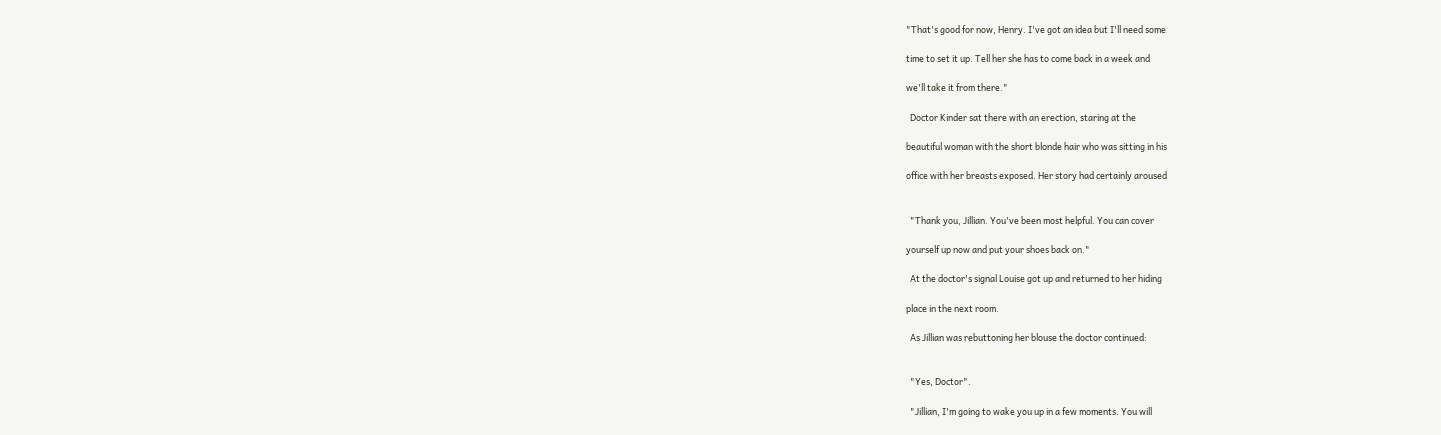"That's good for now, Henry. I've got an idea but I'll need some

time to set it up. Tell her she has to come back in a week and

we'll take it from there."

  Doctor Kinder sat there with an erection, staring at the

beautiful woman with the short blonde hair who was sitting in his

office with her breasts exposed. Her story had certainly aroused


  "Thank you, Jillian. You've been most helpful. You can cover

yourself up now and put your shoes back on."

  At the doctor's signal Louise got up and returned to her hiding

place in the next room.

  As Jillian was rebuttoning her blouse the doctor continued:


  "Yes, Doctor".

  "Jillian, I'm going to wake you up in a few moments. You will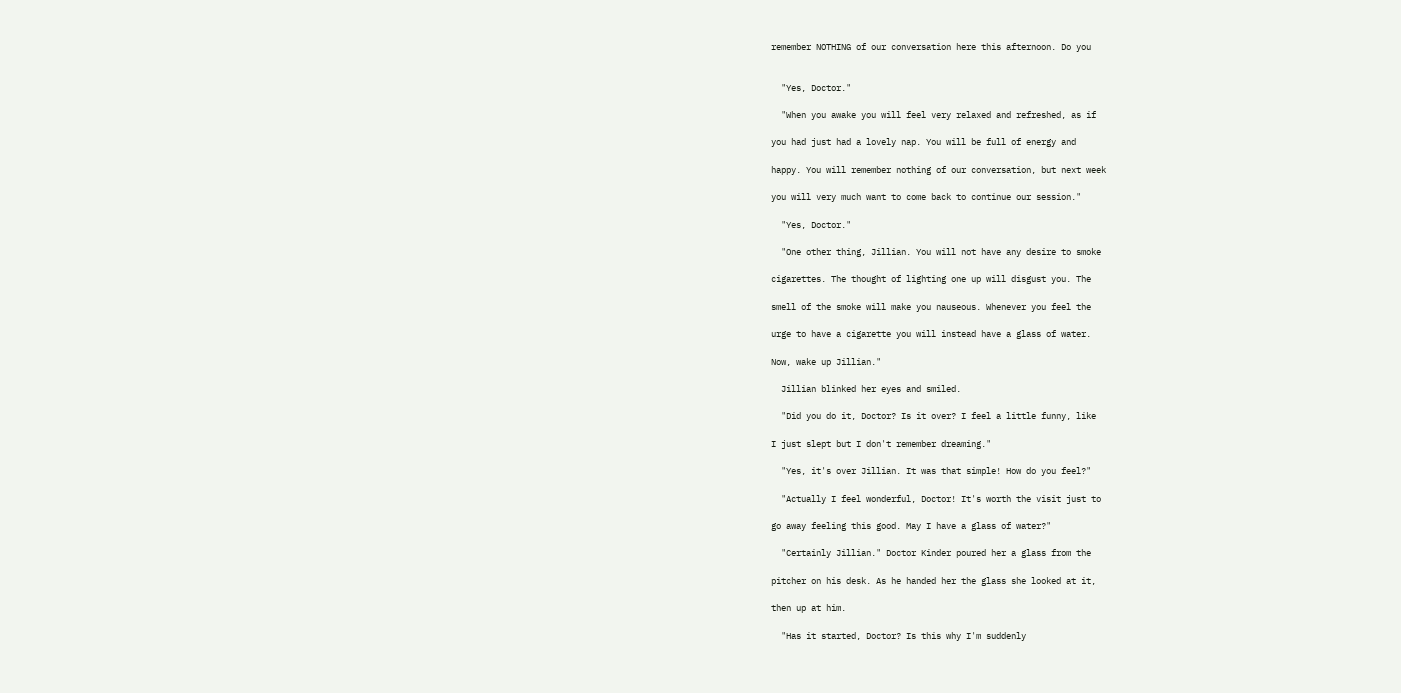remember NOTHING of our conversation here this afternoon. Do you


  "Yes, Doctor."

  "When you awake you will feel very relaxed and refreshed, as if

you had just had a lovely nap. You will be full of energy and

happy. You will remember nothing of our conversation, but next week

you will very much want to come back to continue our session."

  "Yes, Doctor."

  "One other thing, Jillian. You will not have any desire to smoke

cigarettes. The thought of lighting one up will disgust you. The

smell of the smoke will make you nauseous. Whenever you feel the

urge to have a cigarette you will instead have a glass of water.

Now, wake up Jillian."

  Jillian blinked her eyes and smiled.

  "Did you do it, Doctor? Is it over? I feel a little funny, like

I just slept but I don't remember dreaming."

  "Yes, it's over Jillian. It was that simple! How do you feel?"

  "Actually I feel wonderful, Doctor! It's worth the visit just to

go away feeling this good. May I have a glass of water?"

  "Certainly Jillian." Doctor Kinder poured her a glass from the

pitcher on his desk. As he handed her the glass she looked at it,

then up at him.

  "Has it started, Doctor? Is this why I'm suddenly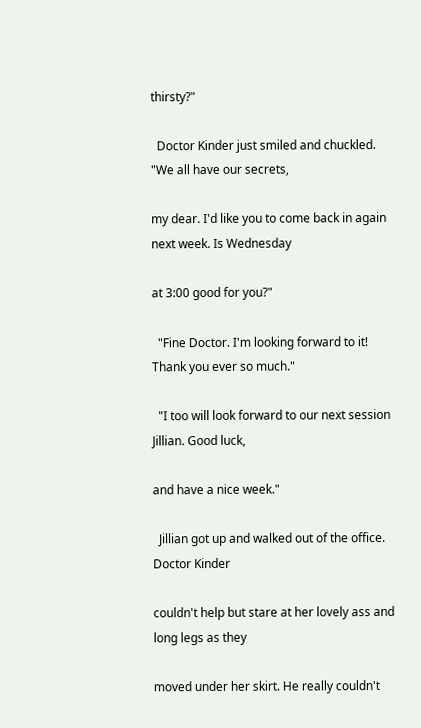thirsty?"

  Doctor Kinder just smiled and chuckled. "We all have our secrets,

my dear. I'd like you to come back in again next week. Is Wednesday

at 3:00 good for you?"

  "Fine Doctor. I'm looking forward to it! Thank you ever so much."

  "I too will look forward to our next session Jillian. Good luck,

and have a nice week."

  Jillian got up and walked out of the office. Doctor Kinder

couldn't help but stare at her lovely ass and long legs as they

moved under her skirt. He really couldn't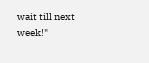wait till next week!"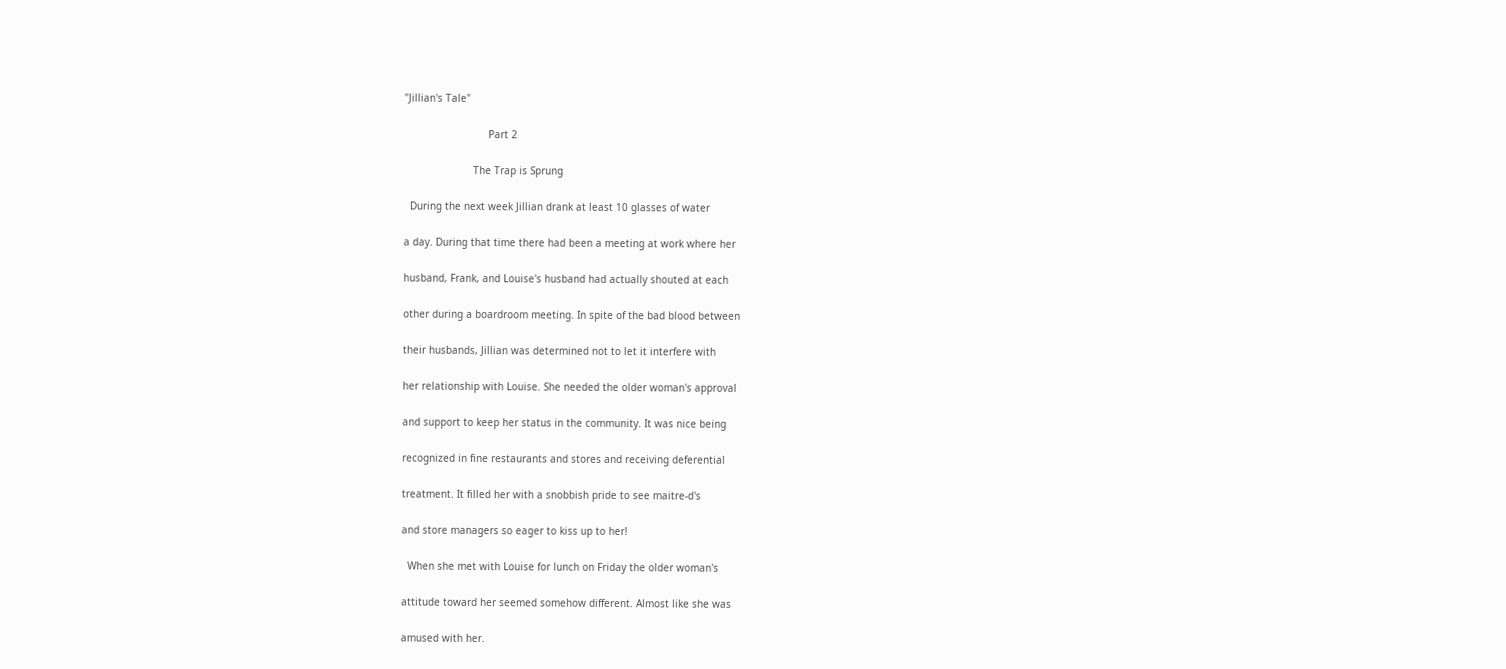"Jillian's Tale"

                            Part 2

                       The Trap is Sprung

  During the next week Jillian drank at least 10 glasses of water

a day. During that time there had been a meeting at work where her

husband, Frank, and Louise's husband had actually shouted at each

other during a boardroom meeting. In spite of the bad blood between

their husbands, Jillian was determined not to let it interfere with

her relationship with Louise. She needed the older woman's approval

and support to keep her status in the community. It was nice being

recognized in fine restaurants and stores and receiving deferential

treatment. It filled her with a snobbish pride to see maitre-d's

and store managers so eager to kiss up to her!

  When she met with Louise for lunch on Friday the older woman's

attitude toward her seemed somehow different. Almost like she was

amused with her.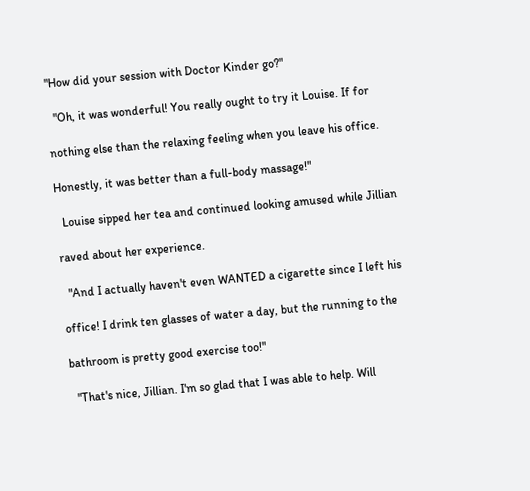"How did your session with Doctor Kinder go?"

  "Oh, it was wonderful! You really ought to try it Louise. If for

nothing else than the relaxing feeling when you leave his office.

Honestly, it was better than a full-body massage!"

  Louise sipped her tea and continued looking amused while Jillian

raved about her experience.

  "And I actually haven't even WANTED a cigarette since I left his

office! I drink ten glasses of water a day, but the running to the

bathroom is pretty good exercise too!"

  "That's nice, Jillian. I'm so glad that I was able to help. Will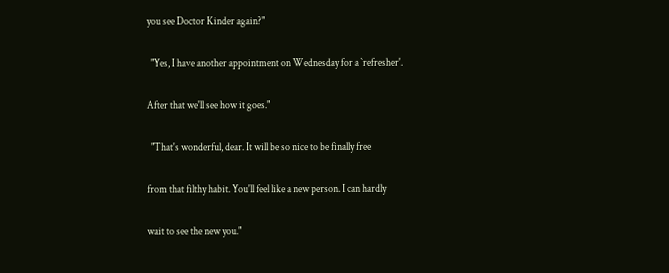you see Doctor Kinder again?"

  "Yes, I have another appointment on Wednesday for a `refresher'.

After that we'll see how it goes."

  "That's wonderful, dear. It will be so nice to be finally free

from that filthy habit. You'll feel like a new person. I can hardly

wait to see the new you."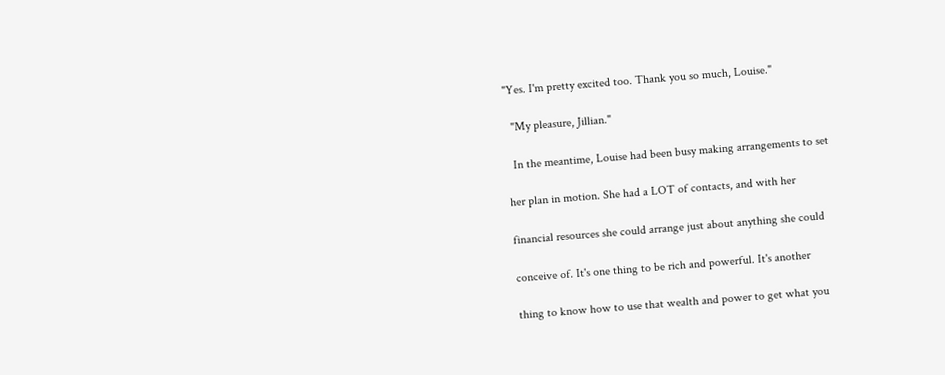"Yes. I'm pretty excited too. Thank you so much, Louise."

  "My pleasure, Jillian."

  In the meantime, Louise had been busy making arrangements to set

her plan in motion. She had a LOT of contacts, and with her

financial resources she could arrange just about anything she could

conceive of. It's one thing to be rich and powerful. It's another

thing to know how to use that wealth and power to get what you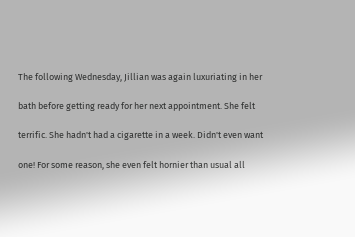The following Wednesday, Jillian was again luxuriating in her

bath before getting ready for her next appointment. She felt

terrific. She hadn't had a cigarette in a week. Didn't even want

one! For some reason, she even felt hornier than usual all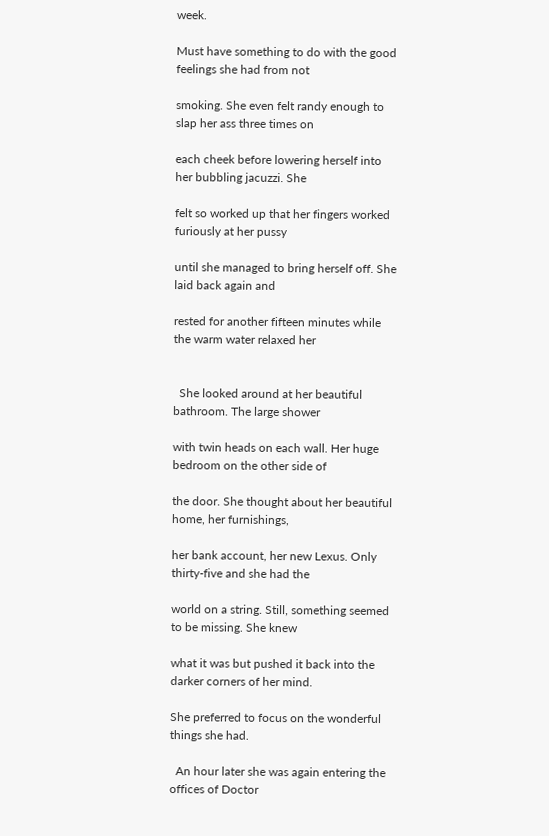week.

Must have something to do with the good feelings she had from not

smoking. She even felt randy enough to slap her ass three times on

each cheek before lowering herself into her bubbling jacuzzi. She

felt so worked up that her fingers worked furiously at her pussy

until she managed to bring herself off. She laid back again and

rested for another fifteen minutes while the warm water relaxed her


  She looked around at her beautiful bathroom. The large shower

with twin heads on each wall. Her huge bedroom on the other side of

the door. She thought about her beautiful home, her furnishings,

her bank account, her new Lexus. Only thirty-five and she had the

world on a string. Still, something seemed to be missing. She knew

what it was but pushed it back into the darker corners of her mind.

She preferred to focus on the wonderful things she had.

  An hour later she was again entering the offices of Doctor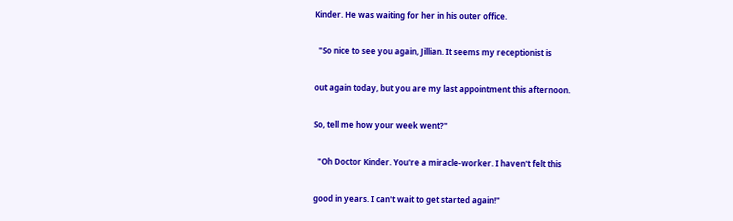Kinder. He was waiting for her in his outer office.

  "So nice to see you again, Jillian. It seems my receptionist is

out again today, but you are my last appointment this afternoon.

So, tell me how your week went?"

  "Oh Doctor Kinder. You're a miracle-worker. I haven't felt this

good in years. I can't wait to get started again!"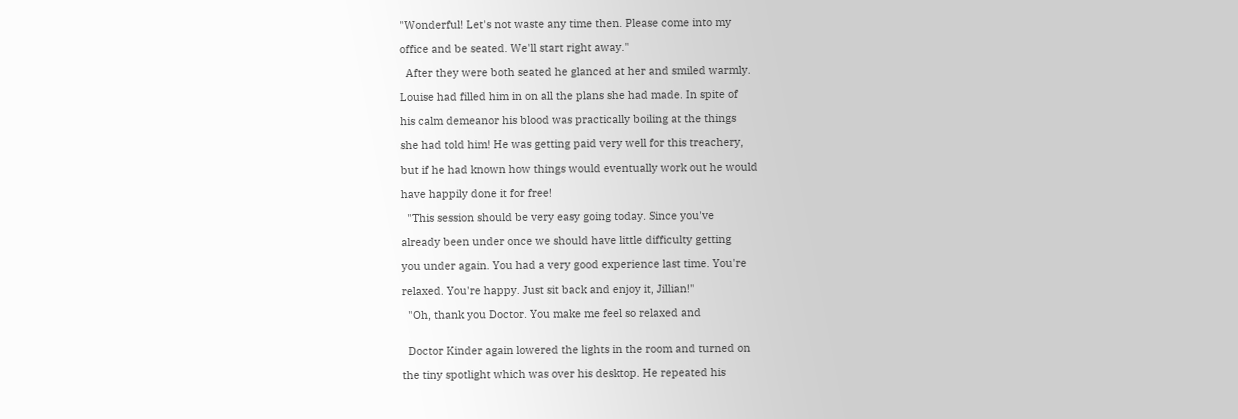"Wonderful! Let's not waste any time then. Please come into my

office and be seated. We'll start right away."

  After they were both seated he glanced at her and smiled warmly.

Louise had filled him in on all the plans she had made. In spite of

his calm demeanor his blood was practically boiling at the things

she had told him! He was getting paid very well for this treachery,

but if he had known how things would eventually work out he would

have happily done it for free!

  "This session should be very easy going today. Since you've

already been under once we should have little difficulty getting

you under again. You had a very good experience last time. You're

relaxed. You're happy. Just sit back and enjoy it, Jillian!"

  "Oh, thank you Doctor. You make me feel so relaxed and


  Doctor Kinder again lowered the lights in the room and turned on

the tiny spotlight which was over his desktop. He repeated his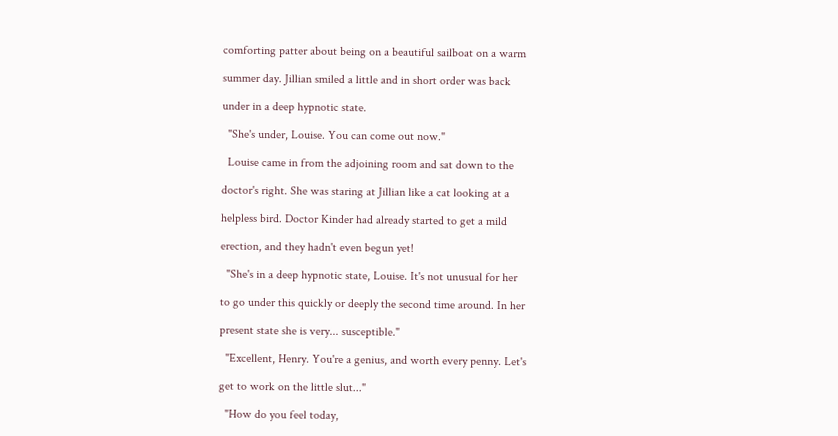comforting patter about being on a beautiful sailboat on a warm

summer day. Jillian smiled a little and in short order was back

under in a deep hypnotic state.

  "She's under, Louise. You can come out now."

  Louise came in from the adjoining room and sat down to the

doctor's right. She was staring at Jillian like a cat looking at a

helpless bird. Doctor Kinder had already started to get a mild

erection, and they hadn't even begun yet!

  "She's in a deep hypnotic state, Louise. It's not unusual for her

to go under this quickly or deeply the second time around. In her

present state she is very... susceptible."

  "Excellent, Henry. You're a genius, and worth every penny. Let's

get to work on the little slut..."

  "How do you feel today,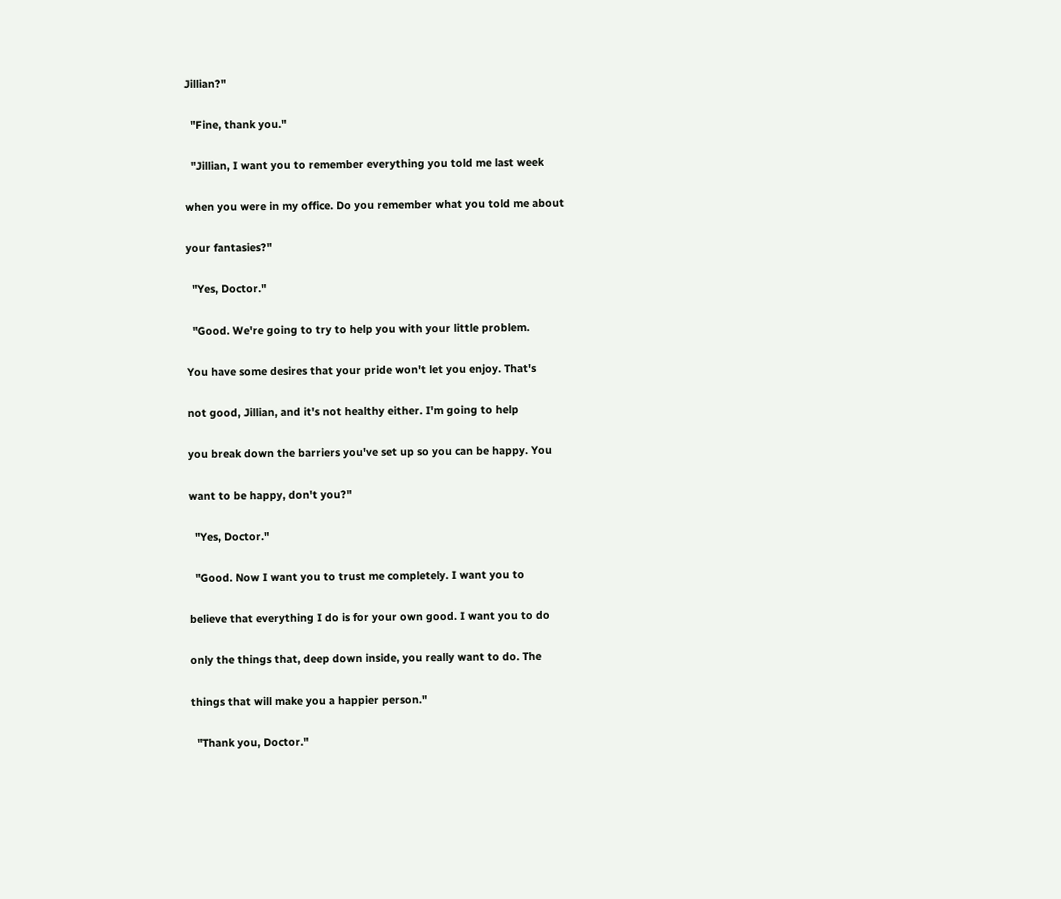Jillian?"

  "Fine, thank you."

  "Jillian, I want you to remember everything you told me last week

when you were in my office. Do you remember what you told me about

your fantasies?"

  "Yes, Doctor."

  "Good. We're going to try to help you with your little problem.

You have some desires that your pride won't let you enjoy. That's

not good, Jillian, and it's not healthy either. I'm going to help

you break down the barriers you've set up so you can be happy. You

want to be happy, don't you?"

  "Yes, Doctor."

  "Good. Now I want you to trust me completely. I want you to

believe that everything I do is for your own good. I want you to do

only the things that, deep down inside, you really want to do. The

things that will make you a happier person."

  "Thank you, Doctor."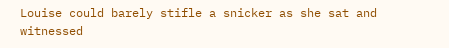Louise could barely stifle a snicker as she sat and witnessed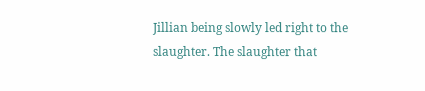Jillian being slowly led right to the slaughter. The slaughter that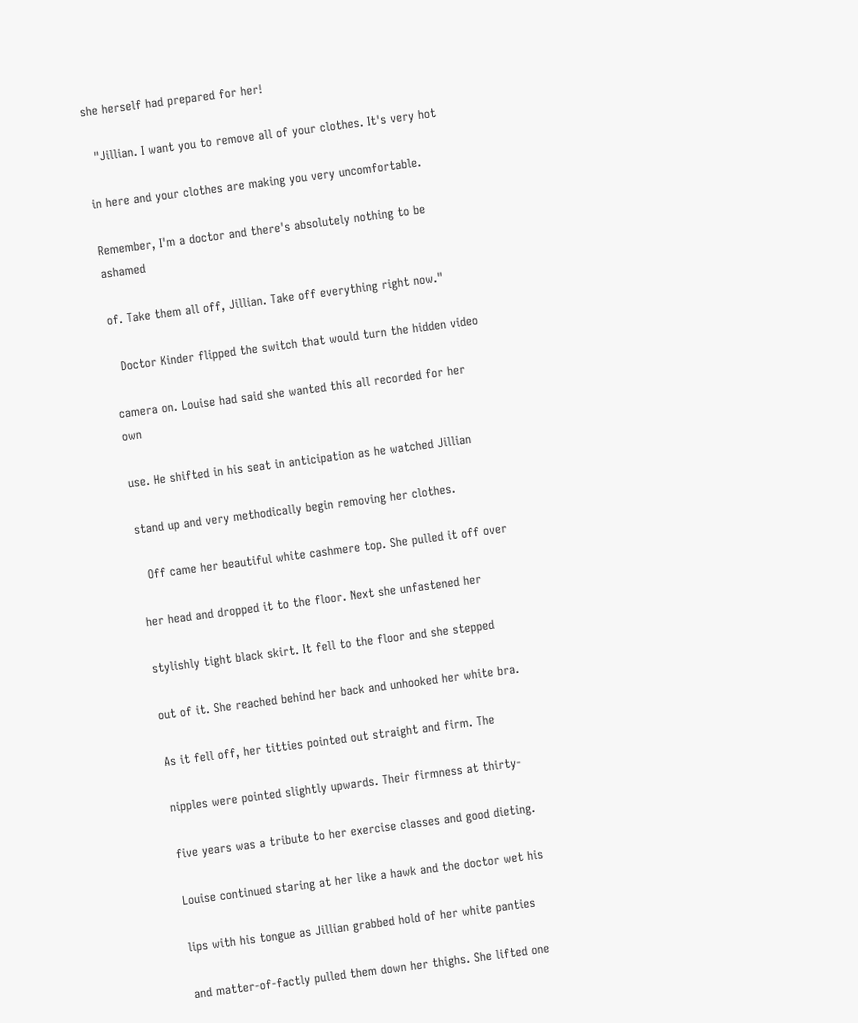she herself had prepared for her!

  "Jillian. I want you to remove all of your clothes. It's very hot

in here and your clothes are making you very uncomfortable.

Remember, I'm a doctor and there's absolutely nothing to be ashamed

of. Take them all off, Jillian. Take off everything right now."

  Doctor Kinder flipped the switch that would turn the hidden video

camera on. Louise had said she wanted this all recorded for her own

use. He shifted in his seat in anticipation as he watched Jillian

stand up and very methodically begin removing her clothes.

  Off came her beautiful white cashmere top. She pulled it off over

her head and dropped it to the floor. Next she unfastened her

stylishly tight black skirt. It fell to the floor and she stepped

out of it. She reached behind her back and unhooked her white bra.

As it fell off, her titties pointed out straight and firm. The

nipples were pointed slightly upwards. Their firmness at thirty-

five years was a tribute to her exercise classes and good dieting.

Louise continued staring at her like a hawk and the doctor wet his

lips with his tongue as Jillian grabbed hold of her white panties

and matter-of-factly pulled them down her thighs. She lifted one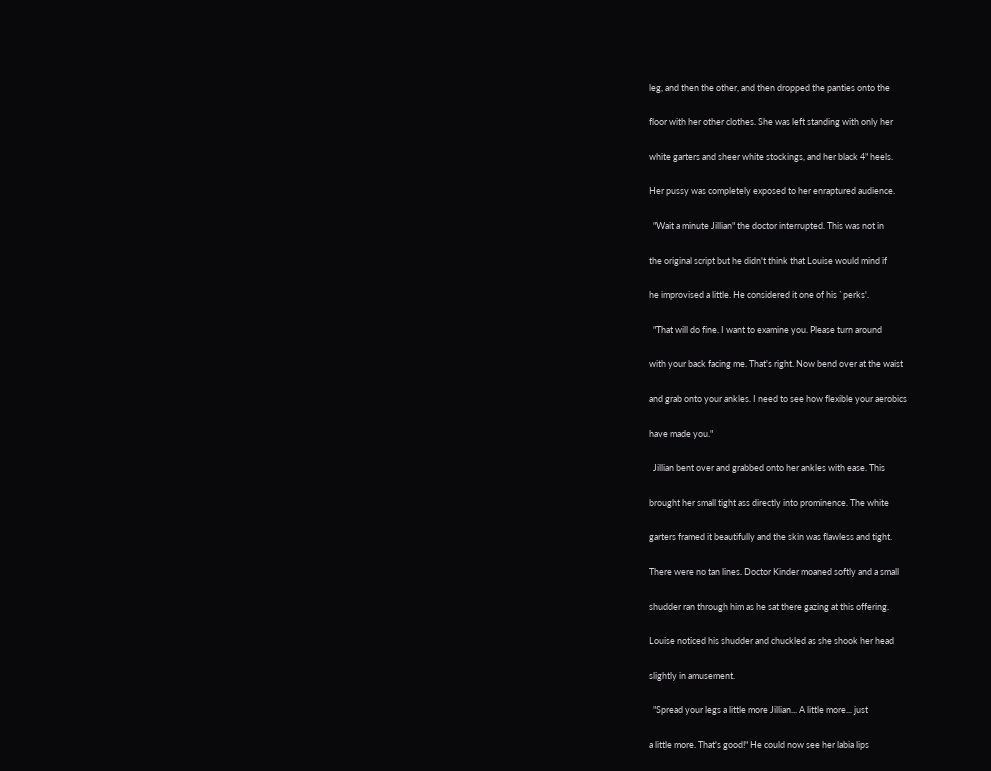leg, and then the other, and then dropped the panties onto the

floor with her other clothes. She was left standing with only her

white garters and sheer white stockings, and her black 4" heels.

Her pussy was completely exposed to her enraptured audience.

  "Wait a minute Jillian" the doctor interrupted. This was not in

the original script but he didn't think that Louise would mind if

he improvised a little. He considered it one of his `perks'.

  "That will do fine. I want to examine you. Please turn around

with your back facing me. That's right. Now bend over at the waist

and grab onto your ankles. I need to see how flexible your aerobics

have made you."

  Jillian bent over and grabbed onto her ankles with ease. This

brought her small tight ass directly into prominence. The white

garters framed it beautifully and the skin was flawless and tight.

There were no tan lines. Doctor Kinder moaned softly and a small

shudder ran through him as he sat there gazing at this offering.

Louise noticed his shudder and chuckled as she shook her head

slightly in amusement.

  "Spread your legs a little more Jillian... A little more... just

a little more. That's good!" He could now see her labia lips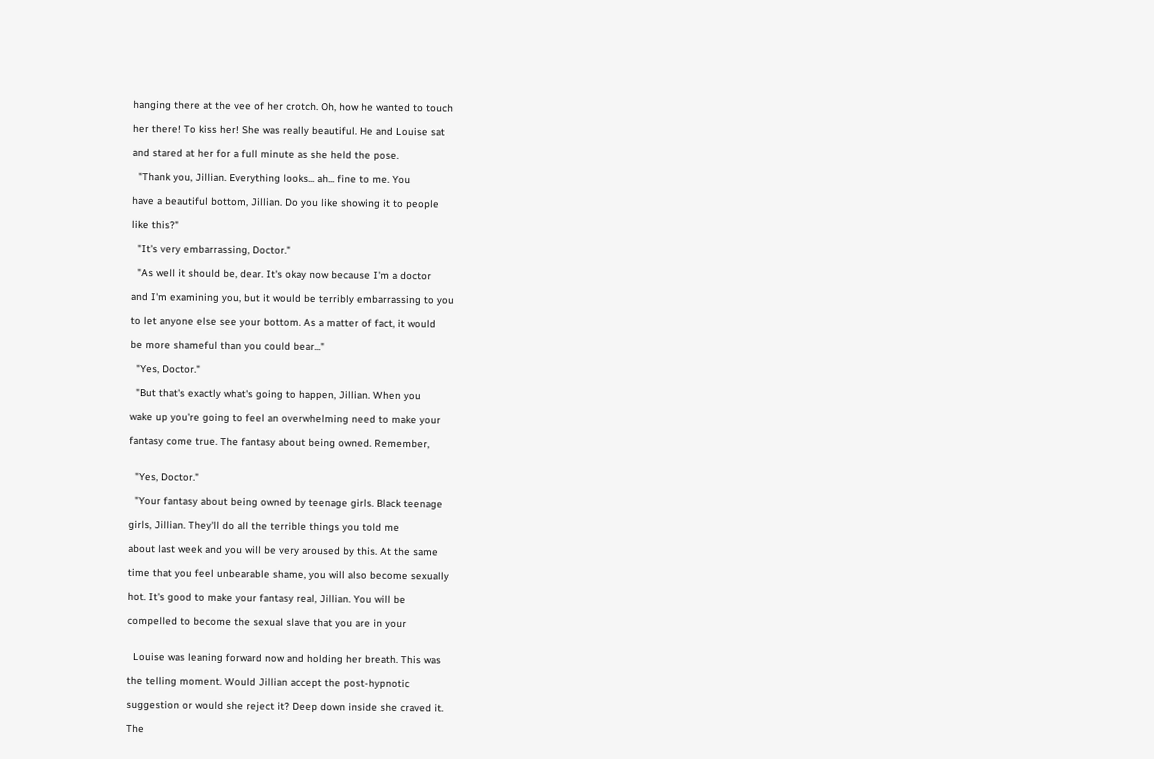hanging there at the vee of her crotch. Oh, how he wanted to touch

her there! To kiss her! She was really beautiful. He and Louise sat

and stared at her for a full minute as she held the pose.

  "Thank you, Jillian. Everything looks... ah... fine to me. You

have a beautiful bottom, Jillian. Do you like showing it to people

like this?"

  "It's very embarrassing, Doctor."

  "As well it should be, dear. It's okay now because I'm a doctor

and I'm examining you, but it would be terribly embarrassing to you

to let anyone else see your bottom. As a matter of fact, it would

be more shameful than you could bear..."

  "Yes, Doctor."

  "But that's exactly what's going to happen, Jillian. When you

wake up you're going to feel an overwhelming need to make your

fantasy come true. The fantasy about being owned. Remember,


  "Yes, Doctor."

  "Your fantasy about being owned by teenage girls. Black teenage

girls, Jillian. They'll do all the terrible things you told me

about last week and you will be very aroused by this. At the same

time that you feel unbearable shame, you will also become sexually

hot. It's good to make your fantasy real, Jillian. You will be

compelled to become the sexual slave that you are in your


  Louise was leaning forward now and holding her breath. This was

the telling moment. Would Jillian accept the post-hypnotic

suggestion or would she reject it? Deep down inside she craved it.

The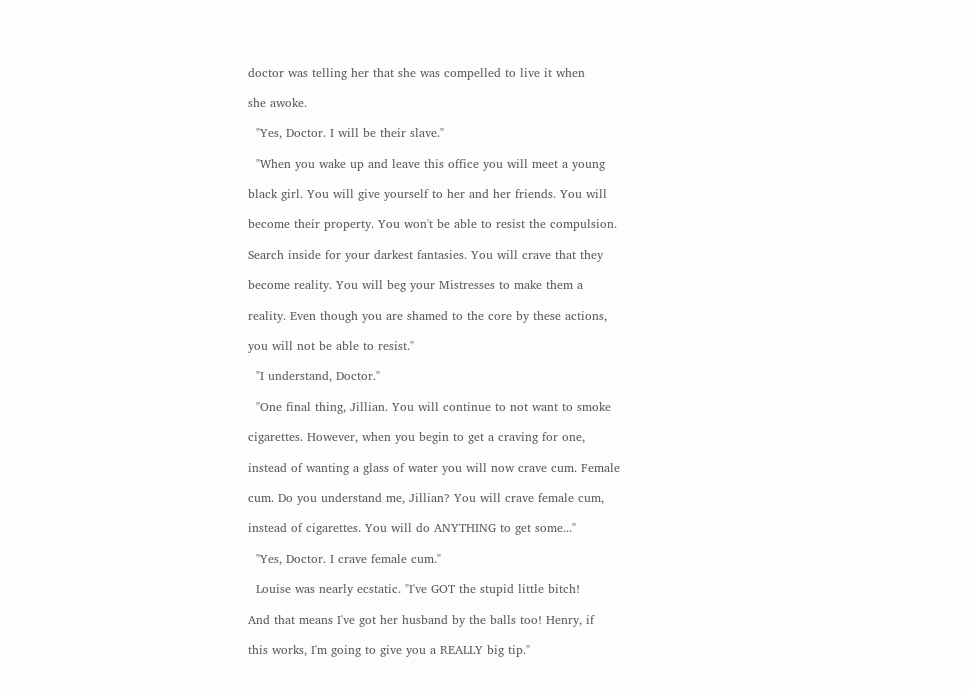doctor was telling her that she was compelled to live it when

she awoke.

  "Yes, Doctor. I will be their slave."

  "When you wake up and leave this office you will meet a young

black girl. You will give yourself to her and her friends. You will

become their property. You won't be able to resist the compulsion.

Search inside for your darkest fantasies. You will crave that they

become reality. You will beg your Mistresses to make them a

reality. Even though you are shamed to the core by these actions,

you will not be able to resist."

  "I understand, Doctor."

  "One final thing, Jillian. You will continue to not want to smoke

cigarettes. However, when you begin to get a craving for one,

instead of wanting a glass of water you will now crave cum. Female

cum. Do you understand me, Jillian? You will crave female cum,

instead of cigarettes. You will do ANYTHING to get some..."

  "Yes, Doctor. I crave female cum."

  Louise was nearly ecstatic. "I've GOT the stupid little bitch!

And that means I've got her husband by the balls too! Henry, if

this works, I'm going to give you a REALLY big tip."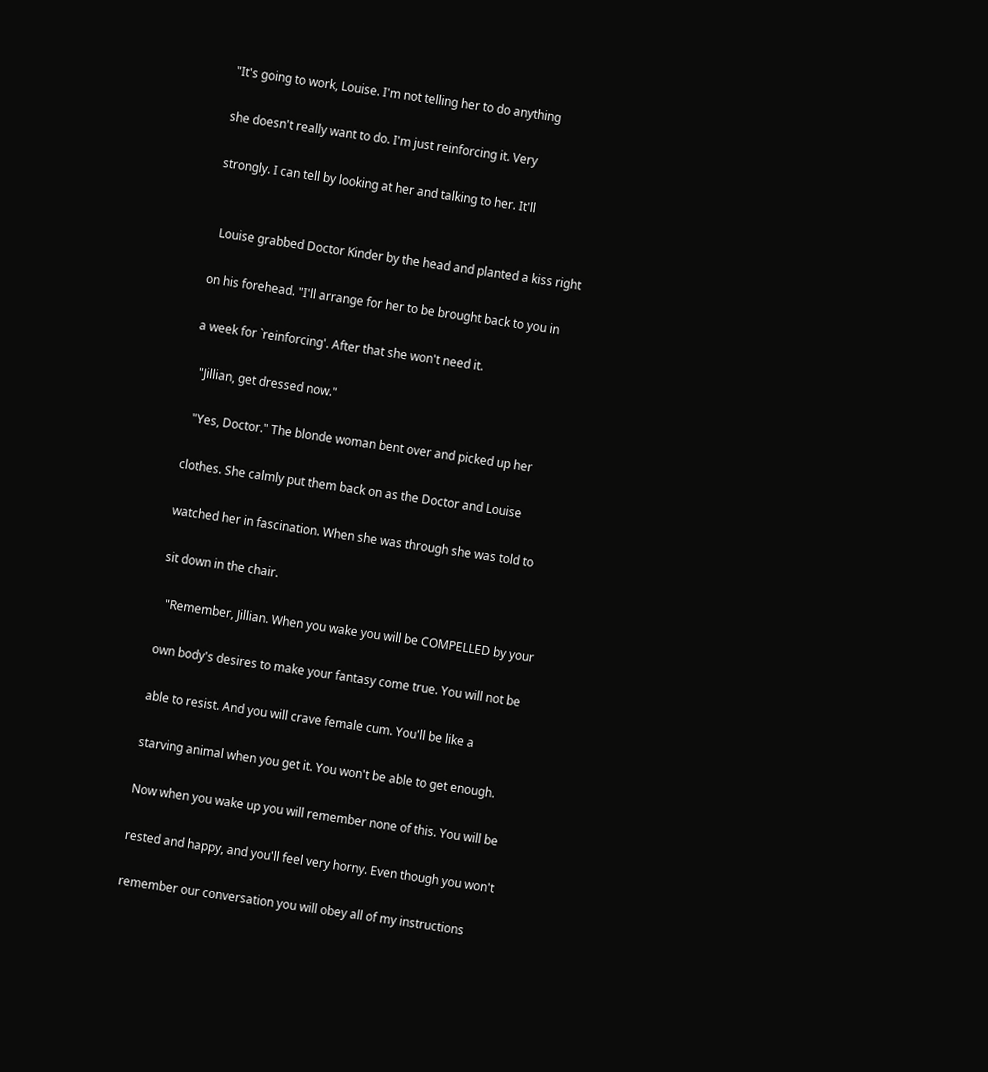"It's going to work, Louise. I'm not telling her to do anything

she doesn't really want to do. I'm just reinforcing it. Very

strongly. I can tell by looking at her and talking to her. It'll


  Louise grabbed Doctor Kinder by the head and planted a kiss right

on his forehead. "I'll arrange for her to be brought back to you in

a week for `reinforcing'. After that she won't need it.

  "Jillian, get dressed now."

  "Yes, Doctor." The blonde woman bent over and picked up her

clothes. She calmly put them back on as the Doctor and Louise

watched her in fascination. When she was through she was told to

sit down in the chair.

  "Remember, Jillian. When you wake you will be COMPELLED by your

own body's desires to make your fantasy come true. You will not be

able to resist. And you will crave female cum. You'll be like a

starving animal when you get it. You won't be able to get enough.

Now when you wake up you will remember none of this. You will be

rested and happy, and you'll feel very horny. Even though you won't

remember our conversation you will obey all of my instructions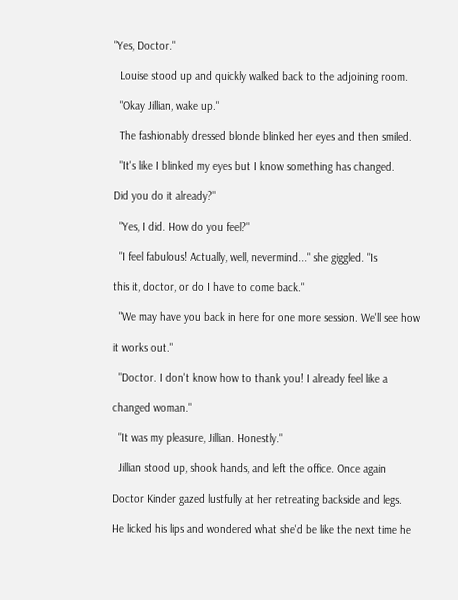"Yes, Doctor."

  Louise stood up and quickly walked back to the adjoining room.

  "Okay Jillian, wake up."

  The fashionably dressed blonde blinked her eyes and then smiled.

  "It's like I blinked my eyes but I know something has changed.

Did you do it already?"

  "Yes, I did. How do you feel?"

  "I feel fabulous! Actually, well, nevermind..." she giggled. "Is

this it, doctor, or do I have to come back."

  "We may have you back in here for one more session. We'll see how

it works out."

  "Doctor. I don't know how to thank you! I already feel like a

changed woman."

  "It was my pleasure, Jillian. Honestly."

  Jillian stood up, shook hands, and left the office. Once again

Doctor Kinder gazed lustfully at her retreating backside and legs.

He licked his lips and wondered what she'd be like the next time he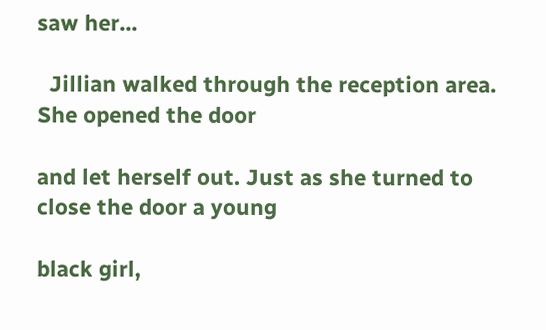saw her...

  Jillian walked through the reception area. She opened the door

and let herself out. Just as she turned to close the door a young

black girl,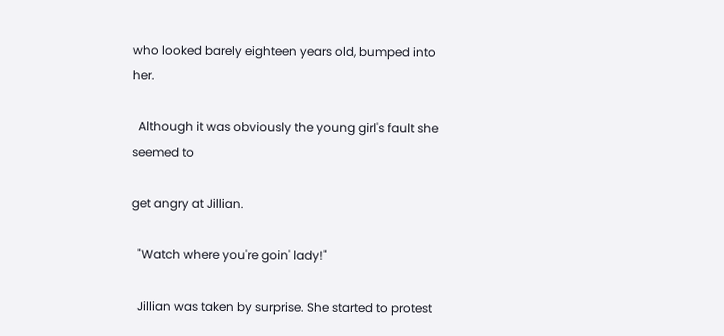who looked barely eighteen years old, bumped into her.

  Although it was obviously the young girl's fault she seemed to

get angry at Jillian.

  "Watch where you're goin' lady!"

  Jillian was taken by surprise. She started to protest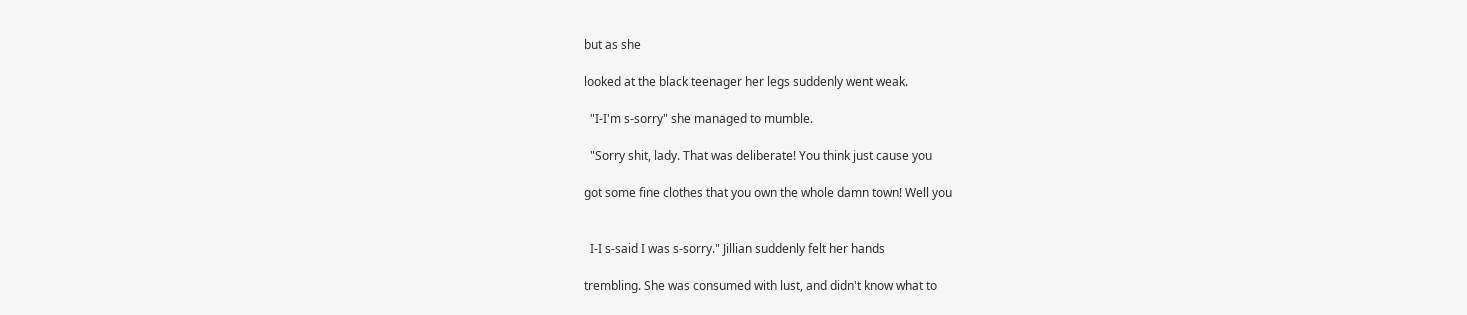but as she

looked at the black teenager her legs suddenly went weak.

  "I-I'm s-sorry" she managed to mumble.

  "Sorry shit, lady. That was deliberate! You think just cause you

got some fine clothes that you own the whole damn town! Well you


  I-I s-said I was s-sorry." Jillian suddenly felt her hands

trembling. She was consumed with lust, and didn't know what to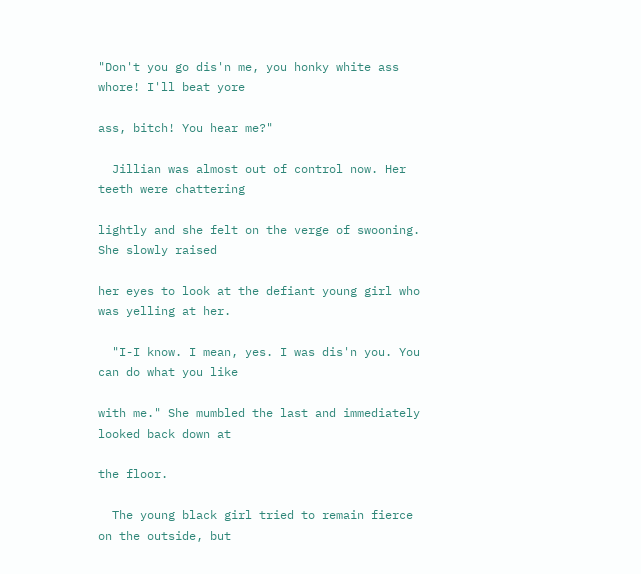"Don't you go dis'n me, you honky white ass whore! I'll beat yore

ass, bitch! You hear me?"

  Jillian was almost out of control now. Her teeth were chattering

lightly and she felt on the verge of swooning. She slowly raised

her eyes to look at the defiant young girl who was yelling at her.

  "I-I know. I mean, yes. I was dis'n you. You can do what you like

with me." She mumbled the last and immediately looked back down at

the floor.

  The young black girl tried to remain fierce on the outside, but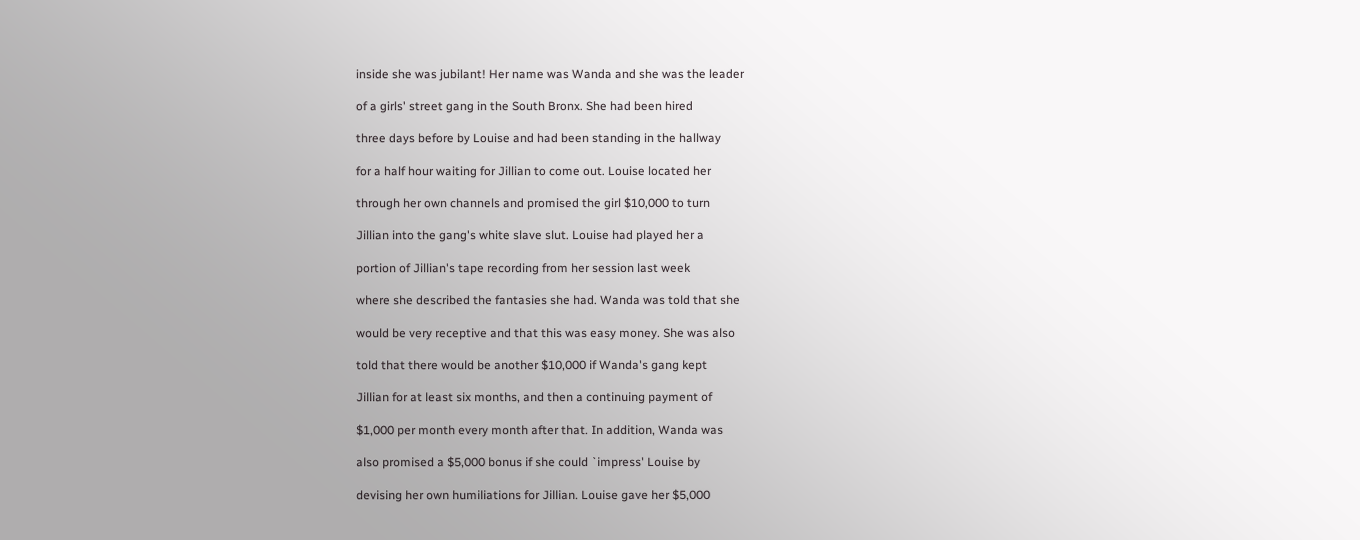inside she was jubilant! Her name was Wanda and she was the leader

of a girls' street gang in the South Bronx. She had been hired

three days before by Louise and had been standing in the hallway

for a half hour waiting for Jillian to come out. Louise located her

through her own channels and promised the girl $10,000 to turn

Jillian into the gang's white slave slut. Louise had played her a

portion of Jillian's tape recording from her session last week

where she described the fantasies she had. Wanda was told that she

would be very receptive and that this was easy money. She was also

told that there would be another $10,000 if Wanda's gang kept

Jillian for at least six months, and then a continuing payment of

$1,000 per month every month after that. In addition, Wanda was

also promised a $5,000 bonus if she could `impress' Louise by

devising her own humiliations for Jillian. Louise gave her $5,000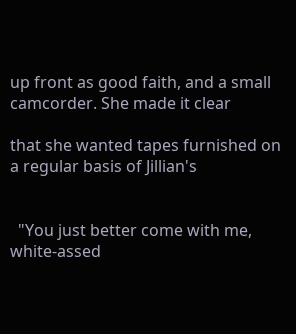up front as good faith, and a small camcorder. She made it clear

that she wanted tapes furnished on a regular basis of Jillian's


  "You just better come with me, white-assed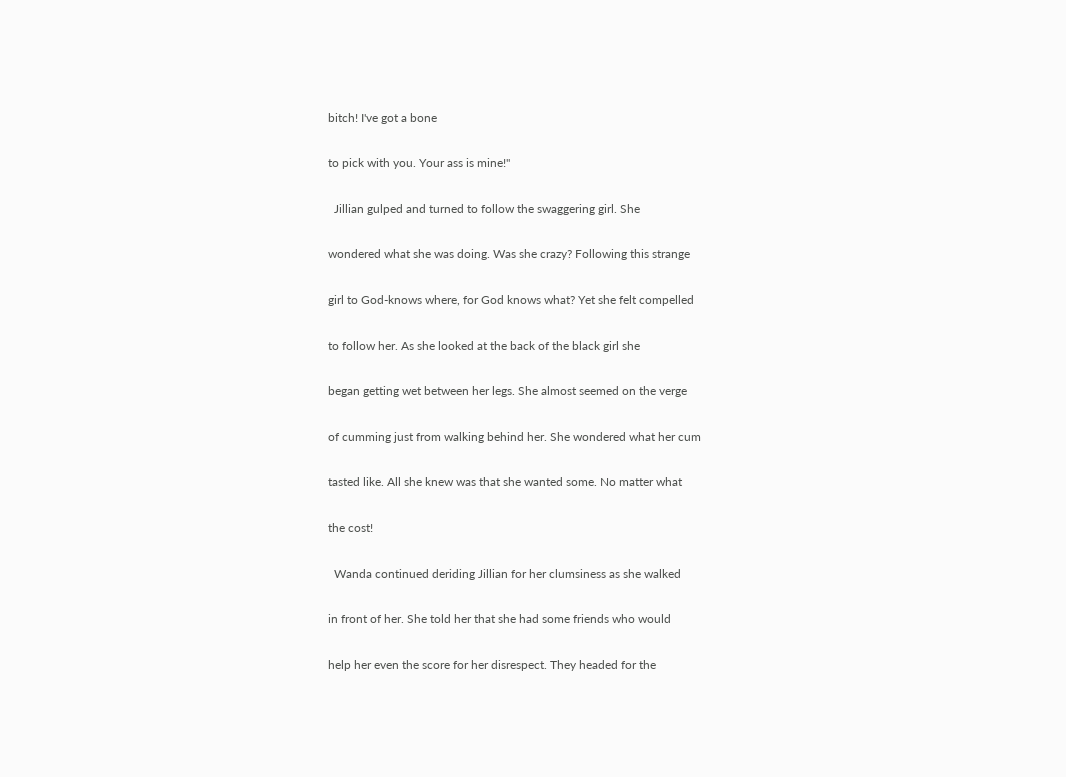bitch! I've got a bone

to pick with you. Your ass is mine!"

  Jillian gulped and turned to follow the swaggering girl. She

wondered what she was doing. Was she crazy? Following this strange

girl to God-knows where, for God knows what? Yet she felt compelled

to follow her. As she looked at the back of the black girl she

began getting wet between her legs. She almost seemed on the verge

of cumming just from walking behind her. She wondered what her cum

tasted like. All she knew was that she wanted some. No matter what

the cost!

  Wanda continued deriding Jillian for her clumsiness as she walked

in front of her. She told her that she had some friends who would

help her even the score for her disrespect. They headed for the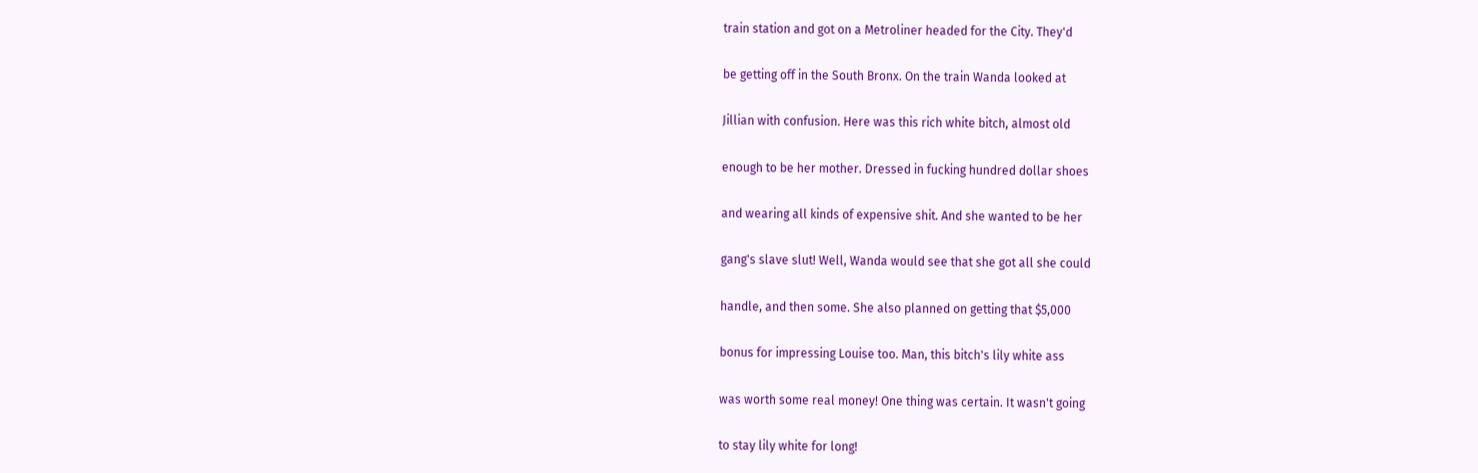train station and got on a Metroliner headed for the City. They'd

be getting off in the South Bronx. On the train Wanda looked at

Jillian with confusion. Here was this rich white bitch, almost old

enough to be her mother. Dressed in fucking hundred dollar shoes

and wearing all kinds of expensive shit. And she wanted to be her

gang's slave slut! Well, Wanda would see that she got all she could

handle, and then some. She also planned on getting that $5,000

bonus for impressing Louise too. Man, this bitch's lily white ass

was worth some real money! One thing was certain. It wasn't going

to stay lily white for long!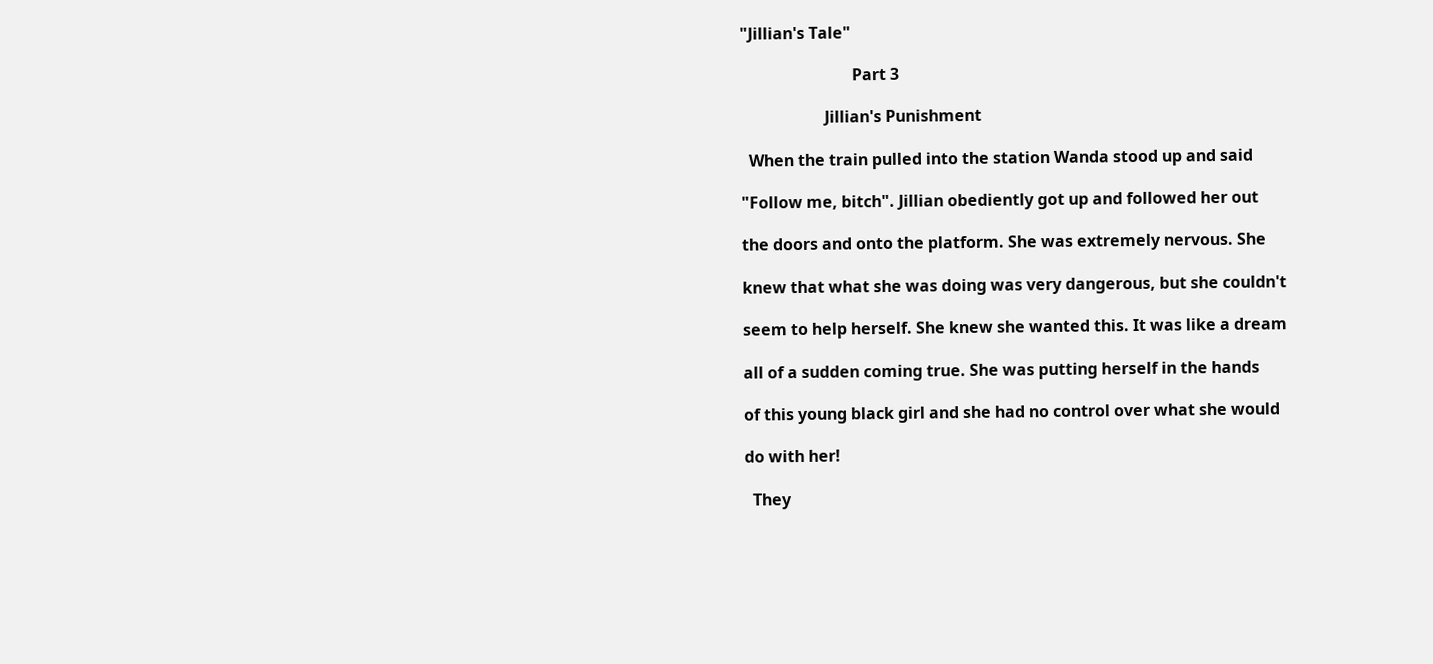"Jillian's Tale"

                            Part 3

                     Jillian's Punishment

  When the train pulled into the station Wanda stood up and said

"Follow me, bitch". Jillian obediently got up and followed her out

the doors and onto the platform. She was extremely nervous. She

knew that what she was doing was very dangerous, but she couldn't

seem to help herself. She knew she wanted this. It was like a dream

all of a sudden coming true. She was putting herself in the hands

of this young black girl and she had no control over what she would

do with her!

  They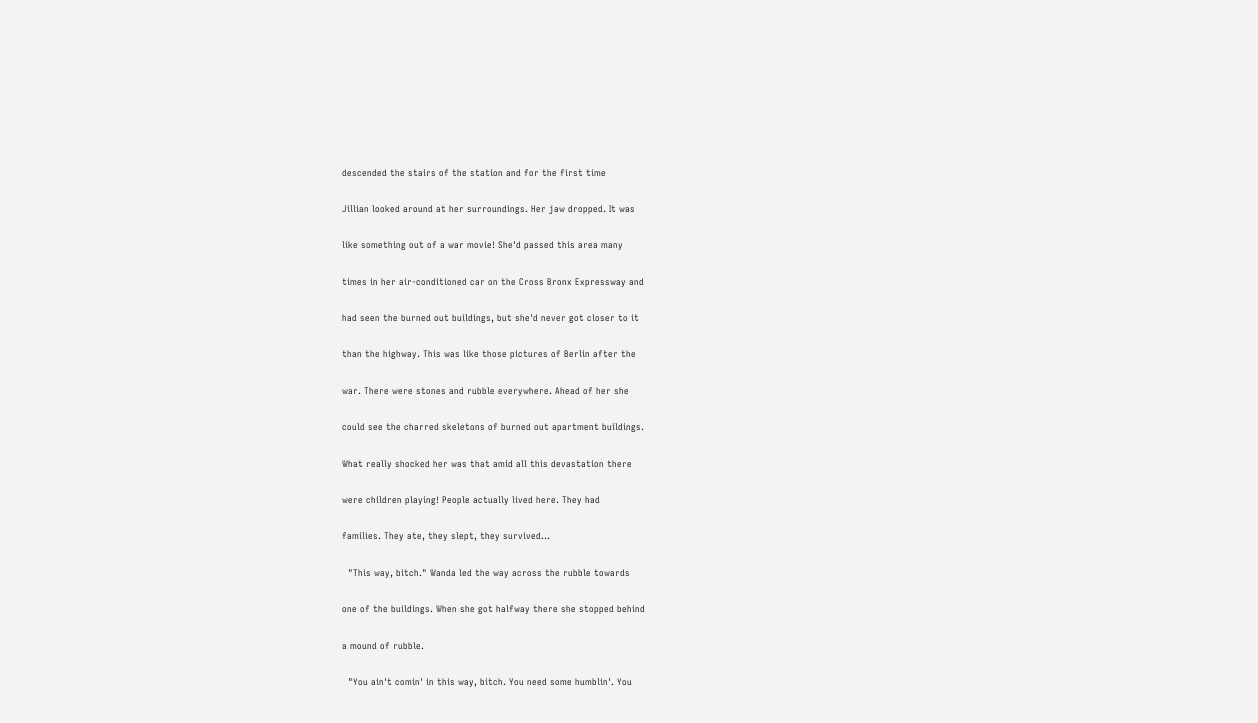descended the stairs of the station and for the first time

Jillian looked around at her surroundings. Her jaw dropped. It was

like something out of a war movie! She'd passed this area many

times in her air-conditioned car on the Cross Bronx Expressway and

had seen the burned out buildings, but she'd never got closer to it

than the highway. This was like those pictures of Berlin after the

war. There were stones and rubble everywhere. Ahead of her she

could see the charred skeletons of burned out apartment buildings.

What really shocked her was that amid all this devastation there

were children playing! People actually lived here. They had

families. They ate, they slept, they survived...

  "This way, bitch." Wanda led the way across the rubble towards

one of the buildings. When she got halfway there she stopped behind

a mound of rubble.

  "You ain't comin' in this way, bitch. You need some humblin'. You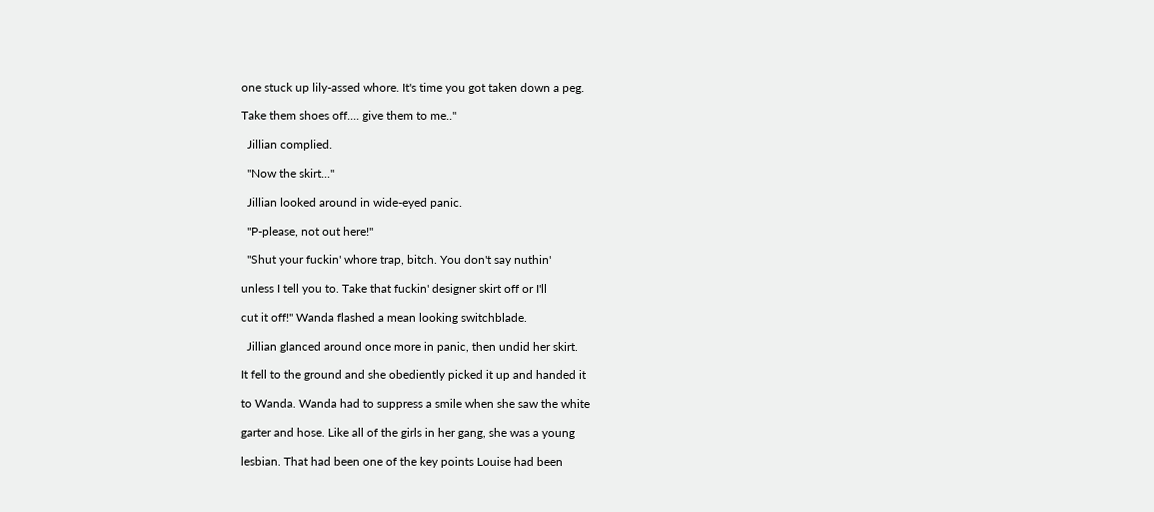one stuck up lily-assed whore. It's time you got taken down a peg.

Take them shoes off.... give them to me.."

  Jillian complied.

  "Now the skirt..."

  Jillian looked around in wide-eyed panic.

  "P-please, not out here!"

  "Shut your fuckin' whore trap, bitch. You don't say nuthin'

unless I tell you to. Take that fuckin' designer skirt off or I'll

cut it off!" Wanda flashed a mean looking switchblade.

  Jillian glanced around once more in panic, then undid her skirt.

It fell to the ground and she obediently picked it up and handed it

to Wanda. Wanda had to suppress a smile when she saw the white

garter and hose. Like all of the girls in her gang, she was a young

lesbian. That had been one of the key points Louise had been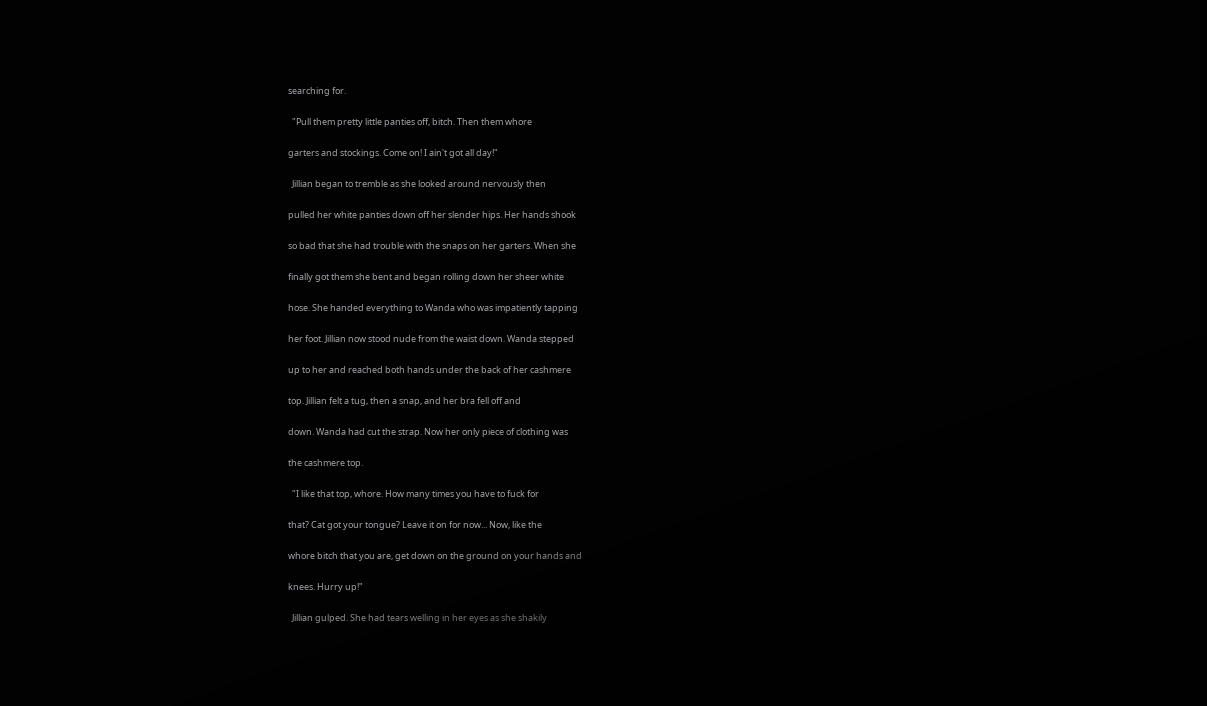searching for.

  "Pull them pretty little panties off, bitch. Then them whore

garters and stockings. Come on! I ain't got all day!"

  Jillian began to tremble as she looked around nervously then

pulled her white panties down off her slender hips. Her hands shook

so bad that she had trouble with the snaps on her garters. When she

finally got them she bent and began rolling down her sheer white

hose. She handed everything to Wanda who was impatiently tapping

her foot. Jillian now stood nude from the waist down. Wanda stepped

up to her and reached both hands under the back of her cashmere

top. Jillian felt a tug, then a snap, and her bra fell off and

down. Wanda had cut the strap. Now her only piece of clothing was

the cashmere top.

  "I like that top, whore. How many times you have to fuck for

that? Cat got your tongue? Leave it on for now... Now, like the

whore bitch that you are, get down on the ground on your hands and

knees. Hurry up!"

  Jillian gulped. She had tears welling in her eyes as she shakily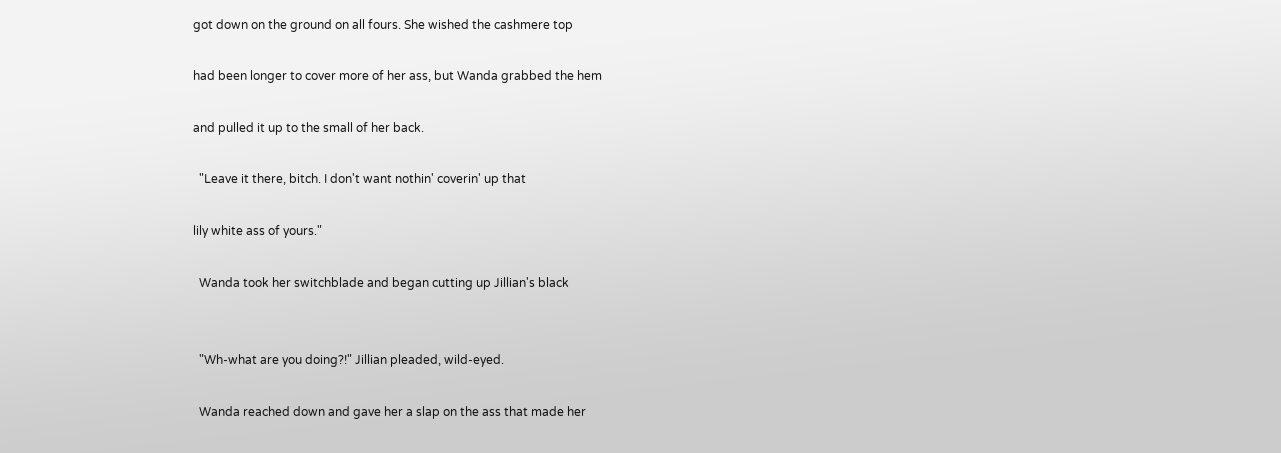got down on the ground on all fours. She wished the cashmere top

had been longer to cover more of her ass, but Wanda grabbed the hem

and pulled it up to the small of her back.

  "Leave it there, bitch. I don't want nothin' coverin' up that

lily white ass of yours."

  Wanda took her switchblade and began cutting up Jillian's black


  "Wh-what are you doing?!" Jillian pleaded, wild-eyed.

  Wanda reached down and gave her a slap on the ass that made her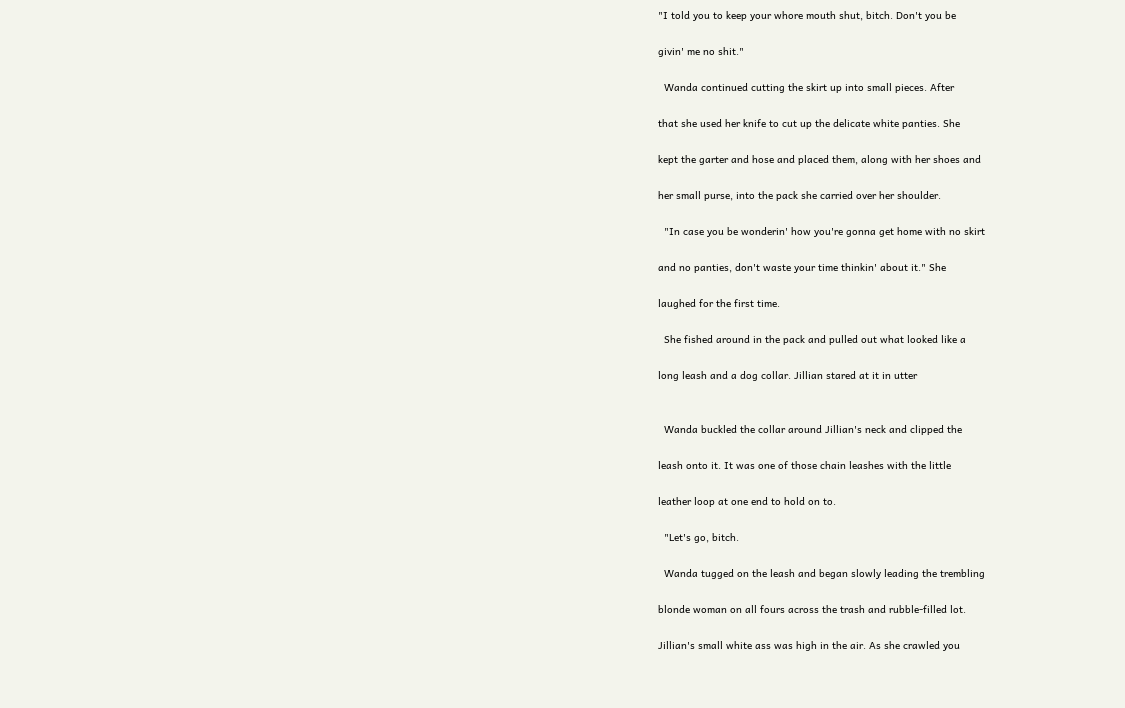"I told you to keep your whore mouth shut, bitch. Don't you be

givin' me no shit."

  Wanda continued cutting the skirt up into small pieces. After

that she used her knife to cut up the delicate white panties. She

kept the garter and hose and placed them, along with her shoes and

her small purse, into the pack she carried over her shoulder.

  "In case you be wonderin' how you're gonna get home with no skirt

and no panties, don't waste your time thinkin' about it." She

laughed for the first time.

  She fished around in the pack and pulled out what looked like a

long leash and a dog collar. Jillian stared at it in utter


  Wanda buckled the collar around Jillian's neck and clipped the

leash onto it. It was one of those chain leashes with the little

leather loop at one end to hold on to.

  "Let's go, bitch.

  Wanda tugged on the leash and began slowly leading the trembling

blonde woman on all fours across the trash and rubble-filled lot.

Jillian's small white ass was high in the air. As she crawled you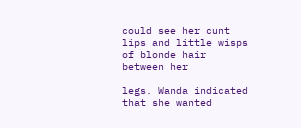could see her cunt lips and little wisps of blonde hair between her

legs. Wanda indicated that she wanted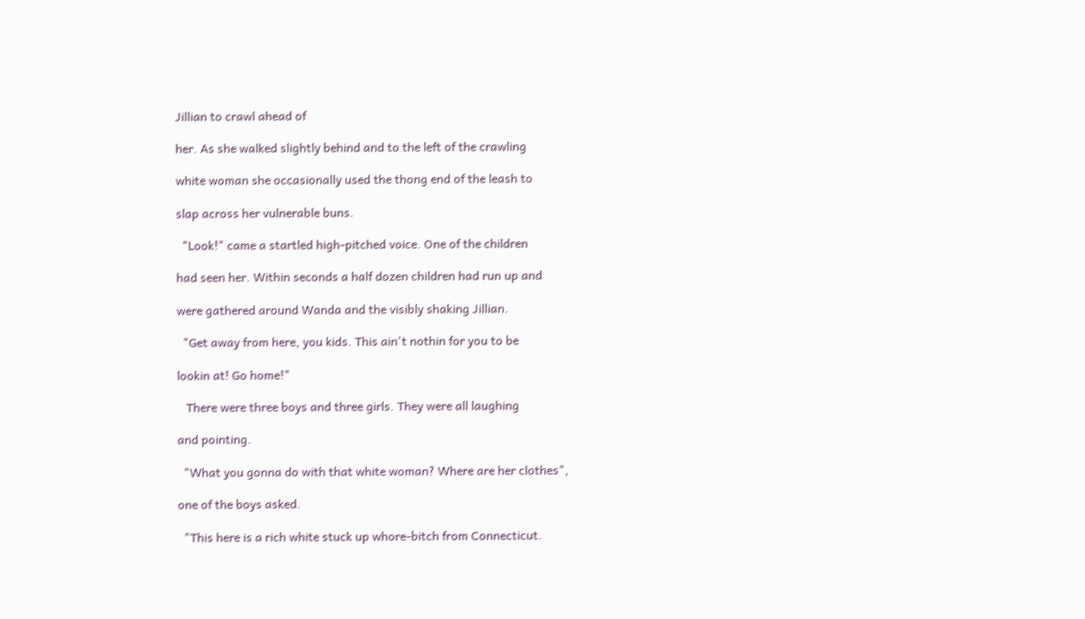Jillian to crawl ahead of

her. As she walked slightly behind and to the left of the crawling

white woman she occasionally used the thong end of the leash to

slap across her vulnerable buns.

  "Look!" came a startled high-pitched voice. One of the children

had seen her. Within seconds a half dozen children had run up and

were gathered around Wanda and the visibly shaking Jillian.

  "Get away from here, you kids. This ain't nothin for you to be

lookin at! Go home!"

   There were three boys and three girls. They were all laughing

and pointing.

  "What you gonna do with that white woman? Where are her clothes",

one of the boys asked.

  "This here is a rich white stuck up whore-bitch from Connecticut.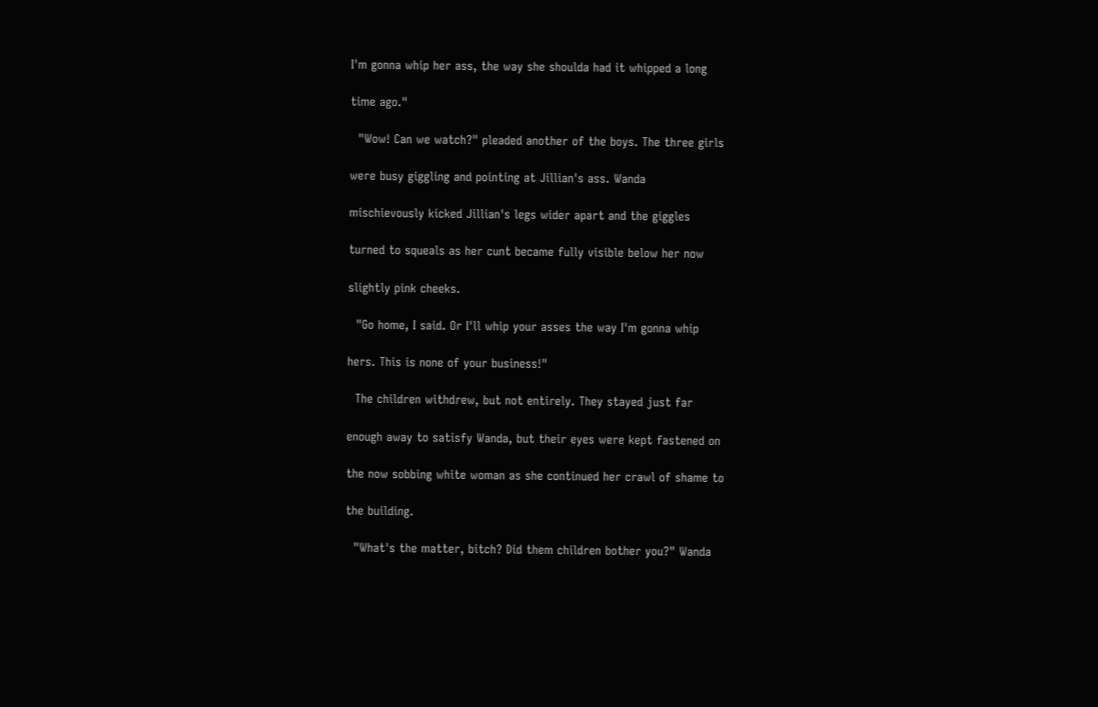I'm gonna whip her ass, the way she shoulda had it whipped a long

time ago."

  "Wow! Can we watch?" pleaded another of the boys. The three girls

were busy giggling and pointing at Jillian's ass. Wanda

mischievously kicked Jillian's legs wider apart and the giggles

turned to squeals as her cunt became fully visible below her now

slightly pink cheeks.

  "Go home, I said. Or I'll whip your asses the way I'm gonna whip

hers. This is none of your business!"

  The children withdrew, but not entirely. They stayed just far

enough away to satisfy Wanda, but their eyes were kept fastened on

the now sobbing white woman as she continued her crawl of shame to

the building.

  "What's the matter, bitch? Did them children bother you?" Wanda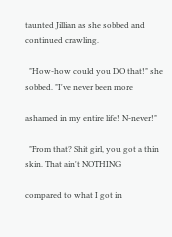taunted Jillian as she sobbed and continued crawling.

  "How-how could you DO that!" she sobbed. "I've never been more

ashamed in my entire life! N-never!"

  "From that? Shit girl, you got a thin skin. That ain't NOTHING

compared to what I got in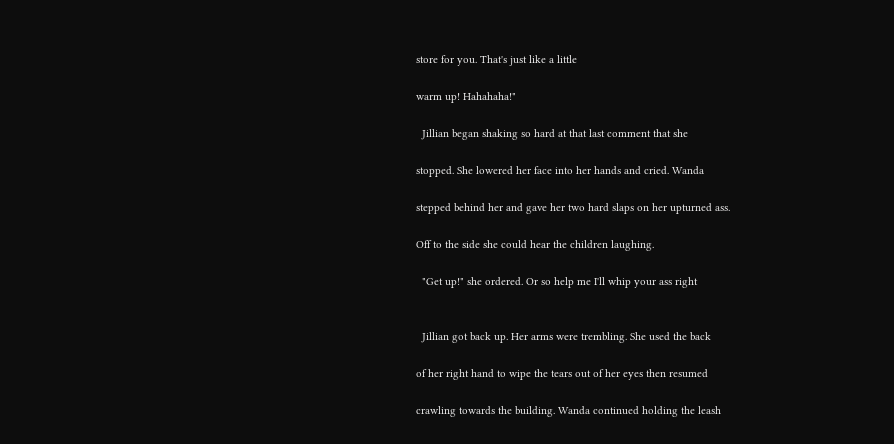store for you. That's just like a little

warm up! Hahahaha!"

  Jillian began shaking so hard at that last comment that she

stopped. She lowered her face into her hands and cried. Wanda

stepped behind her and gave her two hard slaps on her upturned ass.

Off to the side she could hear the children laughing.

  "Get up!" she ordered. Or so help me I'll whip your ass right


  Jillian got back up. Her arms were trembling. She used the back

of her right hand to wipe the tears out of her eyes then resumed

crawling towards the building. Wanda continued holding the leash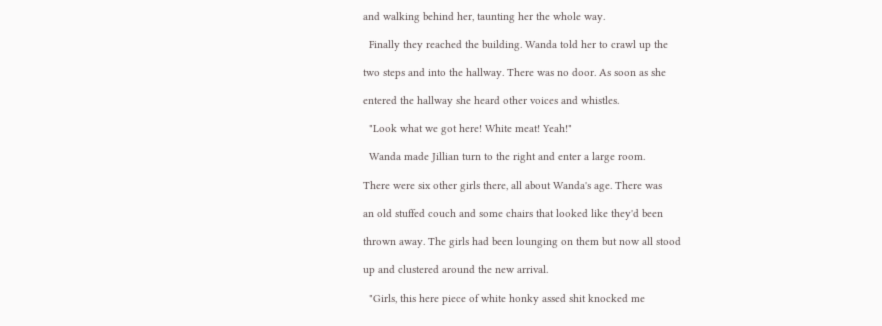and walking behind her, taunting her the whole way.

  Finally they reached the building. Wanda told her to crawl up the

two steps and into the hallway. There was no door. As soon as she

entered the hallway she heard other voices and whistles.

  "Look what we got here! White meat! Yeah!"

  Wanda made Jillian turn to the right and enter a large room.

There were six other girls there, all about Wanda's age. There was

an old stuffed couch and some chairs that looked like they'd been

thrown away. The girls had been lounging on them but now all stood

up and clustered around the new arrival.

  "Girls, this here piece of white honky assed shit knocked me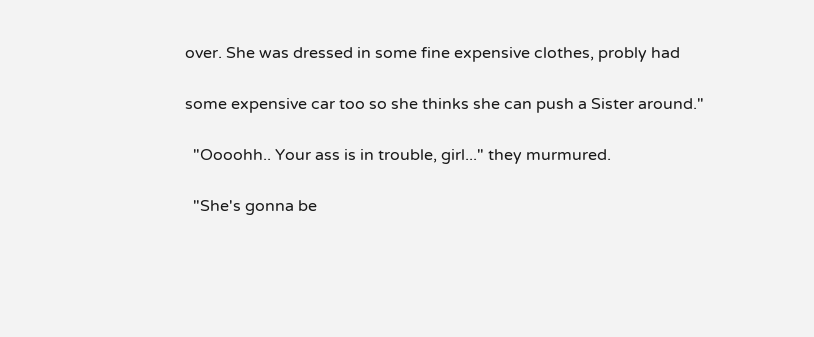over. She was dressed in some fine expensive clothes, probly had

some expensive car too so she thinks she can push a Sister around."

  "Oooohh.. Your ass is in trouble, girl..." they murmured.

  "She's gonna be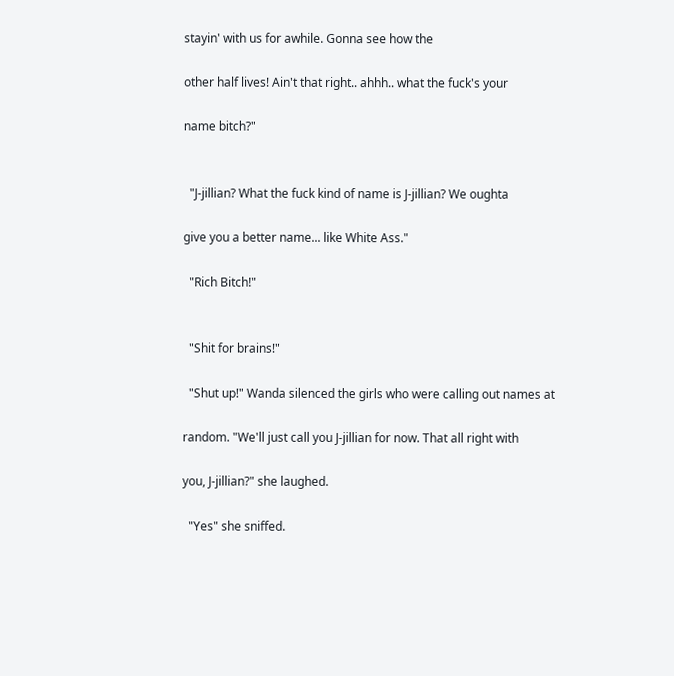stayin' with us for awhile. Gonna see how the

other half lives! Ain't that right.. ahhh.. what the fuck's your

name bitch?"


  "J-jillian? What the fuck kind of name is J-jillian? We oughta

give you a better name... like White Ass."

  "Rich Bitch!"


  "Shit for brains!"

  "Shut up!" Wanda silenced the girls who were calling out names at

random. "We'll just call you J-jillian for now. That all right with

you, J-jillian?" she laughed.

  "Yes" she sniffed.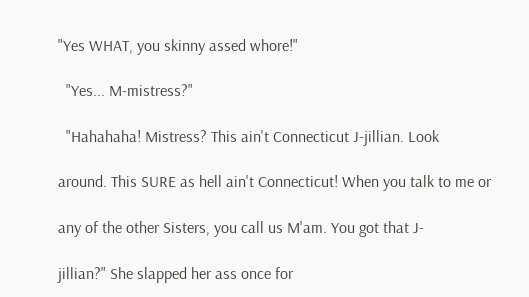"Yes WHAT, you skinny assed whore!"

  "Yes... M-mistress?"

  "Hahahaha! Mistress? This ain't Connecticut J-jillian. Look

around. This SURE as hell ain't Connecticut! When you talk to me or

any of the other Sisters, you call us M'am. You got that J-

jillian?" She slapped her ass once for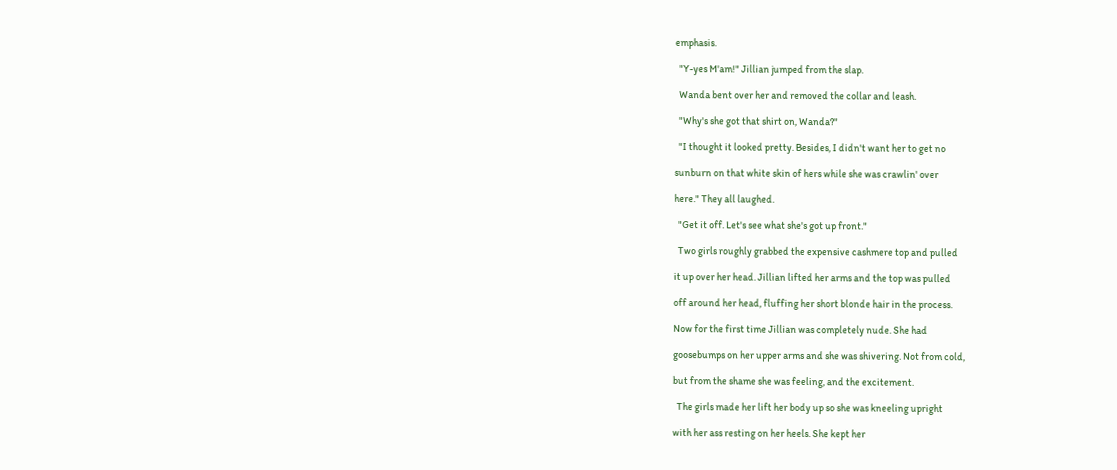emphasis.

  "Y-yes M'am!" Jillian jumped from the slap.

  Wanda bent over her and removed the collar and leash.

  "Why's she got that shirt on, Wanda?"

  "I thought it looked pretty. Besides, I didn't want her to get no

sunburn on that white skin of hers while she was crawlin' over

here." They all laughed.

  "Get it off. Let's see what she's got up front."

  Two girls roughly grabbed the expensive cashmere top and pulled

it up over her head. Jillian lifted her arms and the top was pulled

off around her head, fluffing her short blonde hair in the process.

Now for the first time Jillian was completely nude. She had

goosebumps on her upper arms and she was shivering. Not from cold,

but from the shame she was feeling, and the excitement.

  The girls made her lift her body up so she was kneeling upright

with her ass resting on her heels. She kept her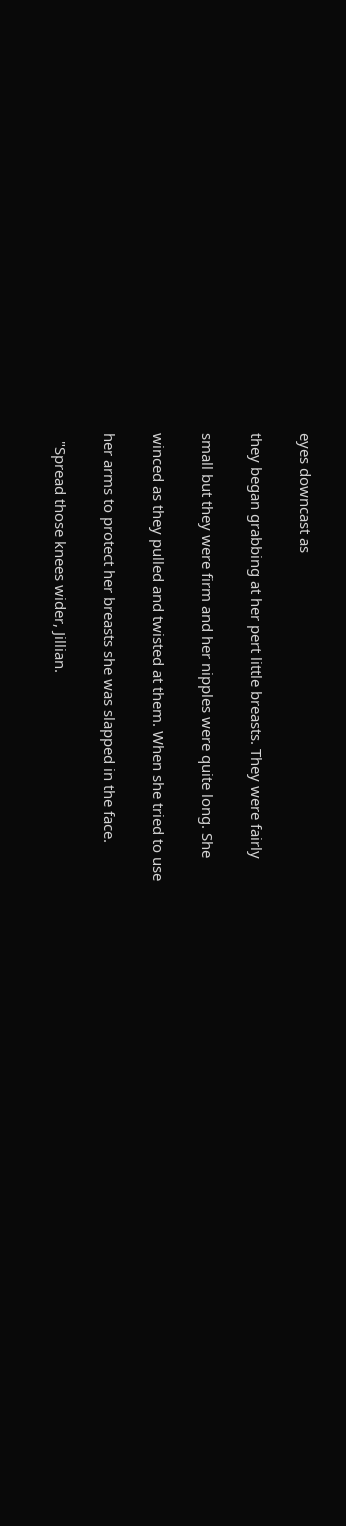eyes downcast as

they began grabbing at her pert little breasts. They were fairly

small but they were firm and her nipples were quite long. She

winced as they pulled and twisted at them. When she tried to use

her arms to protect her breasts she was slapped in the face.

  "Spread those knees wider, Jillian.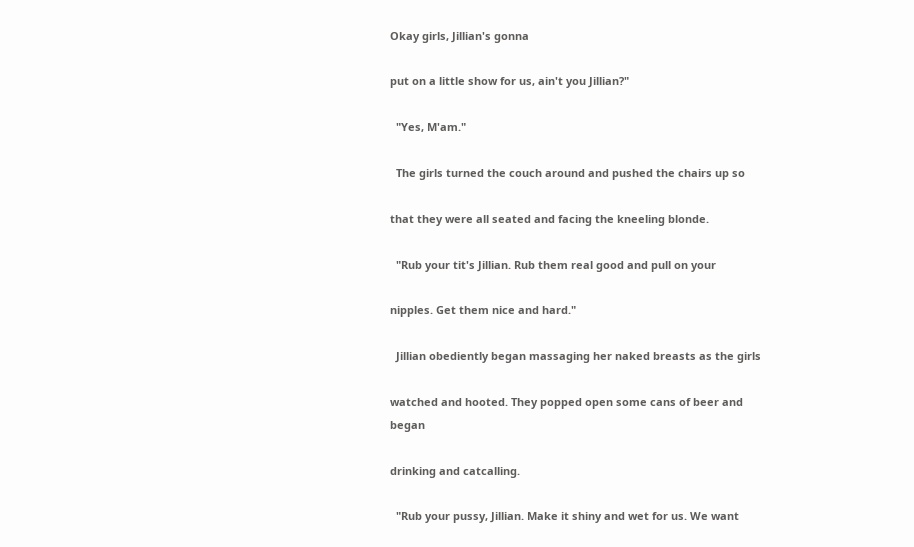Okay girls, Jillian's gonna

put on a little show for us, ain't you Jillian?"

  "Yes, M'am."

  The girls turned the couch around and pushed the chairs up so

that they were all seated and facing the kneeling blonde.

  "Rub your tit's Jillian. Rub them real good and pull on your

nipples. Get them nice and hard."

  Jillian obediently began massaging her naked breasts as the girls

watched and hooted. They popped open some cans of beer and began

drinking and catcalling.

  "Rub your pussy, Jillian. Make it shiny and wet for us. We want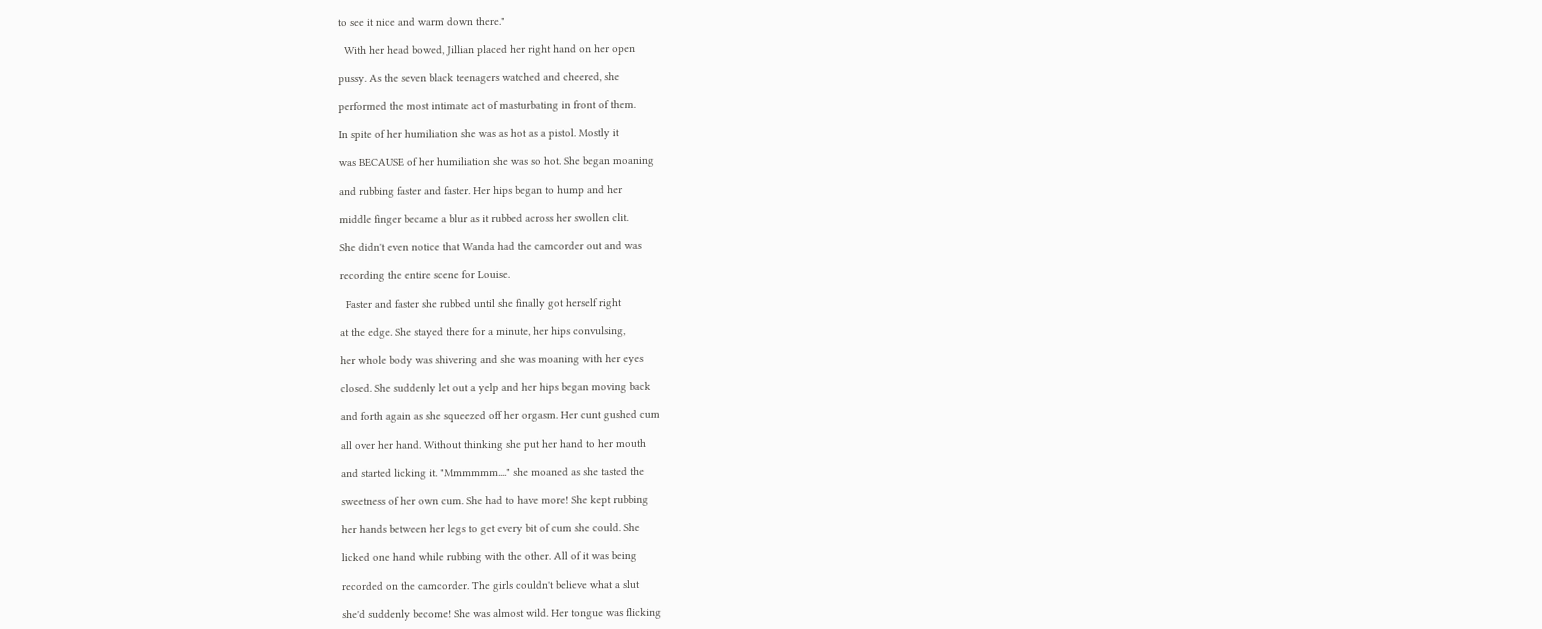to see it nice and warm down there."

  With her head bowed, Jillian placed her right hand on her open

pussy. As the seven black teenagers watched and cheered, she

performed the most intimate act of masturbating in front of them.

In spite of her humiliation she was as hot as a pistol. Mostly it

was BECAUSE of her humiliation she was so hot. She began moaning

and rubbing faster and faster. Her hips began to hump and her

middle finger became a blur as it rubbed across her swollen clit.

She didn't even notice that Wanda had the camcorder out and was

recording the entire scene for Louise.

  Faster and faster she rubbed until she finally got herself right

at the edge. She stayed there for a minute, her hips convulsing,

her whole body was shivering and she was moaning with her eyes

closed. She suddenly let out a yelp and her hips began moving back

and forth again as she squeezed off her orgasm. Her cunt gushed cum

all over her hand. Without thinking she put her hand to her mouth

and started licking it. "Mmmmmm...." she moaned as she tasted the

sweetness of her own cum. She had to have more! She kept rubbing

her hands between her legs to get every bit of cum she could. She

licked one hand while rubbing with the other. All of it was being

recorded on the camcorder. The girls couldn't believe what a slut

she'd suddenly become! She was almost wild. Her tongue was flicking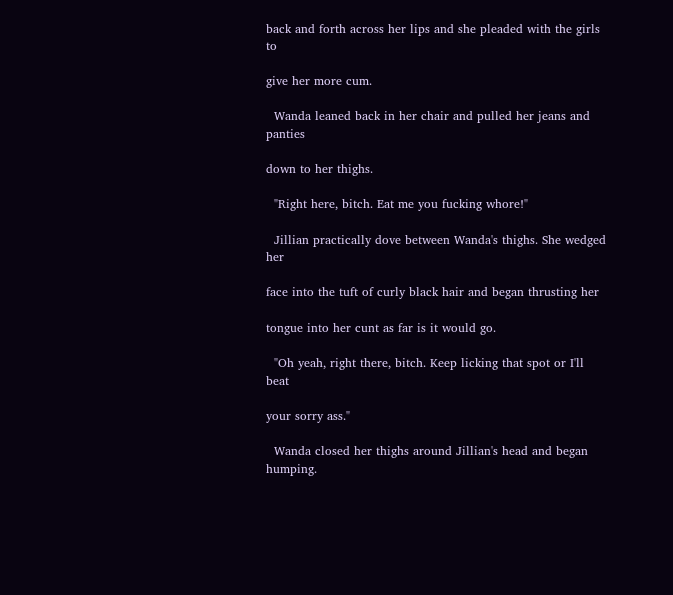back and forth across her lips and she pleaded with the girls to

give her more cum.

  Wanda leaned back in her chair and pulled her jeans and panties

down to her thighs.

  "Right here, bitch. Eat me you fucking whore!"

  Jillian practically dove between Wanda's thighs. She wedged her

face into the tuft of curly black hair and began thrusting her

tongue into her cunt as far is it would go.

  "Oh yeah, right there, bitch. Keep licking that spot or I'll beat

your sorry ass."

  Wanda closed her thighs around Jillian's head and began humping.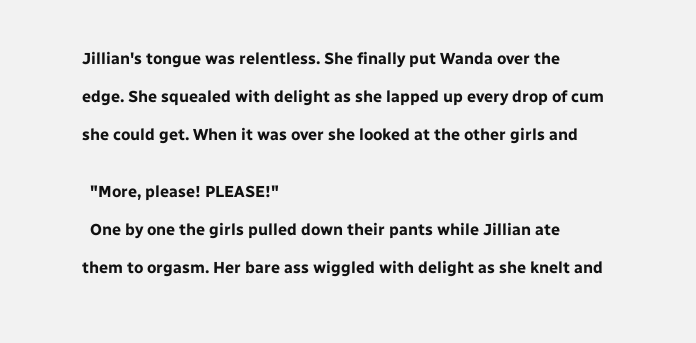Jillian's tongue was relentless. She finally put Wanda over the

edge. She squealed with delight as she lapped up every drop of cum

she could get. When it was over she looked at the other girls and


  "More, please! PLEASE!"

  One by one the girls pulled down their pants while Jillian ate

them to orgasm. Her bare ass wiggled with delight as she knelt and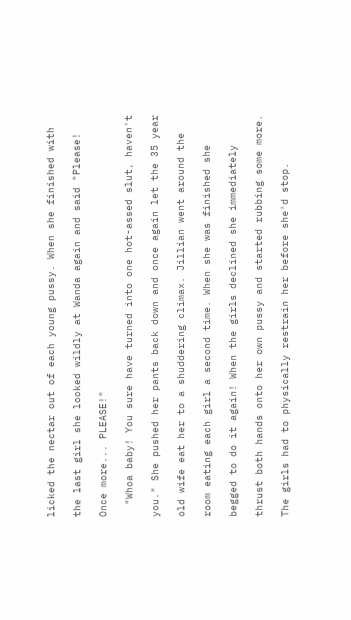licked the nectar out of each young pussy. When she finished with

the last girl she looked wildly at Wanda again and said "Please!

Once more... PLEASE!"

  "Whoa baby! You sure have turned into one hot-assed slut, haven't

you." She pushed her pants back down and once again let the 35 year

old wife eat her to a shuddering climax. Jillian went around the

room eating each girl a second time. When she was finished she

begged to do it again! When the girls declined she immediately

thrust both hands onto her own pussy and started rubbing some more.

The girls had to physically restrain her before she'd stop.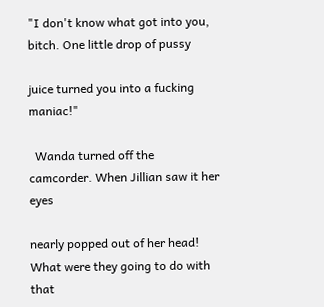"I don't know what got into you, bitch. One little drop of pussy

juice turned you into a fucking maniac!"

  Wanda turned off the camcorder. When Jillian saw it her eyes

nearly popped out of her head! What were they going to do with that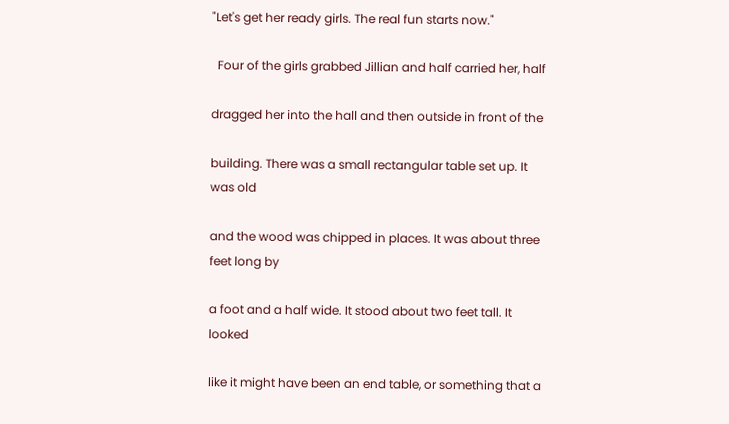"Let's get her ready girls. The real fun starts now."

  Four of the girls grabbed Jillian and half carried her, half

dragged her into the hall and then outside in front of the

building. There was a small rectangular table set up. It was old

and the wood was chipped in places. It was about three feet long by

a foot and a half wide. It stood about two feet tall. It looked

like it might have been an end table, or something that a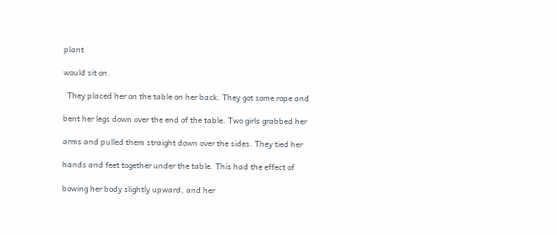plant

would sit on.

  They placed her on the table on her back. They got some rope and

bent her legs down over the end of the table. Two girls grabbed her

arms and pulled them straight down over the sides. They tied her

hands and feet together under the table. This had the effect of

bowing her body slightly upward, and her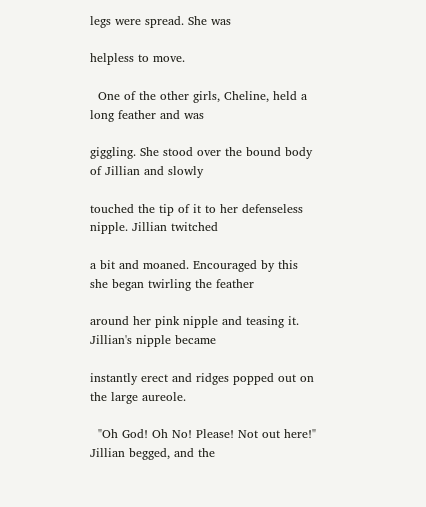legs were spread. She was

helpless to move.

  One of the other girls, Cheline, held a long feather and was

giggling. She stood over the bound body of Jillian and slowly

touched the tip of it to her defenseless nipple. Jillian twitched

a bit and moaned. Encouraged by this she began twirling the feather

around her pink nipple and teasing it. Jillian's nipple became

instantly erect and ridges popped out on the large aureole.

  "Oh God! Oh No! Please! Not out here!" Jillian begged, and the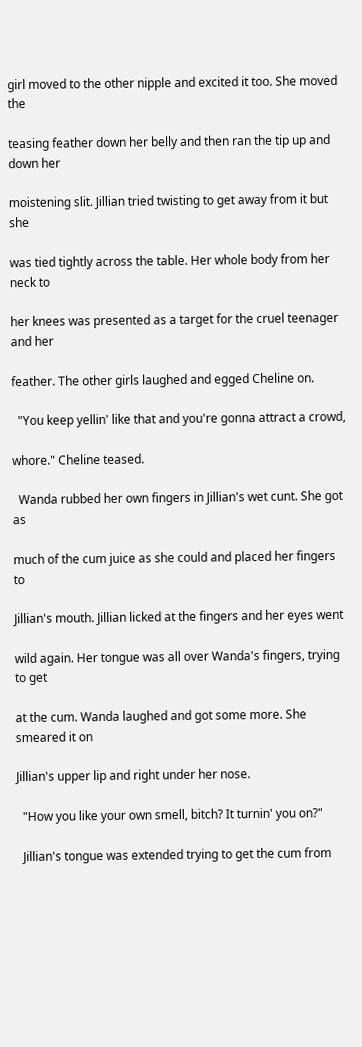girl moved to the other nipple and excited it too. She moved the

teasing feather down her belly and then ran the tip up and down her

moistening slit. Jillian tried twisting to get away from it but she

was tied tightly across the table. Her whole body from her neck to

her knees was presented as a target for the cruel teenager and her

feather. The other girls laughed and egged Cheline on.

  "You keep yellin' like that and you're gonna attract a crowd,

whore." Cheline teased.

  Wanda rubbed her own fingers in Jillian's wet cunt. She got as

much of the cum juice as she could and placed her fingers to

Jillian's mouth. Jillian licked at the fingers and her eyes went

wild again. Her tongue was all over Wanda's fingers, trying to get

at the cum. Wanda laughed and got some more. She smeared it on

Jillian's upper lip and right under her nose.

  "How you like your own smell, bitch? It turnin' you on?"

  Jillian's tongue was extended trying to get the cum from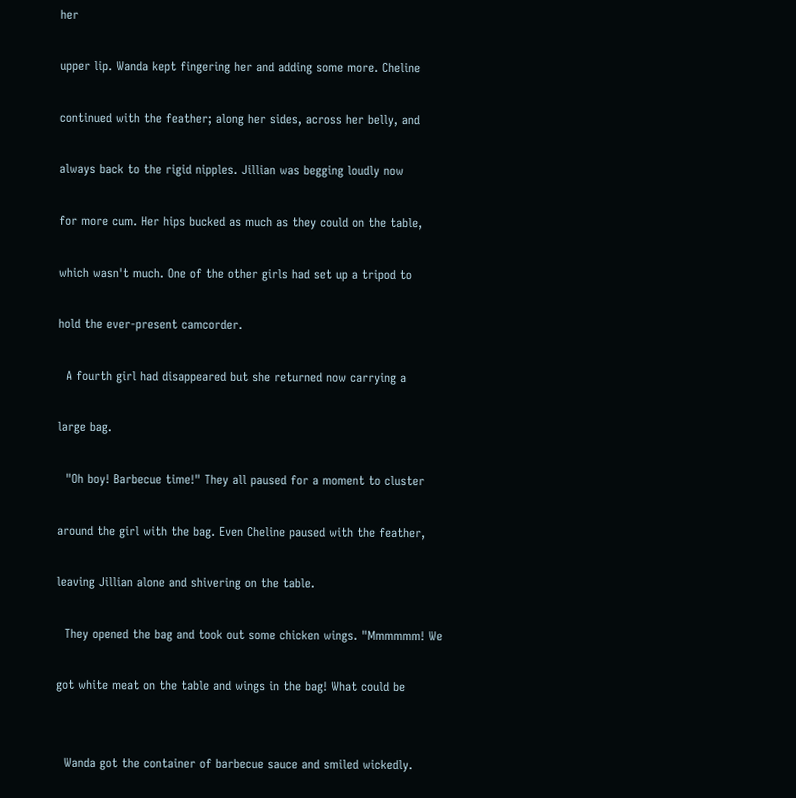her

upper lip. Wanda kept fingering her and adding some more. Cheline

continued with the feather; along her sides, across her belly, and

always back to the rigid nipples. Jillian was begging loudly now

for more cum. Her hips bucked as much as they could on the table,

which wasn't much. One of the other girls had set up a tripod to

hold the ever-present camcorder.

  A fourth girl had disappeared but she returned now carrying a

large bag.

  "Oh boy! Barbecue time!" They all paused for a moment to cluster

around the girl with the bag. Even Cheline paused with the feather,

leaving Jillian alone and shivering on the table.

  They opened the bag and took out some chicken wings. "Mmmmmm! We

got white meat on the table and wings in the bag! What could be


  Wanda got the container of barbecue sauce and smiled wickedly.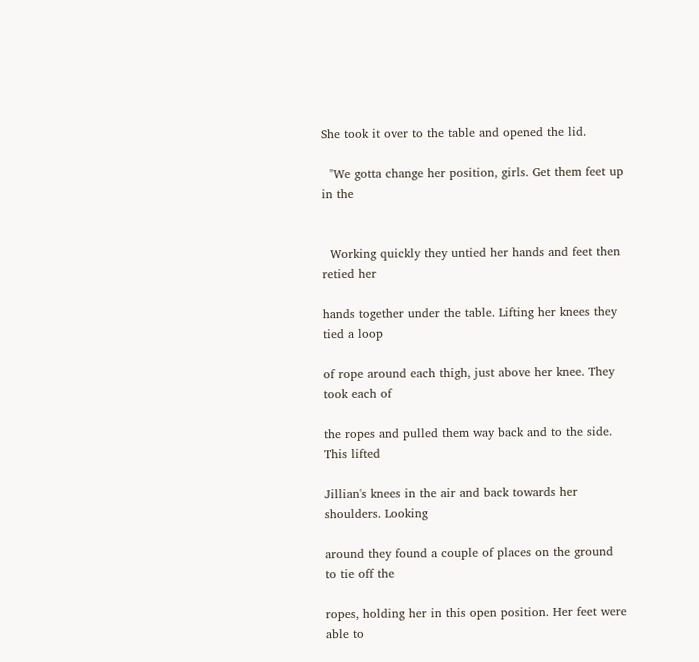She took it over to the table and opened the lid.

  "We gotta change her position, girls. Get them feet up in the


  Working quickly they untied her hands and feet then retied her

hands together under the table. Lifting her knees they tied a loop

of rope around each thigh, just above her knee. They took each of

the ropes and pulled them way back and to the side. This lifted

Jillian's knees in the air and back towards her shoulders. Looking

around they found a couple of places on the ground to tie off the

ropes, holding her in this open position. Her feet were able to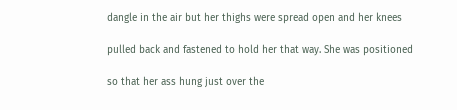dangle in the air but her thighs were spread open and her knees

pulled back and fastened to hold her that way. She was positioned

so that her ass hung just over the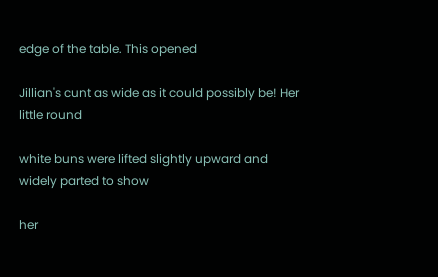edge of the table. This opened

Jillian's cunt as wide as it could possibly be! Her little round

white buns were lifted slightly upward and widely parted to show

her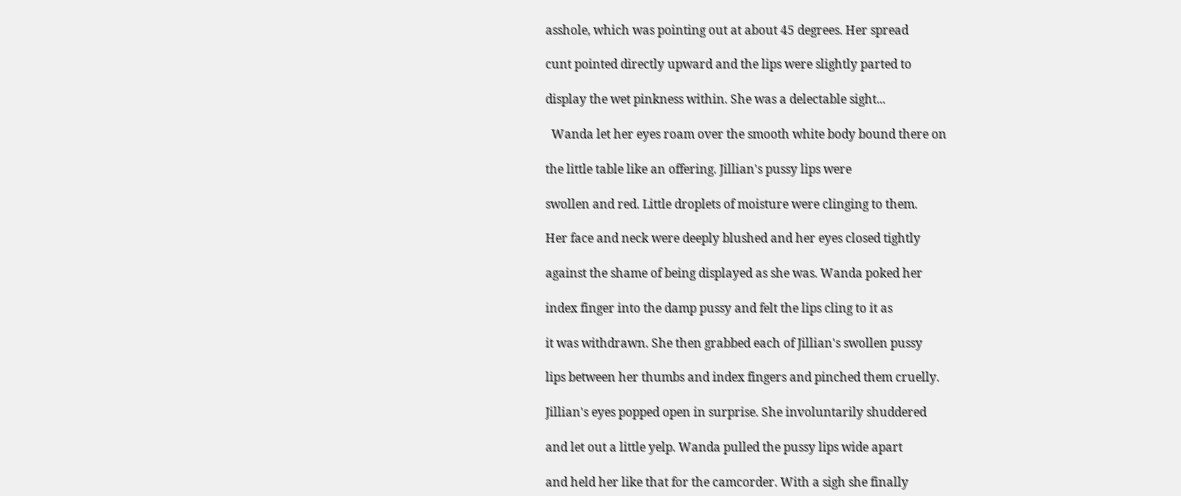asshole, which was pointing out at about 45 degrees. Her spread

cunt pointed directly upward and the lips were slightly parted to

display the wet pinkness within. She was a delectable sight...

  Wanda let her eyes roam over the smooth white body bound there on

the little table like an offering. Jillian's pussy lips were

swollen and red. Little droplets of moisture were clinging to them.

Her face and neck were deeply blushed and her eyes closed tightly

against the shame of being displayed as she was. Wanda poked her

index finger into the damp pussy and felt the lips cling to it as

it was withdrawn. She then grabbed each of Jillian's swollen pussy

lips between her thumbs and index fingers and pinched them cruelly.

Jillian's eyes popped open in surprise. She involuntarily shuddered

and let out a little yelp. Wanda pulled the pussy lips wide apart

and held her like that for the camcorder. With a sigh she finally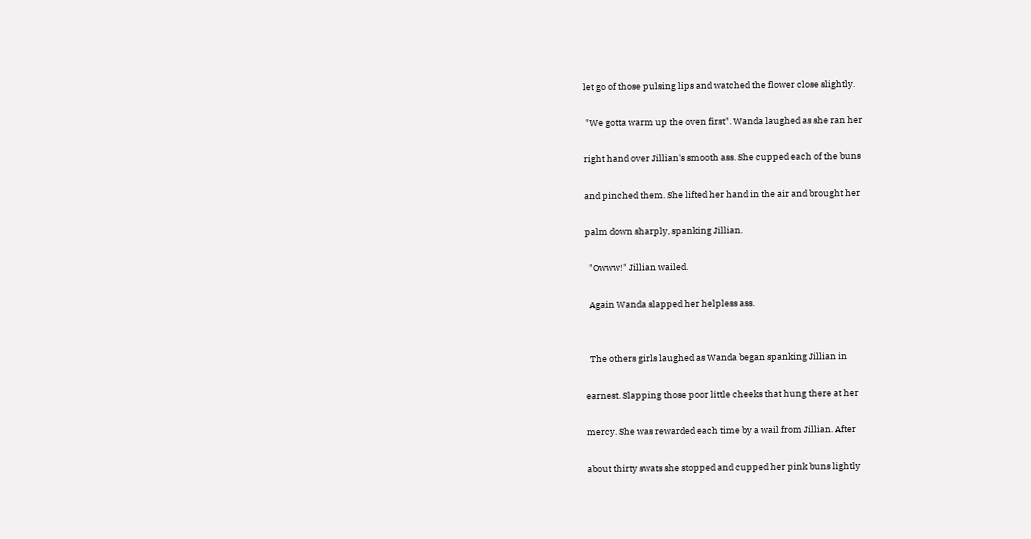let go of those pulsing lips and watched the flower close slightly.

 "We gotta warm up the oven first". Wanda laughed as she ran her

right hand over Jillian's smooth ass. She cupped each of the buns

and pinched them. She lifted her hand in the air and brought her

palm down sharply, spanking Jillian.

  "Owww!" Jillian wailed.

  Again Wanda slapped her helpless ass.


  The others girls laughed as Wanda began spanking Jillian in

earnest. Slapping those poor little cheeks that hung there at her

mercy. She was rewarded each time by a wail from Jillian. After

about thirty swats she stopped and cupped her pink buns lightly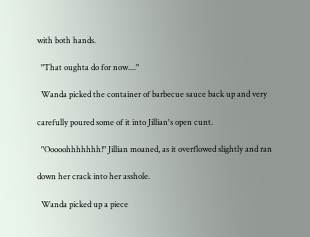with both hands.

  "That oughta do for now...."

  Wanda picked the container of barbecue sauce back up and very

carefully poured some of it into Jillian's open cunt.

  "Ooooohhhhhhh!" Jillian moaned, as it overflowed slightly and ran

down her crack into her asshole.

  Wanda picked up a piece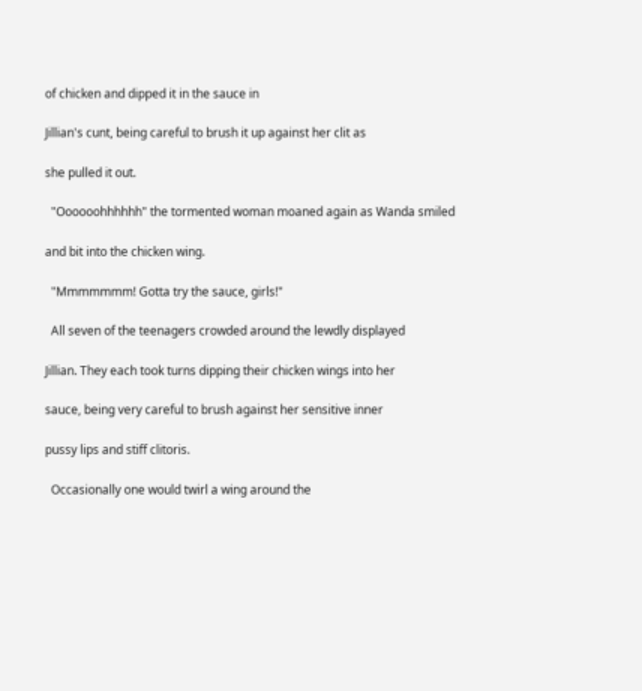of chicken and dipped it in the sauce in

Jillian's cunt, being careful to brush it up against her clit as

she pulled it out.

  "Oooooohhhhhh" the tormented woman moaned again as Wanda smiled

and bit into the chicken wing.

  "Mmmmmmm! Gotta try the sauce, girls!"

  All seven of the teenagers crowded around the lewdly displayed

Jillian. They each took turns dipping their chicken wings into her

sauce, being very careful to brush against her sensitive inner

pussy lips and stiff clitoris.

  Occasionally one would twirl a wing around the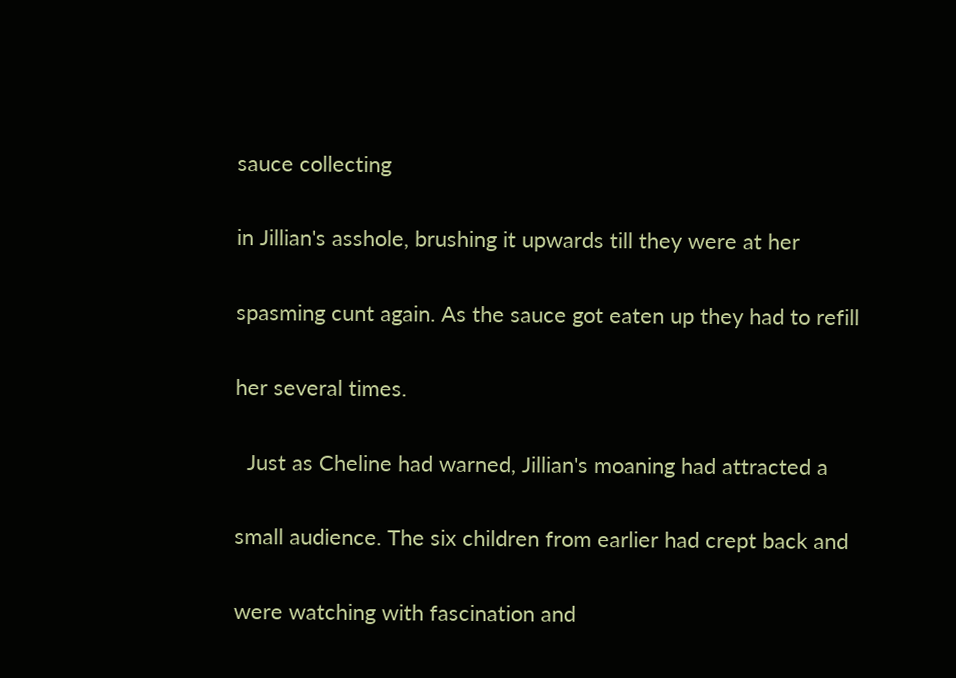sauce collecting

in Jillian's asshole, brushing it upwards till they were at her

spasming cunt again. As the sauce got eaten up they had to refill

her several times.

  Just as Cheline had warned, Jillian's moaning had attracted a

small audience. The six children from earlier had crept back and

were watching with fascination and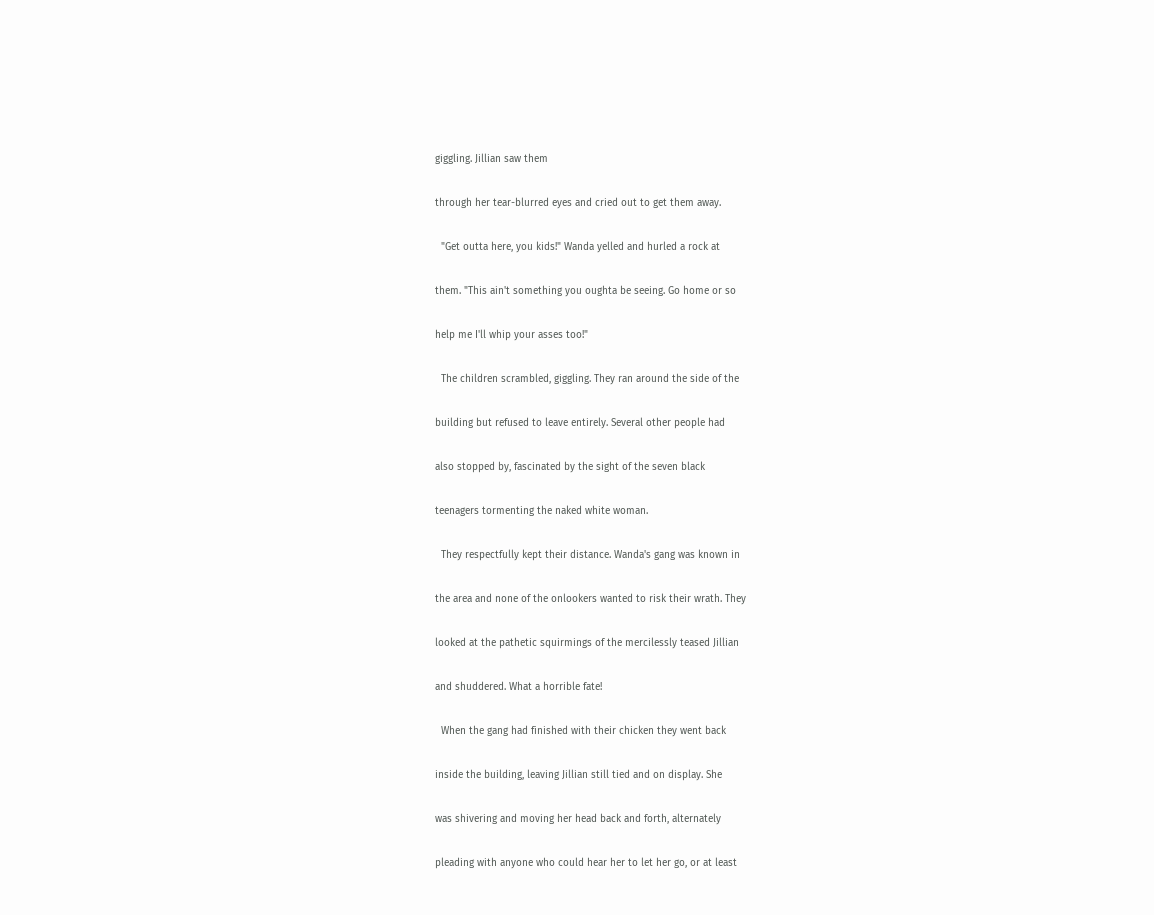giggling. Jillian saw them

through her tear-blurred eyes and cried out to get them away.

  "Get outta here, you kids!" Wanda yelled and hurled a rock at

them. "This ain't something you oughta be seeing. Go home or so

help me I'll whip your asses too!"

  The children scrambled, giggling. They ran around the side of the

building but refused to leave entirely. Several other people had

also stopped by, fascinated by the sight of the seven black

teenagers tormenting the naked white woman.

  They respectfully kept their distance. Wanda's gang was known in

the area and none of the onlookers wanted to risk their wrath. They

looked at the pathetic squirmings of the mercilessly teased Jillian

and shuddered. What a horrible fate!

  When the gang had finished with their chicken they went back

inside the building, leaving Jillian still tied and on display. She

was shivering and moving her head back and forth, alternately

pleading with anyone who could hear her to let her go, or at least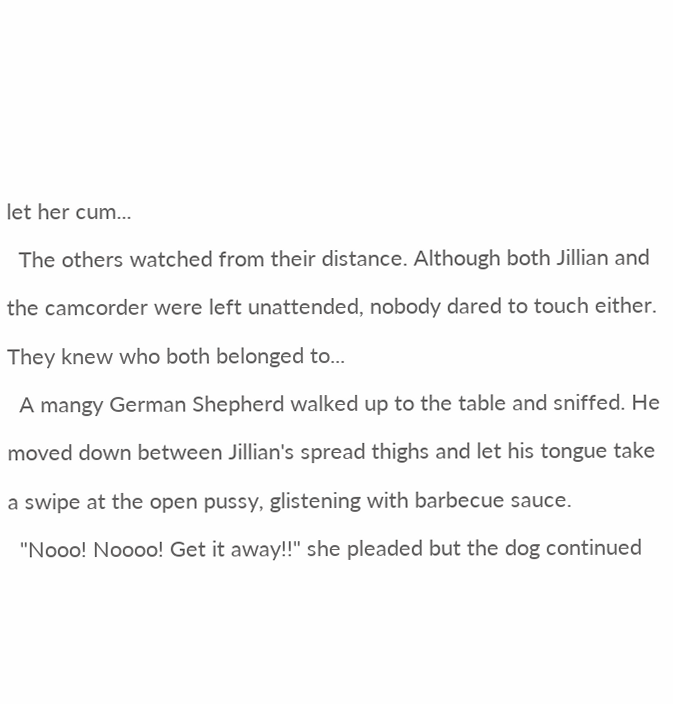let her cum...

  The others watched from their distance. Although both Jillian and

the camcorder were left unattended, nobody dared to touch either.

They knew who both belonged to...

  A mangy German Shepherd walked up to the table and sniffed. He

moved down between Jillian's spread thighs and let his tongue take

a swipe at the open pussy, glistening with barbecue sauce.

  "Nooo! Noooo! Get it away!!" she pleaded but the dog continued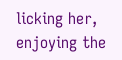licking her, enjoying the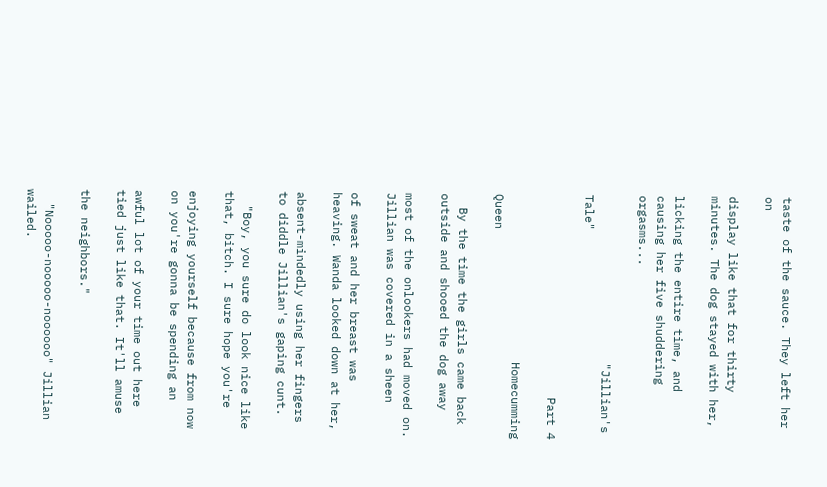taste of the sauce. They left her on

display like that for thirty minutes. The dog stayed with her,

licking the entire time, and causing her five shuddering orgasms...

                        "Jillian's Tale"

                             Part 4

                        Homecumming Queen

  By the time the girls came back outside and shooed the dog away

most of the onlookers had moved on. Jillian was covered in a sheen

of sweat and her breast was heaving. Wanda looked down at her,

absent-mindedly using her fingers to diddle Jillian's gaping cunt.

  "Boy, you sure do look nice like that, bitch. I sure hope you're

enjoying yourself because from now on you're gonna be spending an

awful lot of your time out here tied just like that. It'll amuse

the neighbors."

  "Nooooo-nooooo-noooooo" Jillian wailed.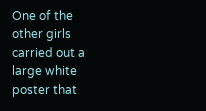One of the other girls carried out a large white poster that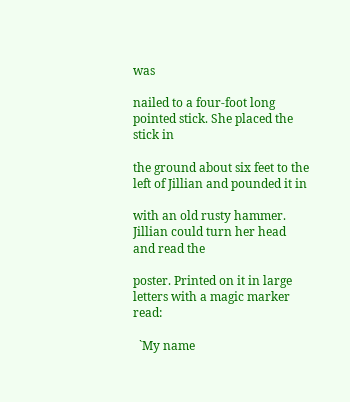was

nailed to a four-foot long pointed stick. She placed the stick in

the ground about six feet to the left of Jillian and pounded it in

with an old rusty hammer. Jillian could turn her head and read the

poster. Printed on it in large letters with a magic marker read:

  `My name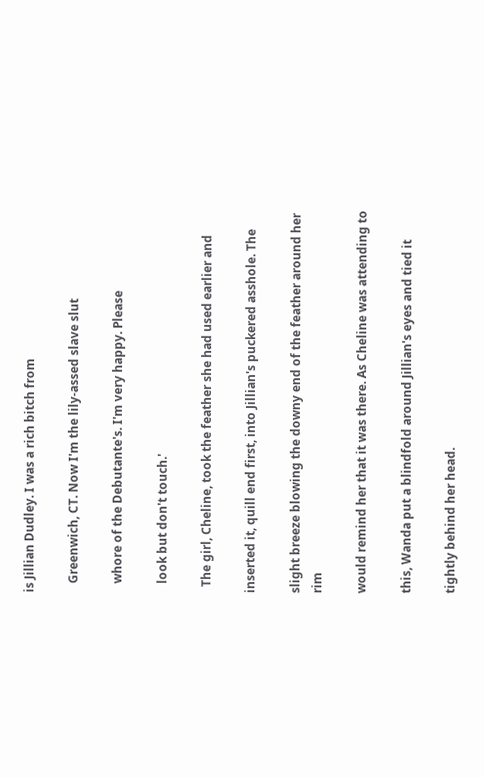is Jillian Dudley. I was a rich bitch from

   Greenwich, CT. Now I'm the lily-assed slave slut

   whore of the Debutante's. I'm very happy. Please

   look but don't touch.'

  The girl, Cheline, took the feather she had used earlier and

inserted it, quill end first, into Jillian's puckered asshole. The

slight breeze blowing the downy end of the feather around her rim

would remind her that it was there. As Cheline was attending to

this, Wanda put a blindfold around Jillian's eyes and tied it

tightly behind her head.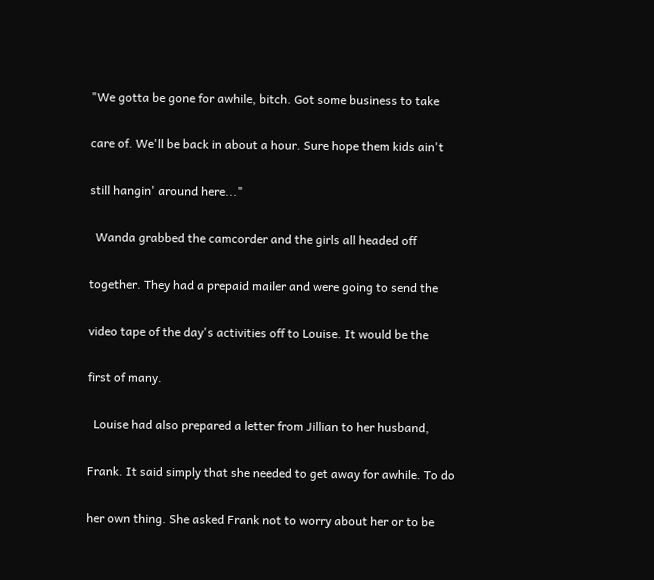"We gotta be gone for awhile, bitch. Got some business to take

care of. We'll be back in about a hour. Sure hope them kids ain't

still hangin' around here..."

  Wanda grabbed the camcorder and the girls all headed off

together. They had a prepaid mailer and were going to send the

video tape of the day's activities off to Louise. It would be the

first of many.

  Louise had also prepared a letter from Jillian to her husband,

Frank. It said simply that she needed to get away for awhile. To do

her own thing. She asked Frank not to worry about her or to be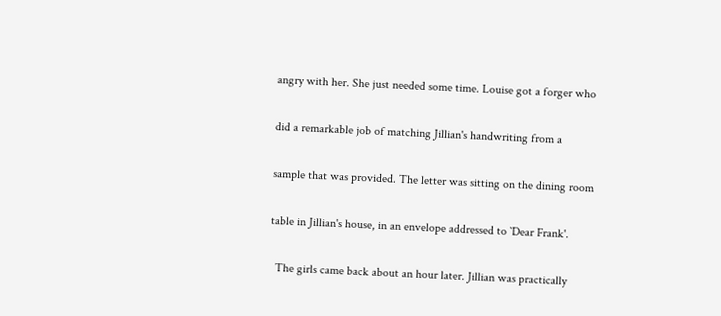angry with her. She just needed some time. Louise got a forger who

did a remarkable job of matching Jillian's handwriting from a

sample that was provided. The letter was sitting on the dining room

table in Jillian's house, in an envelope addressed to `Dear Frank'.

  The girls came back about an hour later. Jillian was practically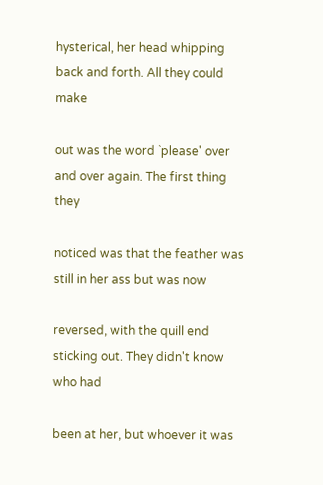hysterical, her head whipping back and forth. All they could make

out was the word `please' over and over again. The first thing they

noticed was that the feather was still in her ass but was now

reversed, with the quill end sticking out. They didn't know who had

been at her, but whoever it was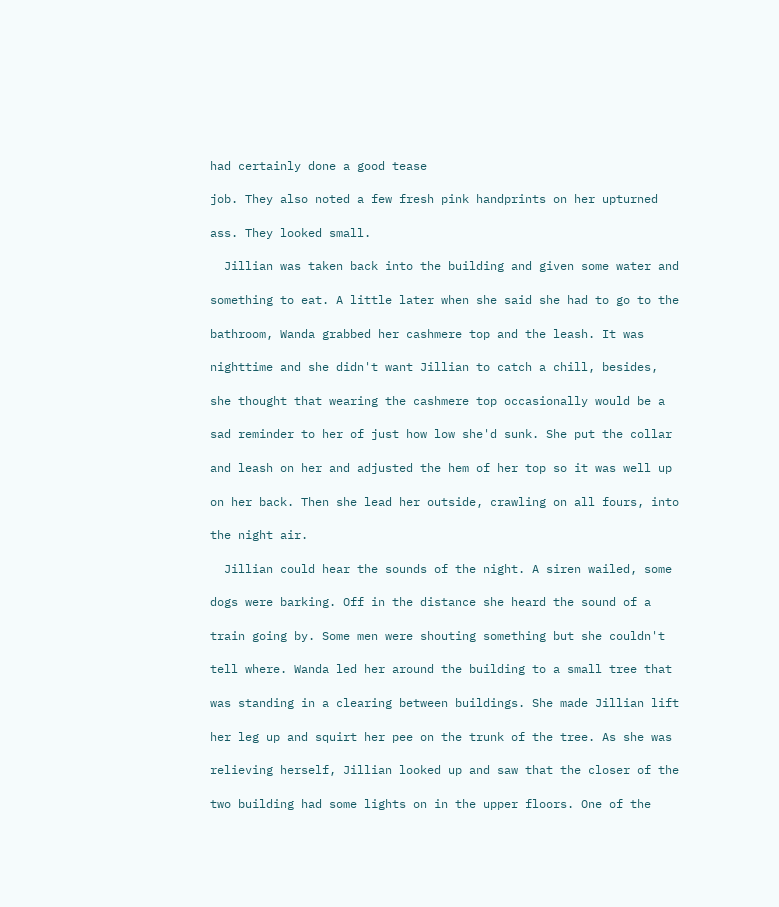had certainly done a good tease

job. They also noted a few fresh pink handprints on her upturned

ass. They looked small.

  Jillian was taken back into the building and given some water and

something to eat. A little later when she said she had to go to the

bathroom, Wanda grabbed her cashmere top and the leash. It was

nighttime and she didn't want Jillian to catch a chill, besides,

she thought that wearing the cashmere top occasionally would be a

sad reminder to her of just how low she'd sunk. She put the collar

and leash on her and adjusted the hem of her top so it was well up

on her back. Then she lead her outside, crawling on all fours, into

the night air.

  Jillian could hear the sounds of the night. A siren wailed, some

dogs were barking. Off in the distance she heard the sound of a

train going by. Some men were shouting something but she couldn't

tell where. Wanda led her around the building to a small tree that

was standing in a clearing between buildings. She made Jillian lift

her leg up and squirt her pee on the trunk of the tree. As she was

relieving herself, Jillian looked up and saw that the closer of the

two building had some lights on in the upper floors. One of the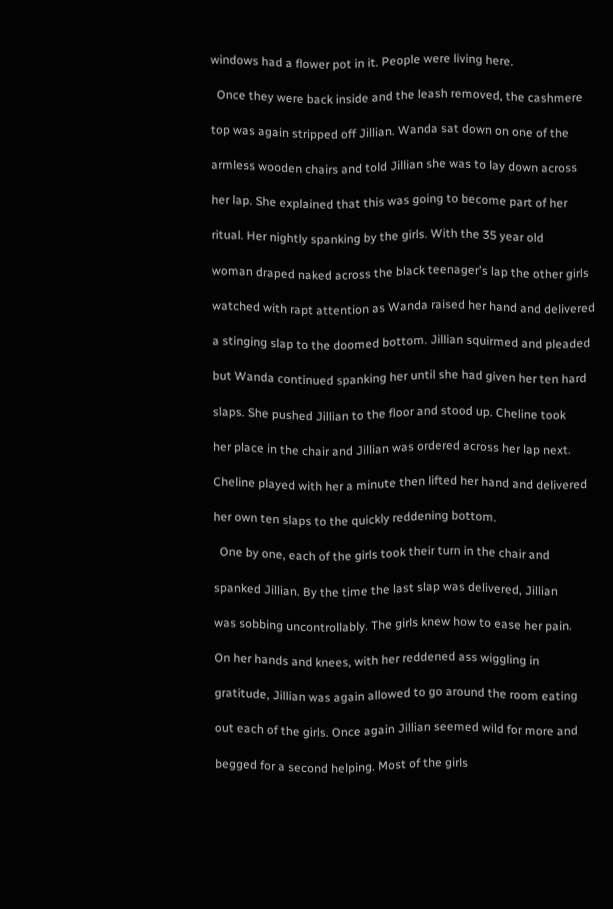windows had a flower pot in it. People were living here.

  Once they were back inside and the leash removed, the cashmere

top was again stripped off Jillian. Wanda sat down on one of the

armless wooden chairs and told Jillian she was to lay down across

her lap. She explained that this was going to become part of her

ritual. Her nightly spanking by the girls. With the 35 year old

woman draped naked across the black teenager's lap the other girls

watched with rapt attention as Wanda raised her hand and delivered

a stinging slap to the doomed bottom. Jillian squirmed and pleaded

but Wanda continued spanking her until she had given her ten hard

slaps. She pushed Jillian to the floor and stood up. Cheline took

her place in the chair and Jillian was ordered across her lap next.

Cheline played with her a minute then lifted her hand and delivered

her own ten slaps to the quickly reddening bottom.

  One by one, each of the girls took their turn in the chair and

spanked Jillian. By the time the last slap was delivered, Jillian

was sobbing uncontrollably. The girls knew how to ease her pain.

On her hands and knees, with her reddened ass wiggling in

gratitude, Jillian was again allowed to go around the room eating

out each of the girls. Once again Jillian seemed wild for more and

begged for a second helping. Most of the girls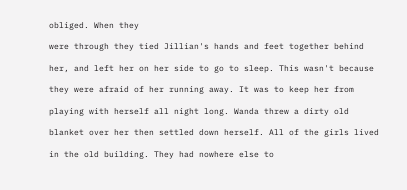obliged. When they

were through they tied Jillian's hands and feet together behind

her, and left her on her side to go to sleep. This wasn't because

they were afraid of her running away. It was to keep her from

playing with herself all night long. Wanda threw a dirty old

blanket over her then settled down herself. All of the girls lived

in the old building. They had nowhere else to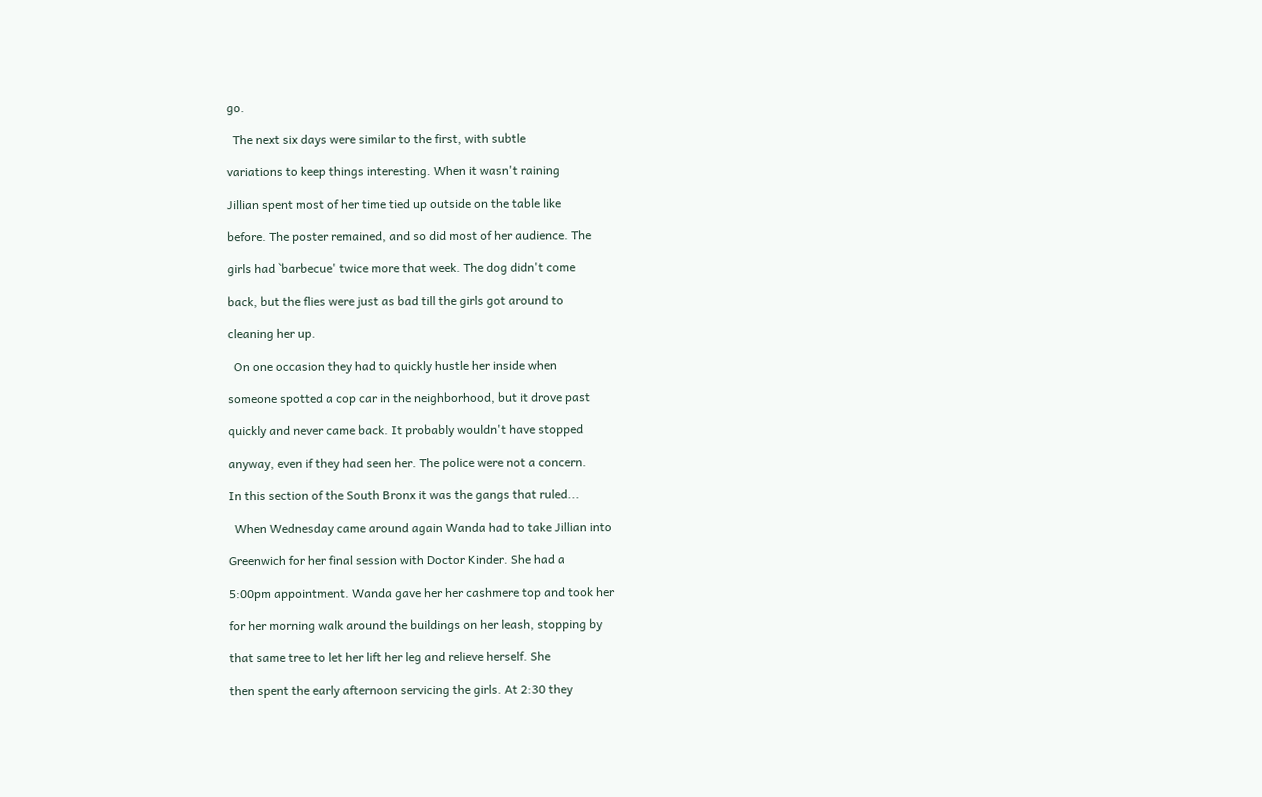go.

  The next six days were similar to the first, with subtle

variations to keep things interesting. When it wasn't raining

Jillian spent most of her time tied up outside on the table like

before. The poster remained, and so did most of her audience. The

girls had `barbecue' twice more that week. The dog didn't come

back, but the flies were just as bad till the girls got around to

cleaning her up.

  On one occasion they had to quickly hustle her inside when

someone spotted a cop car in the neighborhood, but it drove past

quickly and never came back. It probably wouldn't have stopped

anyway, even if they had seen her. The police were not a concern.

In this section of the South Bronx it was the gangs that ruled...

  When Wednesday came around again Wanda had to take Jillian into

Greenwich for her final session with Doctor Kinder. She had a

5:00pm appointment. Wanda gave her her cashmere top and took her

for her morning walk around the buildings on her leash, stopping by

that same tree to let her lift her leg and relieve herself. She

then spent the early afternoon servicing the girls. At 2:30 they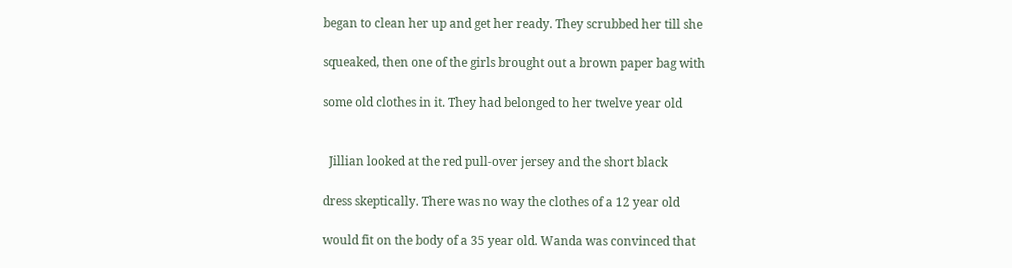began to clean her up and get her ready. They scrubbed her till she

squeaked, then one of the girls brought out a brown paper bag with

some old clothes in it. They had belonged to her twelve year old


  Jillian looked at the red pull-over jersey and the short black

dress skeptically. There was no way the clothes of a 12 year old

would fit on the body of a 35 year old. Wanda was convinced that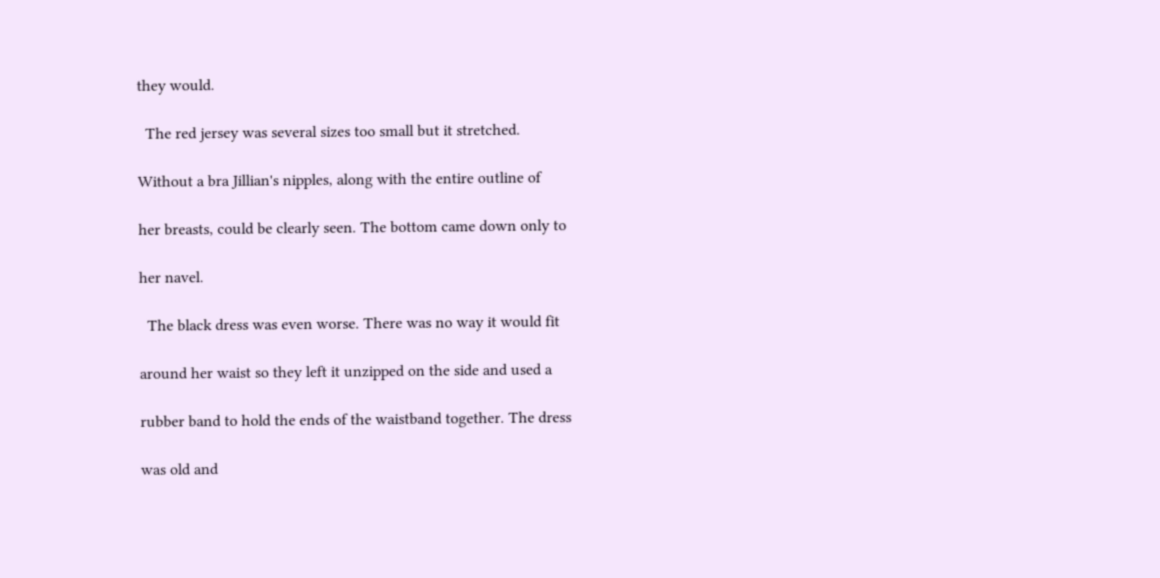they would.

  The red jersey was several sizes too small but it stretched.

Without a bra Jillian's nipples, along with the entire outline of

her breasts, could be clearly seen. The bottom came down only to

her navel.

  The black dress was even worse. There was no way it would fit

around her waist so they left it unzipped on the side and used a

rubber band to hold the ends of the waistband together. The dress

was old and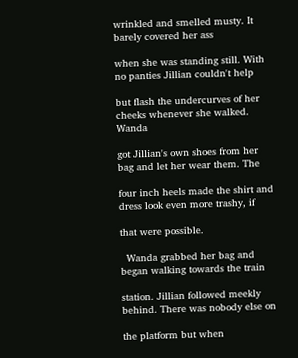wrinkled and smelled musty. It barely covered her ass

when she was standing still. With no panties Jillian couldn't help

but flash the undercurves of her cheeks whenever she walked. Wanda

got Jillian's own shoes from her bag and let her wear them. The

four inch heels made the shirt and dress look even more trashy, if

that were possible.

  Wanda grabbed her bag and began walking towards the train

station. Jillian followed meekly behind. There was nobody else on

the platform but when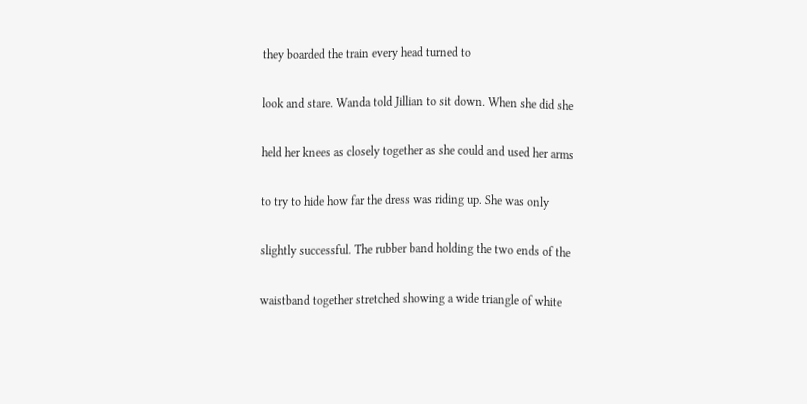they boarded the train every head turned to

look and stare. Wanda told Jillian to sit down. When she did she

held her knees as closely together as she could and used her arms

to try to hide how far the dress was riding up. She was only

slightly successful. The rubber band holding the two ends of the

waistband together stretched showing a wide triangle of white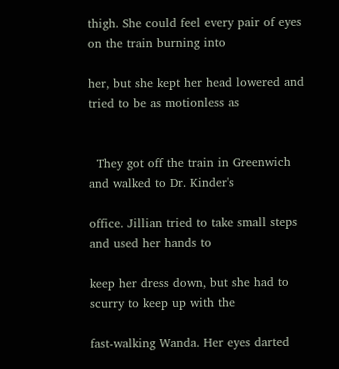thigh. She could feel every pair of eyes on the train burning into

her, but she kept her head lowered and tried to be as motionless as


  They got off the train in Greenwich and walked to Dr. Kinder's

office. Jillian tried to take small steps and used her hands to

keep her dress down, but she had to scurry to keep up with the

fast-walking Wanda. Her eyes darted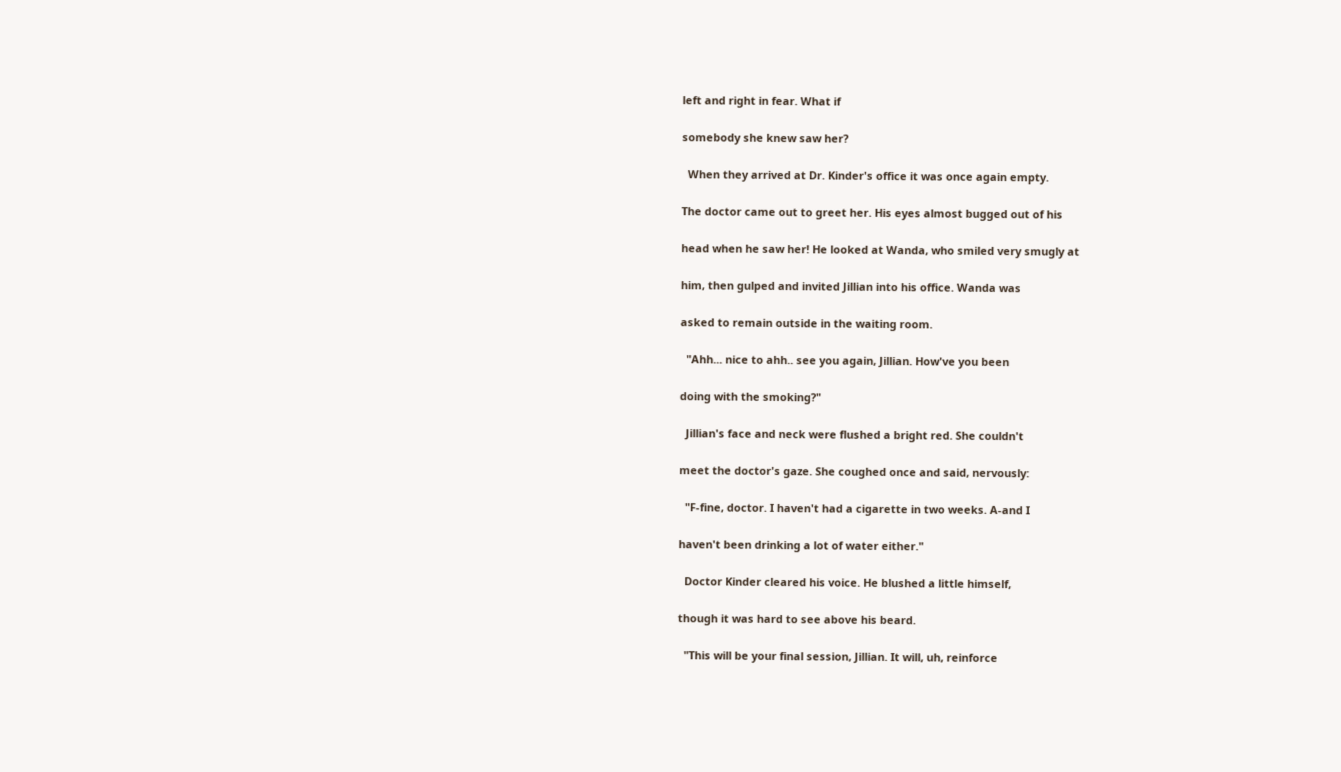left and right in fear. What if

somebody she knew saw her?

  When they arrived at Dr. Kinder's office it was once again empty.

The doctor came out to greet her. His eyes almost bugged out of his

head when he saw her! He looked at Wanda, who smiled very smugly at

him, then gulped and invited Jillian into his office. Wanda was

asked to remain outside in the waiting room.

  "Ahh... nice to ahh.. see you again, Jillian. How've you been

doing with the smoking?"

  Jillian's face and neck were flushed a bright red. She couldn't

meet the doctor's gaze. She coughed once and said, nervously:

  "F-fine, doctor. I haven't had a cigarette in two weeks. A-and I

haven't been drinking a lot of water either."

  Doctor Kinder cleared his voice. He blushed a little himself,

though it was hard to see above his beard.

  "This will be your final session, Jillian. It will, uh, reinforce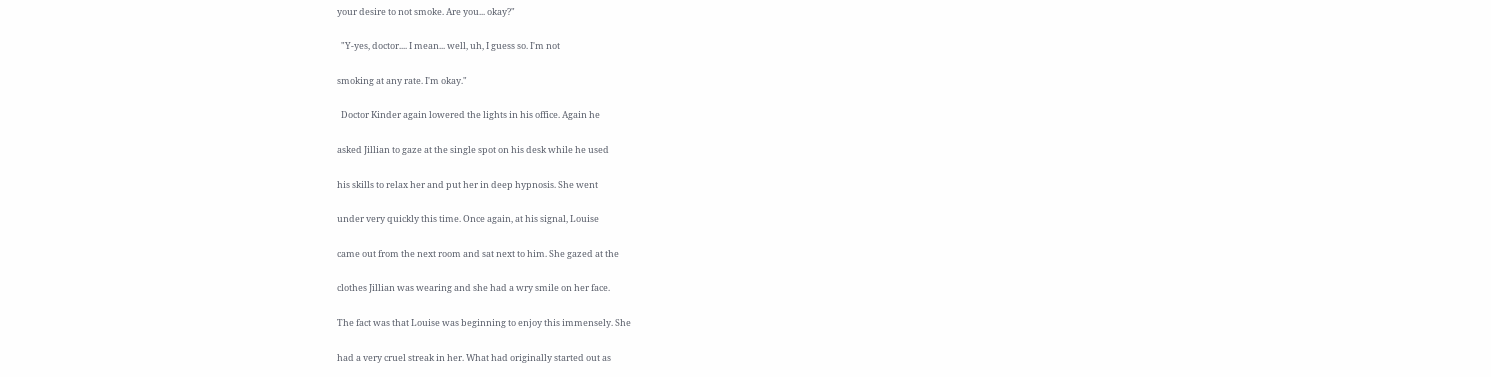your desire to not smoke. Are you... okay?"

  "Y-yes, doctor.... I mean... well, uh, I guess so. I'm not

smoking at any rate. I'm okay."

  Doctor Kinder again lowered the lights in his office. Again he

asked Jillian to gaze at the single spot on his desk while he used

his skills to relax her and put her in deep hypnosis. She went

under very quickly this time. Once again, at his signal, Louise

came out from the next room and sat next to him. She gazed at the

clothes Jillian was wearing and she had a wry smile on her face.

The fact was that Louise was beginning to enjoy this immensely. She

had a very cruel streak in her. What had originally started out as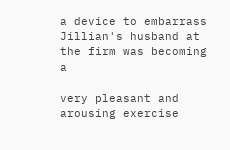a device to embarrass Jillian's husband at the firm was becoming a

very pleasant and arousing exercise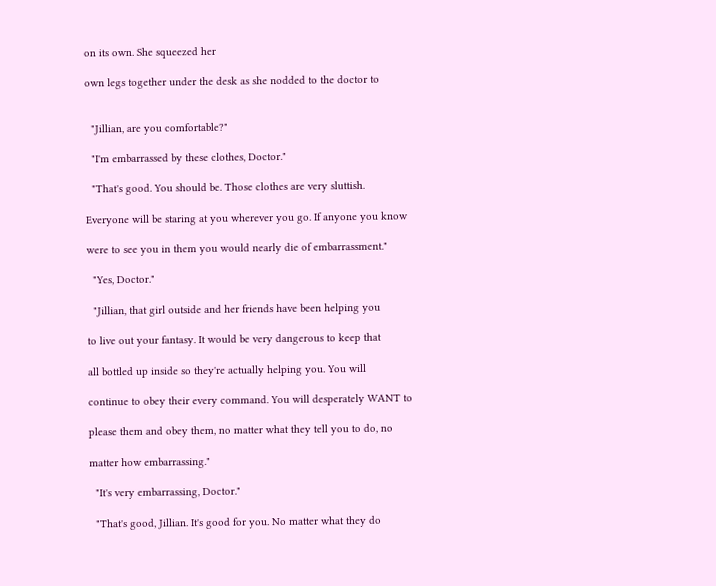on its own. She squeezed her

own legs together under the desk as she nodded to the doctor to


  "Jillian, are you comfortable?"

  "I'm embarrassed by these clothes, Doctor."

  "That's good. You should be. Those clothes are very sluttish.

Everyone will be staring at you wherever you go. If anyone you know

were to see you in them you would nearly die of embarrassment."

  "Yes, Doctor."

  "Jillian, that girl outside and her friends have been helping you

to live out your fantasy. It would be very dangerous to keep that

all bottled up inside so they're actually helping you. You will

continue to obey their every command. You will desperately WANT to

please them and obey them, no matter what they tell you to do, no

matter how embarrassing."

  "It's very embarrassing, Doctor."

  "That's good, Jillian. It's good for you. No matter what they do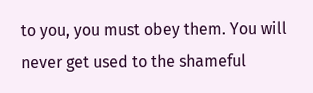to you, you must obey them. You will never get used to the shameful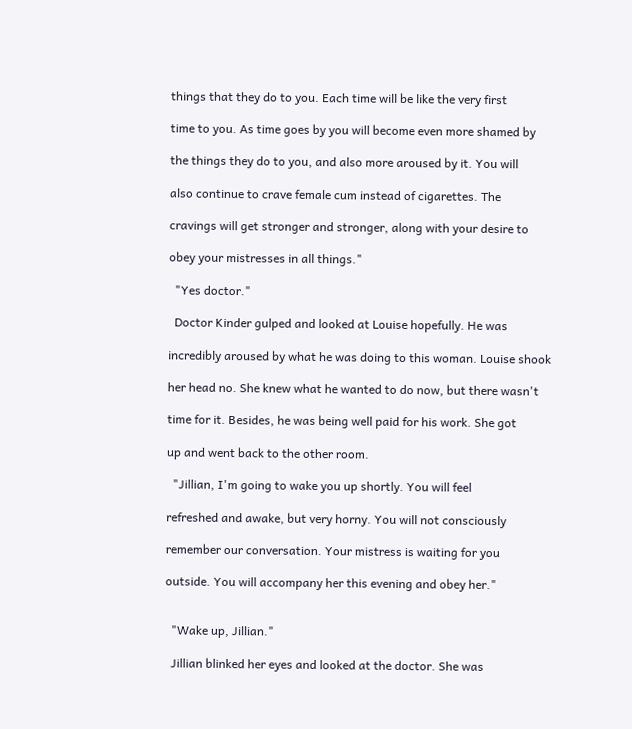things that they do to you. Each time will be like the very first

time to you. As time goes by you will become even more shamed by

the things they do to you, and also more aroused by it. You will

also continue to crave female cum instead of cigarettes. The

cravings will get stronger and stronger, along with your desire to

obey your mistresses in all things."

  "Yes doctor."

  Doctor Kinder gulped and looked at Louise hopefully. He was

incredibly aroused by what he was doing to this woman. Louise shook

her head no. She knew what he wanted to do now, but there wasn't

time for it. Besides, he was being well paid for his work. She got

up and went back to the other room.

  "Jillian, I'm going to wake you up shortly. You will feel

refreshed and awake, but very horny. You will not consciously

remember our conversation. Your mistress is waiting for you

outside. You will accompany her this evening and obey her."


  "Wake up, Jillian."

  Jillian blinked her eyes and looked at the doctor. She was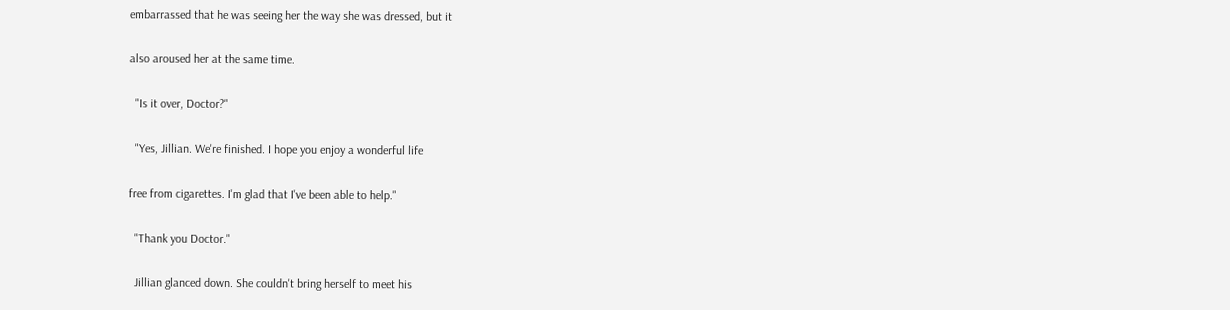embarrassed that he was seeing her the way she was dressed, but it

also aroused her at the same time.

  "Is it over, Doctor?"

  "Yes, Jillian. We're finished. I hope you enjoy a wonderful life

free from cigarettes. I'm glad that I've been able to help."

  "Thank you Doctor."

  Jillian glanced down. She couldn't bring herself to meet his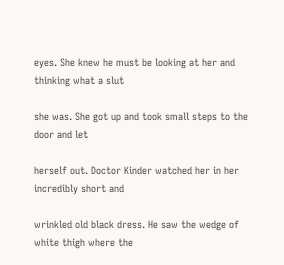eyes. She knew he must be looking at her and thinking what a slut

she was. She got up and took small steps to the door and let

herself out. Doctor Kinder watched her in her incredibly short and

wrinkled old black dress. He saw the wedge of white thigh where the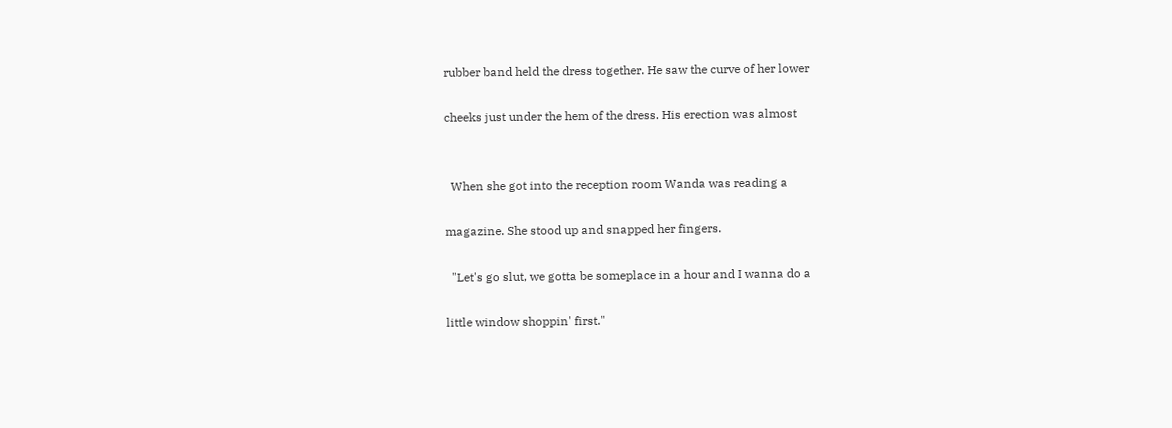rubber band held the dress together. He saw the curve of her lower

cheeks just under the hem of the dress. His erection was almost


  When she got into the reception room Wanda was reading a

magazine. She stood up and snapped her fingers.

  "Let's go slut, we gotta be someplace in a hour and I wanna do a

little window shoppin' first."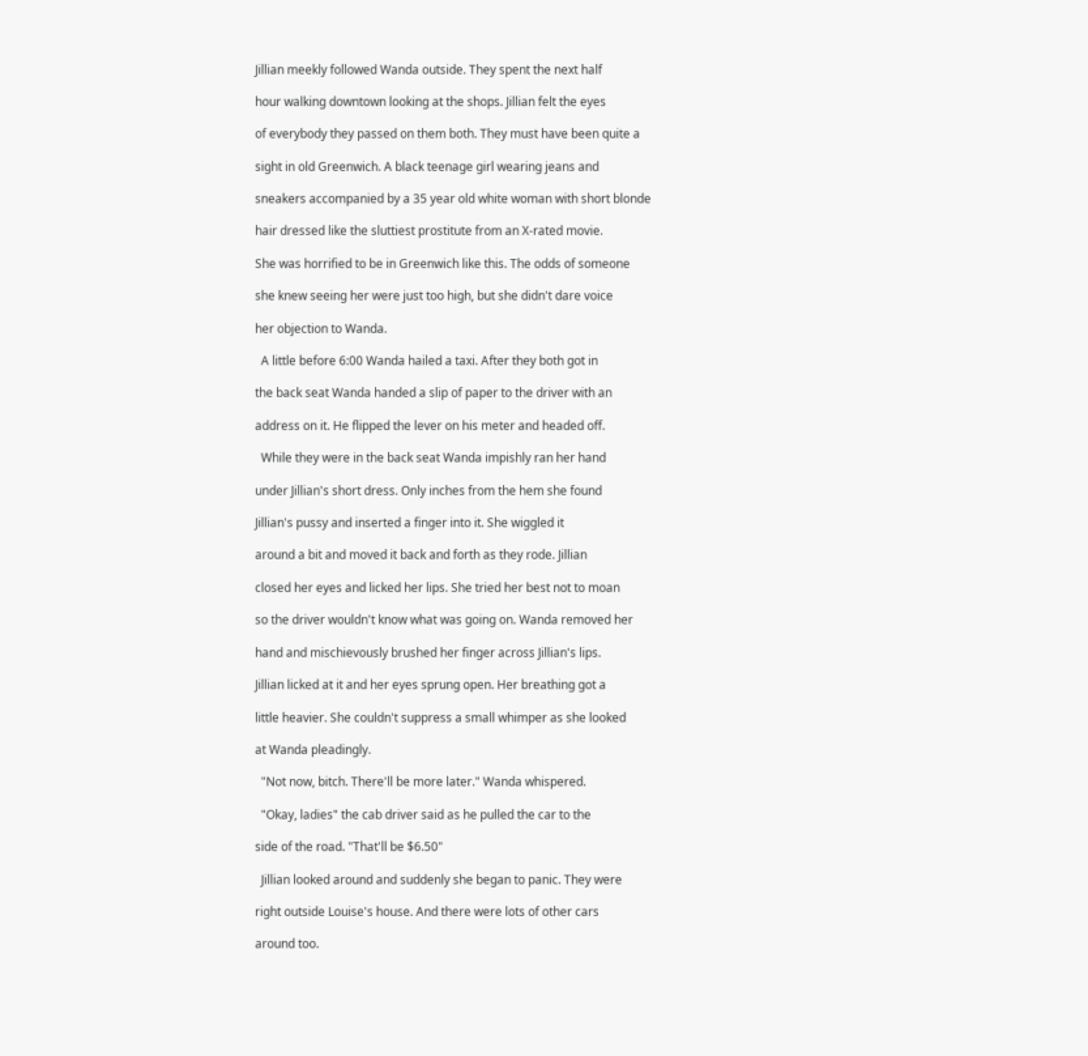Jillian meekly followed Wanda outside. They spent the next half

hour walking downtown looking at the shops. Jillian felt the eyes

of everybody they passed on them both. They must have been quite a

sight in old Greenwich. A black teenage girl wearing jeans and

sneakers accompanied by a 35 year old white woman with short blonde

hair dressed like the sluttiest prostitute from an X-rated movie.

She was horrified to be in Greenwich like this. The odds of someone

she knew seeing her were just too high, but she didn't dare voice

her objection to Wanda.

  A little before 6:00 Wanda hailed a taxi. After they both got in

the back seat Wanda handed a slip of paper to the driver with an

address on it. He flipped the lever on his meter and headed off.

  While they were in the back seat Wanda impishly ran her hand

under Jillian's short dress. Only inches from the hem she found

Jillian's pussy and inserted a finger into it. She wiggled it

around a bit and moved it back and forth as they rode. Jillian

closed her eyes and licked her lips. She tried her best not to moan

so the driver wouldn't know what was going on. Wanda removed her

hand and mischievously brushed her finger across Jillian's lips.

Jillian licked at it and her eyes sprung open. Her breathing got a

little heavier. She couldn't suppress a small whimper as she looked

at Wanda pleadingly.

  "Not now, bitch. There'll be more later." Wanda whispered.

  "Okay, ladies" the cab driver said as he pulled the car to the

side of the road. "That'll be $6.50"

  Jillian looked around and suddenly she began to panic. They were

right outside Louise's house. And there were lots of other cars

around too.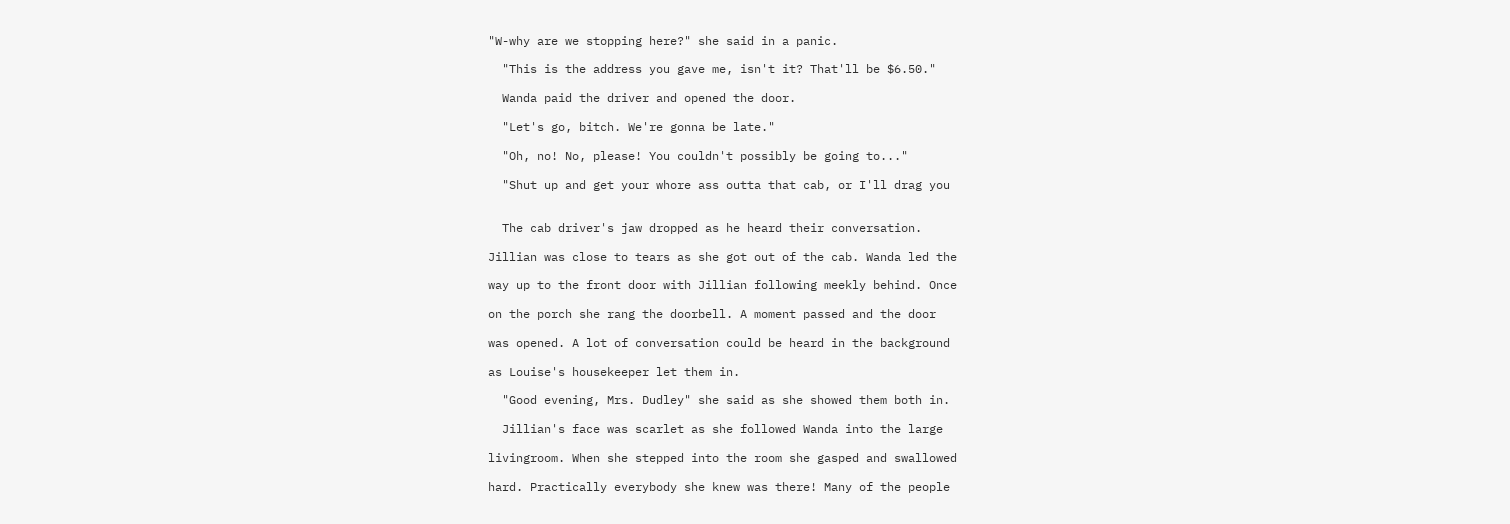"W-why are we stopping here?" she said in a panic.

  "This is the address you gave me, isn't it? That'll be $6.50."

  Wanda paid the driver and opened the door.

  "Let's go, bitch. We're gonna be late."

  "Oh, no! No, please! You couldn't possibly be going to..."

  "Shut up and get your whore ass outta that cab, or I'll drag you


  The cab driver's jaw dropped as he heard their conversation.

Jillian was close to tears as she got out of the cab. Wanda led the

way up to the front door with Jillian following meekly behind. Once

on the porch she rang the doorbell. A moment passed and the door

was opened. A lot of conversation could be heard in the background

as Louise's housekeeper let them in.

  "Good evening, Mrs. Dudley" she said as she showed them both in.

  Jillian's face was scarlet as she followed Wanda into the large

livingroom. When she stepped into the room she gasped and swallowed

hard. Practically everybody she knew was there! Many of the people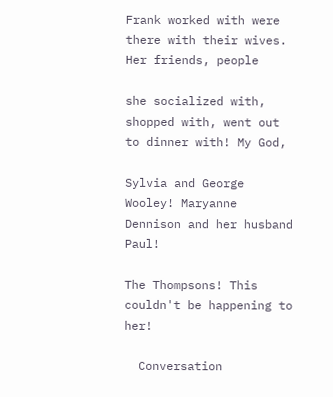Frank worked with were there with their wives. Her friends, people

she socialized with, shopped with, went out to dinner with! My God,

Sylvia and George Wooley! Maryanne Dennison and her husband Paul!

The Thompsons! This couldn't be happening to her!

  Conversation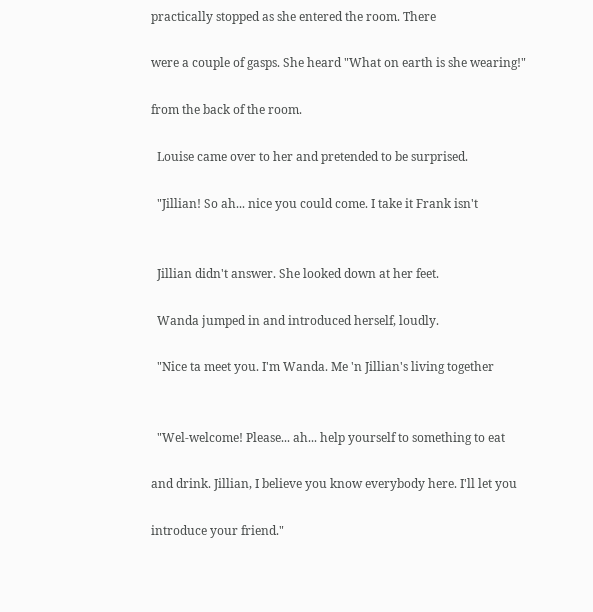practically stopped as she entered the room. There

were a couple of gasps. She heard "What on earth is she wearing!"

from the back of the room.

  Louise came over to her and pretended to be surprised.

  "Jillian! So ah... nice you could come. I take it Frank isn't


  Jillian didn't answer. She looked down at her feet.

  Wanda jumped in and introduced herself, loudly.

  "Nice ta meet you. I'm Wanda. Me 'n Jillian's living together


  "Wel-welcome! Please... ah... help yourself to something to eat

and drink. Jillian, I believe you know everybody here. I'll let you

introduce your friend."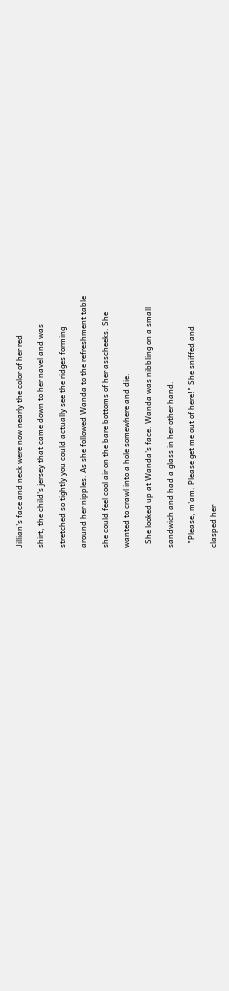Jillian's face and neck were now nearly the color of her red

shirt, the child's jersey that came down to her navel and was

stretched so tightly you could actually see the ridges forming

around her nipples. As she followed Wanda to the refreshment table

she could feel cool air on the bare bottoms of her asscheeks. She

wanted to crawl into a hole somewhere and die.

  She looked up at Wanda's face. Wanda was nibbling on a small

sandwich and had a glass in her other hand.

  "Please, m'am. Please get me out of here!" She sniffed and

clasped her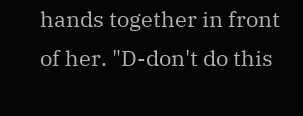hands together in front of her. "D-don't do this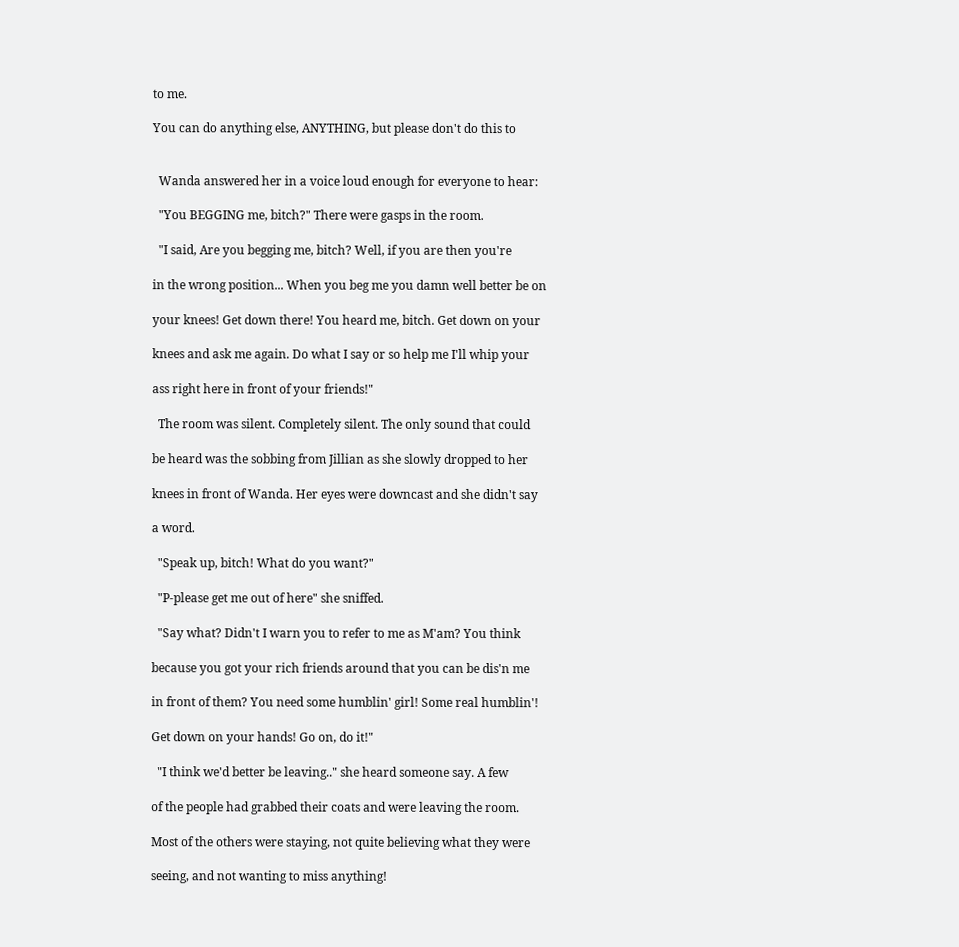to me.

You can do anything else, ANYTHING, but please don't do this to


  Wanda answered her in a voice loud enough for everyone to hear:

  "You BEGGING me, bitch?" There were gasps in the room.

  "I said, Are you begging me, bitch? Well, if you are then you're

in the wrong position... When you beg me you damn well better be on

your knees! Get down there! You heard me, bitch. Get down on your

knees and ask me again. Do what I say or so help me I'll whip your

ass right here in front of your friends!"

  The room was silent. Completely silent. The only sound that could

be heard was the sobbing from Jillian as she slowly dropped to her

knees in front of Wanda. Her eyes were downcast and she didn't say

a word.

  "Speak up, bitch! What do you want?"

  "P-please get me out of here" she sniffed.

  "Say what? Didn't I warn you to refer to me as M'am? You think

because you got your rich friends around that you can be dis'n me

in front of them? You need some humblin' girl! Some real humblin'!

Get down on your hands! Go on, do it!"

  "I think we'd better be leaving.." she heard someone say. A few

of the people had grabbed their coats and were leaving the room.

Most of the others were staying, not quite believing what they were

seeing, and not wanting to miss anything!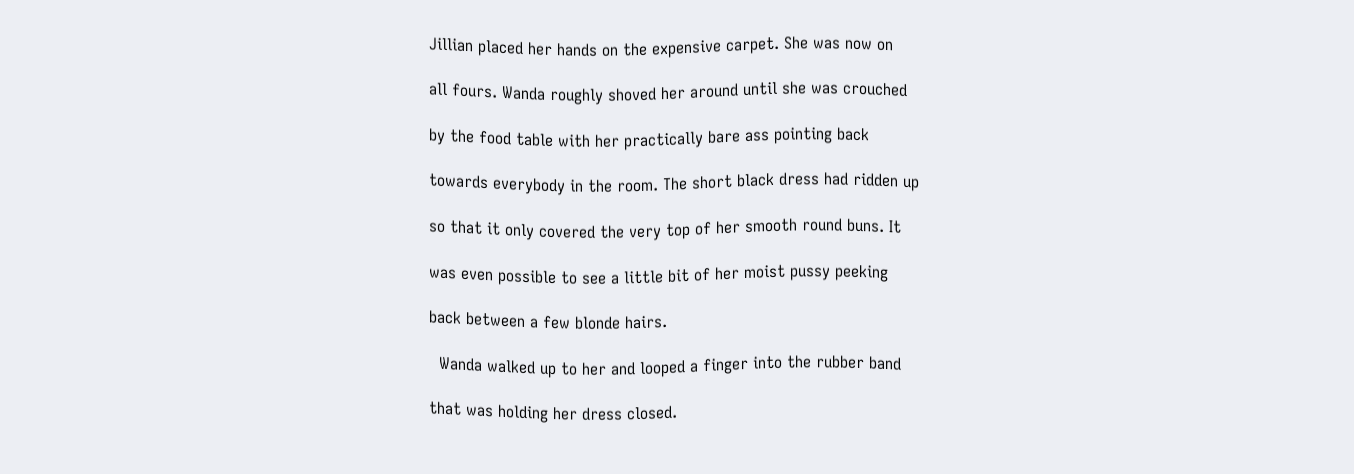Jillian placed her hands on the expensive carpet. She was now on

all fours. Wanda roughly shoved her around until she was crouched

by the food table with her practically bare ass pointing back

towards everybody in the room. The short black dress had ridden up

so that it only covered the very top of her smooth round buns. It

was even possible to see a little bit of her moist pussy peeking

back between a few blonde hairs.

  Wanda walked up to her and looped a finger into the rubber band

that was holding her dress closed.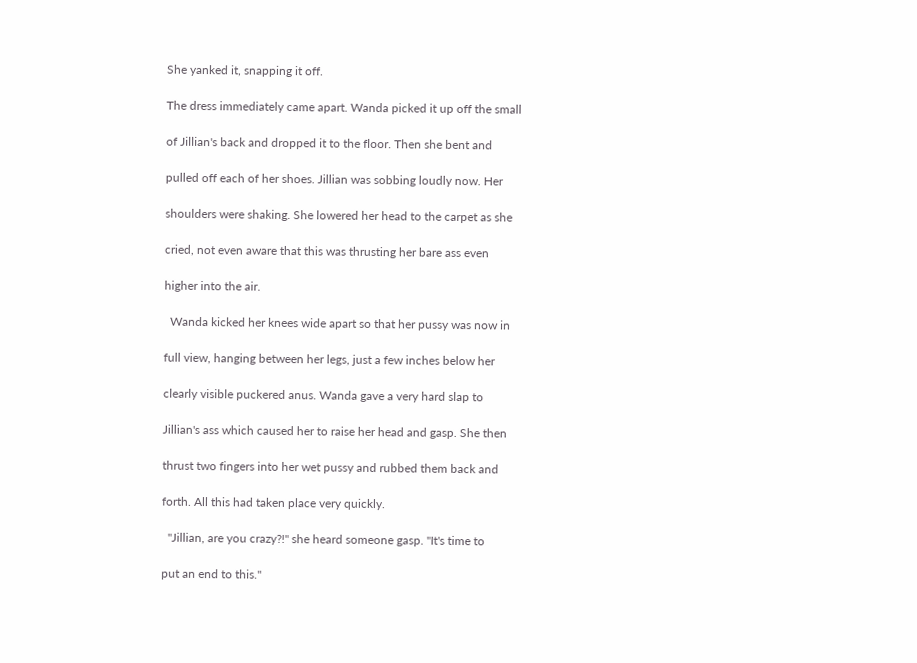She yanked it, snapping it off.

The dress immediately came apart. Wanda picked it up off the small

of Jillian's back and dropped it to the floor. Then she bent and

pulled off each of her shoes. Jillian was sobbing loudly now. Her

shoulders were shaking. She lowered her head to the carpet as she

cried, not even aware that this was thrusting her bare ass even

higher into the air.

  Wanda kicked her knees wide apart so that her pussy was now in

full view, hanging between her legs, just a few inches below her

clearly visible puckered anus. Wanda gave a very hard slap to

Jillian's ass which caused her to raise her head and gasp. She then

thrust two fingers into her wet pussy and rubbed them back and

forth. All this had taken place very quickly.

  "Jillian, are you crazy?!" she heard someone gasp. "It's time to

put an end to this."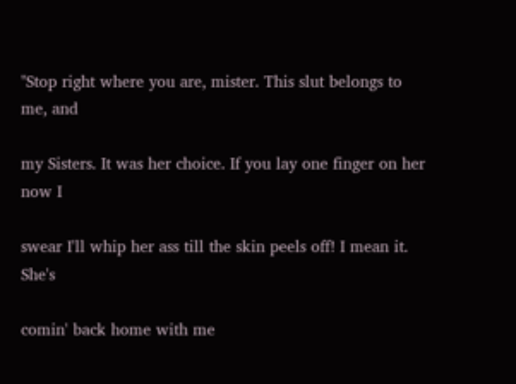"Stop right where you are, mister. This slut belongs to me, and

my Sisters. It was her choice. If you lay one finger on her now I

swear I'll whip her ass till the skin peels off! I mean it. She's

comin' back home with me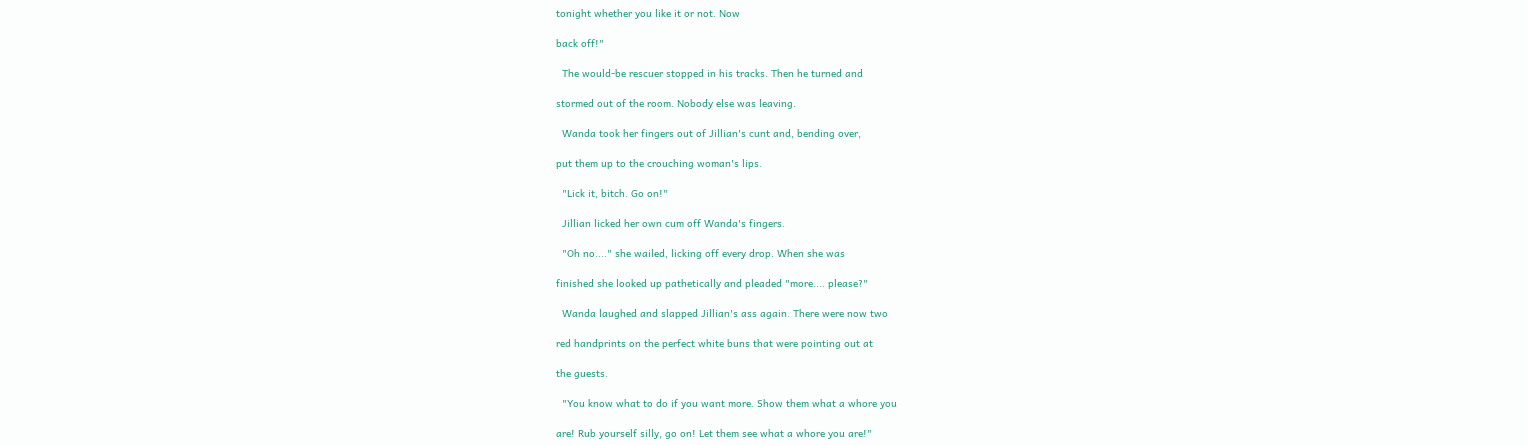tonight whether you like it or not. Now

back off!"

  The would-be rescuer stopped in his tracks. Then he turned and

stormed out of the room. Nobody else was leaving.

  Wanda took her fingers out of Jillian's cunt and, bending over,

put them up to the crouching woman's lips.

  "Lick it, bitch. Go on!"

  Jillian licked her own cum off Wanda's fingers.

  "Oh no...." she wailed, licking off every drop. When she was

finished she looked up pathetically and pleaded "more.... please?"

  Wanda laughed and slapped Jillian's ass again. There were now two

red handprints on the perfect white buns that were pointing out at

the guests.

  "You know what to do if you want more. Show them what a whore you

are! Rub yourself silly, go on! Let them see what a whore you are!"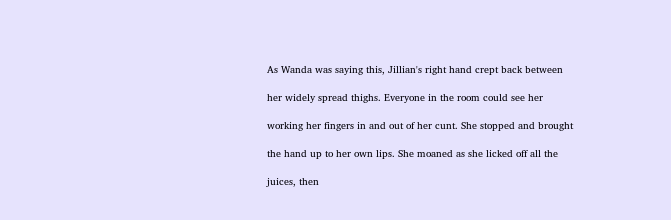As Wanda was saying this, Jillian's right hand crept back between

her widely spread thighs. Everyone in the room could see her

working her fingers in and out of her cunt. She stopped and brought

the hand up to her own lips. She moaned as she licked off all the

juices, then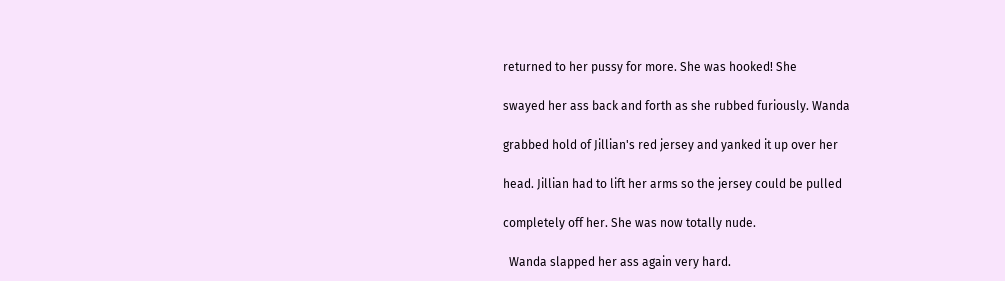returned to her pussy for more. She was hooked! She

swayed her ass back and forth as she rubbed furiously. Wanda

grabbed hold of Jillian's red jersey and yanked it up over her

head. Jillian had to lift her arms so the jersey could be pulled

completely off her. She was now totally nude.

  Wanda slapped her ass again very hard.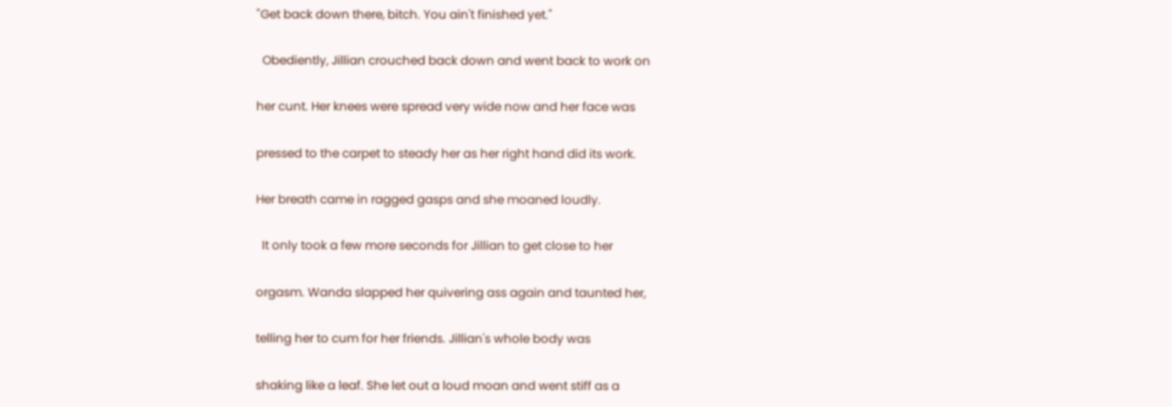"Get back down there, bitch. You ain't finished yet."

  Obediently, Jillian crouched back down and went back to work on

her cunt. Her knees were spread very wide now and her face was

pressed to the carpet to steady her as her right hand did its work.

Her breath came in ragged gasps and she moaned loudly.

  It only took a few more seconds for Jillian to get close to her

orgasm. Wanda slapped her quivering ass again and taunted her,

telling her to cum for her friends. Jillian's whole body was

shaking like a leaf. She let out a loud moan and went stiff as a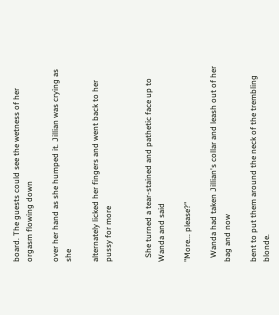board. The guests could see the wetness of her orgasm flowing down

over her hand as she humped it. Jillian was crying as she

alternately licked her fingers and went back to her pussy for more


  She turned a tear-stained and pathetic face up to Wanda and said

"More... please?"

  Wanda had taken Jillian's collar and leash out of her bag and now

bent to put them around the neck of the trembling blonde.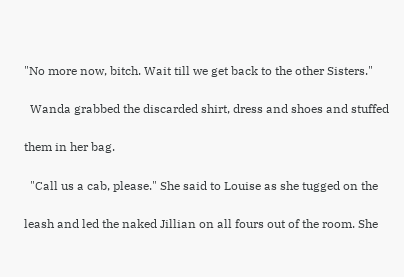"No more now, bitch. Wait till we get back to the other Sisters."

  Wanda grabbed the discarded shirt, dress and shoes and stuffed

them in her bag.

  "Call us a cab, please." She said to Louise as she tugged on the

leash and led the naked Jillian on all fours out of the room. She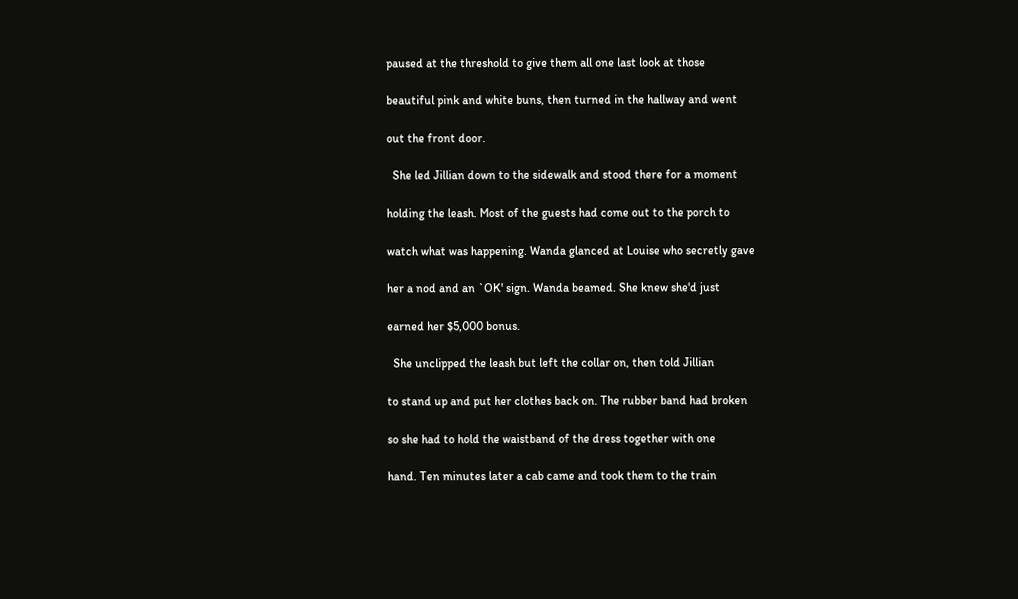paused at the threshold to give them all one last look at those

beautiful pink and white buns, then turned in the hallway and went

out the front door.

  She led Jillian down to the sidewalk and stood there for a moment

holding the leash. Most of the guests had come out to the porch to

watch what was happening. Wanda glanced at Louise who secretly gave

her a nod and an `OK' sign. Wanda beamed. She knew she'd just

earned her $5,000 bonus.

  She unclipped the leash but left the collar on, then told Jillian

to stand up and put her clothes back on. The rubber band had broken

so she had to hold the waistband of the dress together with one

hand. Ten minutes later a cab came and took them to the train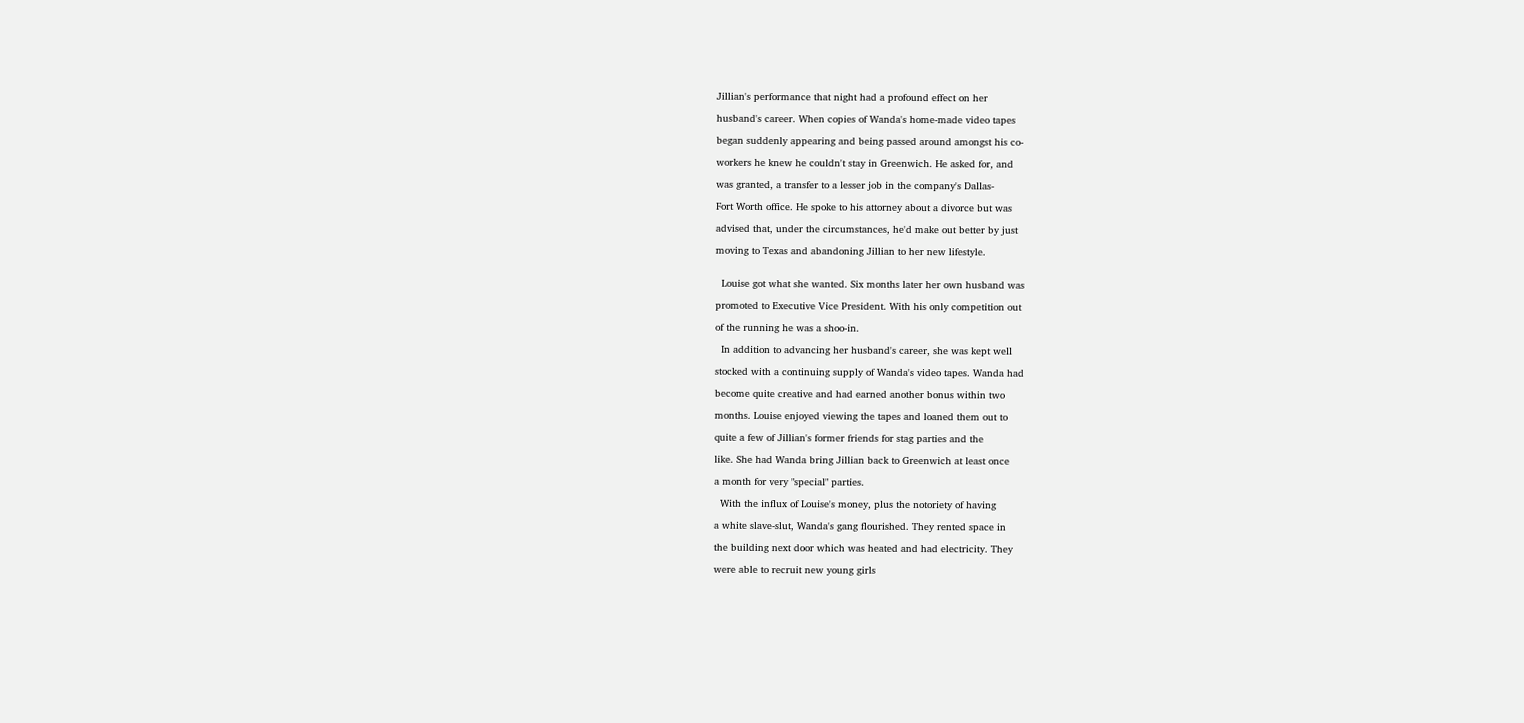Jillian's performance that night had a profound effect on her

husband's career. When copies of Wanda's home-made video tapes

began suddenly appearing and being passed around amongst his co-

workers he knew he couldn't stay in Greenwich. He asked for, and

was granted, a transfer to a lesser job in the company's Dallas-

Fort Worth office. He spoke to his attorney about a divorce but was

advised that, under the circumstances, he'd make out better by just

moving to Texas and abandoning Jillian to her new lifestyle.


  Louise got what she wanted. Six months later her own husband was

promoted to Executive Vice President. With his only competition out

of the running he was a shoo-in.

  In addition to advancing her husband's career, she was kept well

stocked with a continuing supply of Wanda's video tapes. Wanda had

become quite creative and had earned another bonus within two

months. Louise enjoyed viewing the tapes and loaned them out to

quite a few of Jillian's former friends for stag parties and the

like. She had Wanda bring Jillian back to Greenwich at least once

a month for very "special" parties.

  With the influx of Louise's money, plus the notoriety of having

a white slave-slut, Wanda's gang flourished. They rented space in

the building next door which was heated and had electricity. They

were able to recruit new young girls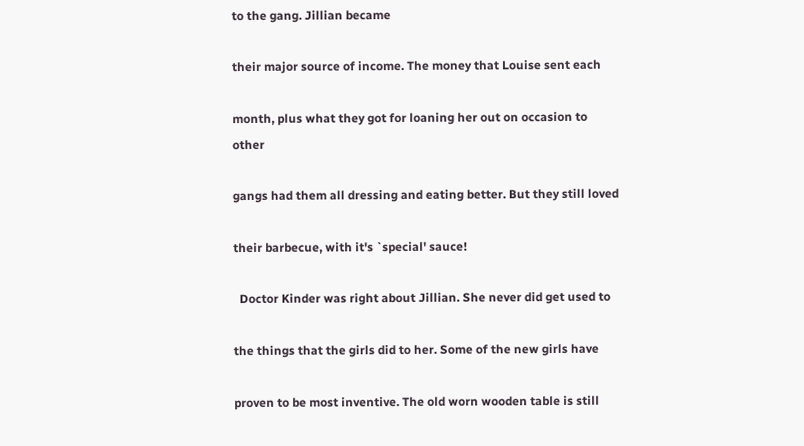to the gang. Jillian became

their major source of income. The money that Louise sent each

month, plus what they got for loaning her out on occasion to other

gangs had them all dressing and eating better. But they still loved

their barbecue, with it's `special' sauce!

  Doctor Kinder was right about Jillian. She never did get used to

the things that the girls did to her. Some of the new girls have

proven to be most inventive. The old worn wooden table is still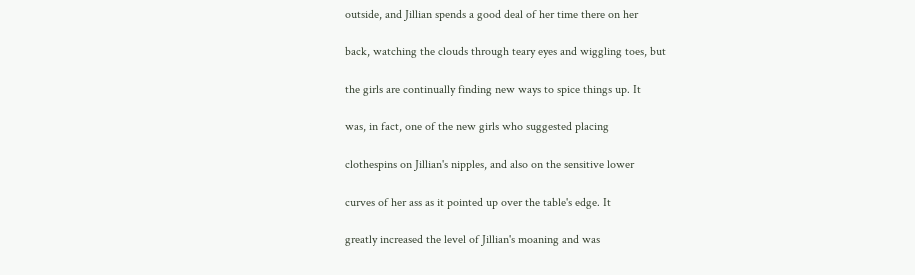outside, and Jillian spends a good deal of her time there on her

back, watching the clouds through teary eyes and wiggling toes, but

the girls are continually finding new ways to spice things up. It

was, in fact, one of the new girls who suggested placing

clothespins on Jillian's nipples, and also on the sensitive lower

curves of her ass as it pointed up over the table's edge. It

greatly increased the level of Jillian's moaning and was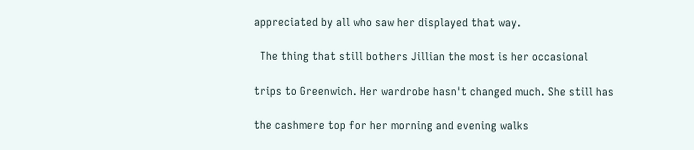appreciated by all who saw her displayed that way.

  The thing that still bothers Jillian the most is her occasional

trips to Greenwich. Her wardrobe hasn't changed much. She still has

the cashmere top for her morning and evening walks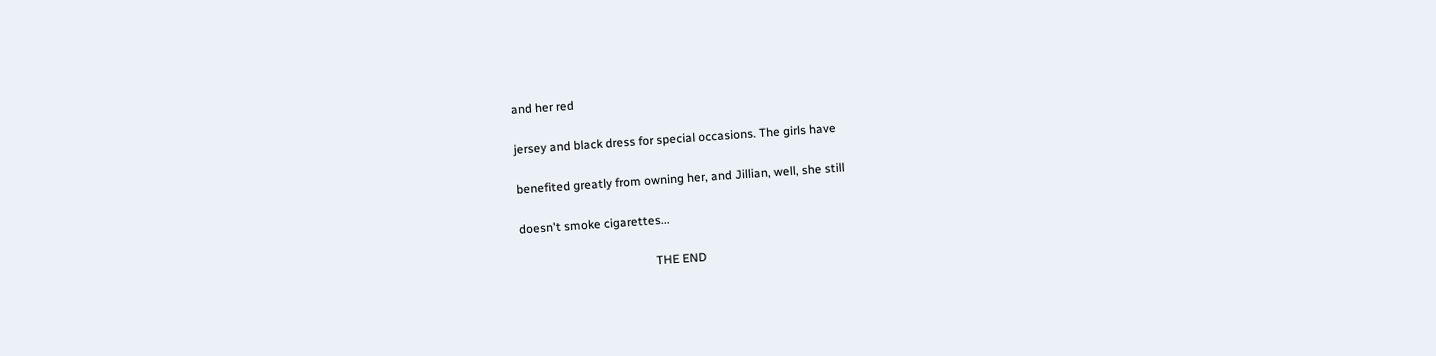and her red

jersey and black dress for special occasions. The girls have

benefited greatly from owning her, and Jillian, well, she still

doesn't smoke cigarettes...

                                             THE END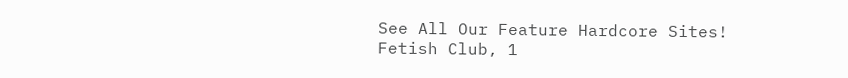See All Our Feature Hardcore Sites!
Fetish Club, 1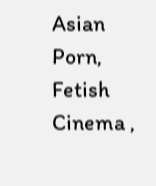Asian Porn, Fetish Cinema ,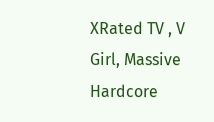XRated TV , V Girl, Massive Hardcore